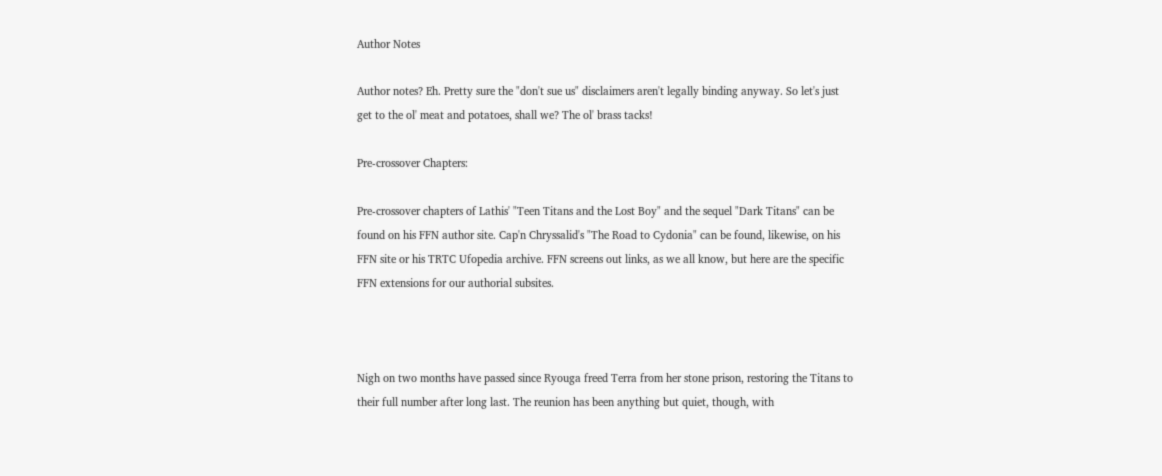Author Notes

Author notes? Eh. Pretty sure the "don't sue us" disclaimers aren't legally binding anyway. So let's just get to the ol' meat and potatoes, shall we? The ol' brass tacks!

Pre-crossover Chapters:

Pre-crossover chapters of Lathis' "Teen Titans and the Lost Boy" and the sequel "Dark Titans" can be found on his FFN author site. Cap'n Chryssalid's "The Road to Cydonia" can be found, likewise, on his FFN site or his TRTC Ufopedia archive. FFN screens out links, as we all know, but here are the specific FFN extensions for our authorial subsites.



Nigh on two months have passed since Ryouga freed Terra from her stone prison, restoring the Titans to their full number after long last. The reunion has been anything but quiet, though, with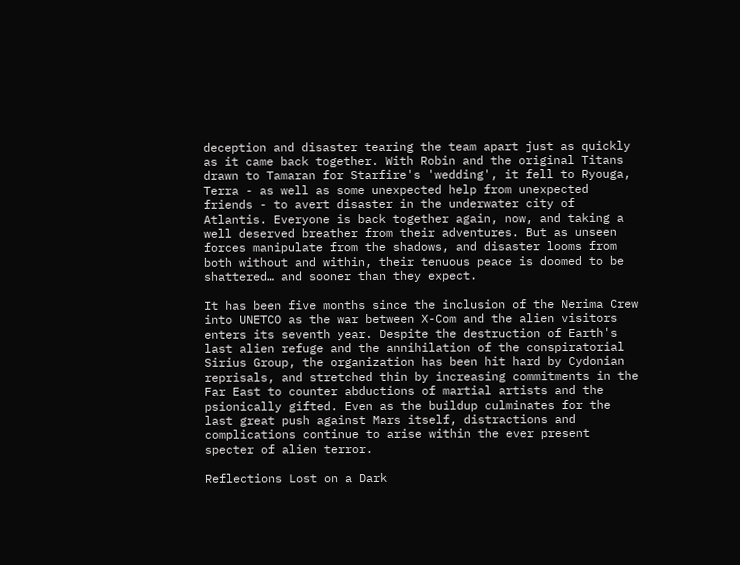deception and disaster tearing the team apart just as quickly as it came back together. With Robin and the original Titans drawn to Tamaran for Starfire's 'wedding', it fell to Ryouga, Terra - as well as some unexpected help from unexpected friends - to avert disaster in the underwater city of Atlantis. Everyone is back together again, now, and taking a well deserved breather from their adventures. But as unseen forces manipulate from the shadows, and disaster looms from both without and within, their tenuous peace is doomed to be shattered… and sooner than they expect.

It has been five months since the inclusion of the Nerima Crew into UNETCO as the war between X-Com and the alien visitors enters its seventh year. Despite the destruction of Earth's last alien refuge and the annihilation of the conspiratorial Sirius Group, the organization has been hit hard by Cydonian reprisals, and stretched thin by increasing commitments in the Far East to counter abductions of martial artists and the psionically gifted. Even as the buildup culminates for the last great push against Mars itself, distractions and complications continue to arise within the ever present specter of alien terror.

Reflections Lost on a Dark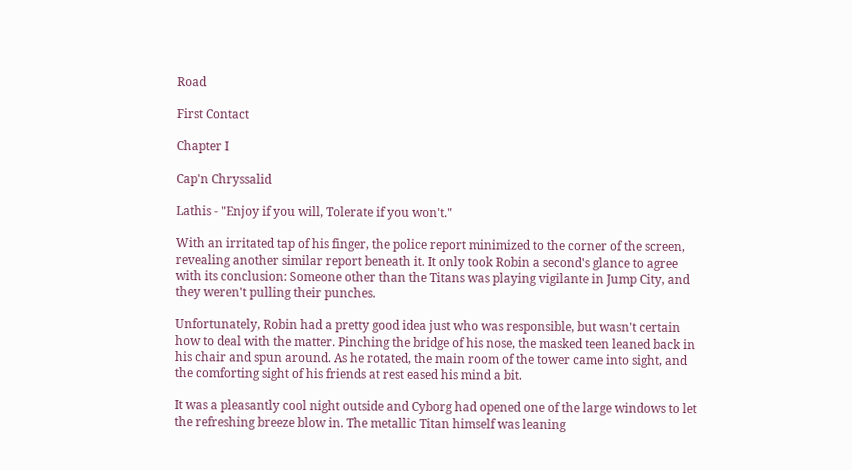Road

First Contact

Chapter I

Cap'n Chryssalid

Lathis - "Enjoy if you will, Tolerate if you won't."

With an irritated tap of his finger, the police report minimized to the corner of the screen, revealing another similar report beneath it. It only took Robin a second's glance to agree with its conclusion: Someone other than the Titans was playing vigilante in Jump City, and they weren't pulling their punches.

Unfortunately, Robin had a pretty good idea just who was responsible, but wasn't certain how to deal with the matter. Pinching the bridge of his nose, the masked teen leaned back in his chair and spun around. As he rotated, the main room of the tower came into sight, and the comforting sight of his friends at rest eased his mind a bit.

It was a pleasantly cool night outside and Cyborg had opened one of the large windows to let the refreshing breeze blow in. The metallic Titan himself was leaning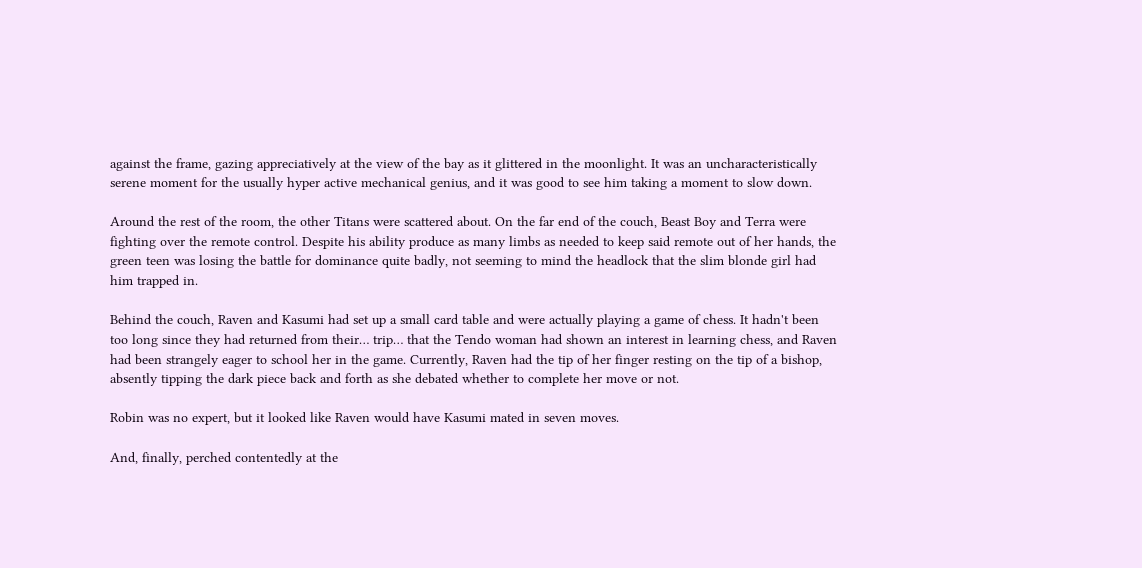against the frame, gazing appreciatively at the view of the bay as it glittered in the moonlight. It was an uncharacteristically serene moment for the usually hyper active mechanical genius, and it was good to see him taking a moment to slow down.

Around the rest of the room, the other Titans were scattered about. On the far end of the couch, Beast Boy and Terra were fighting over the remote control. Despite his ability produce as many limbs as needed to keep said remote out of her hands, the green teen was losing the battle for dominance quite badly, not seeming to mind the headlock that the slim blonde girl had him trapped in.

Behind the couch, Raven and Kasumi had set up a small card table and were actually playing a game of chess. It hadn't been too long since they had returned from their… trip… that the Tendo woman had shown an interest in learning chess, and Raven had been strangely eager to school her in the game. Currently, Raven had the tip of her finger resting on the tip of a bishop, absently tipping the dark piece back and forth as she debated whether to complete her move or not.

Robin was no expert, but it looked like Raven would have Kasumi mated in seven moves.

And, finally, perched contentedly at the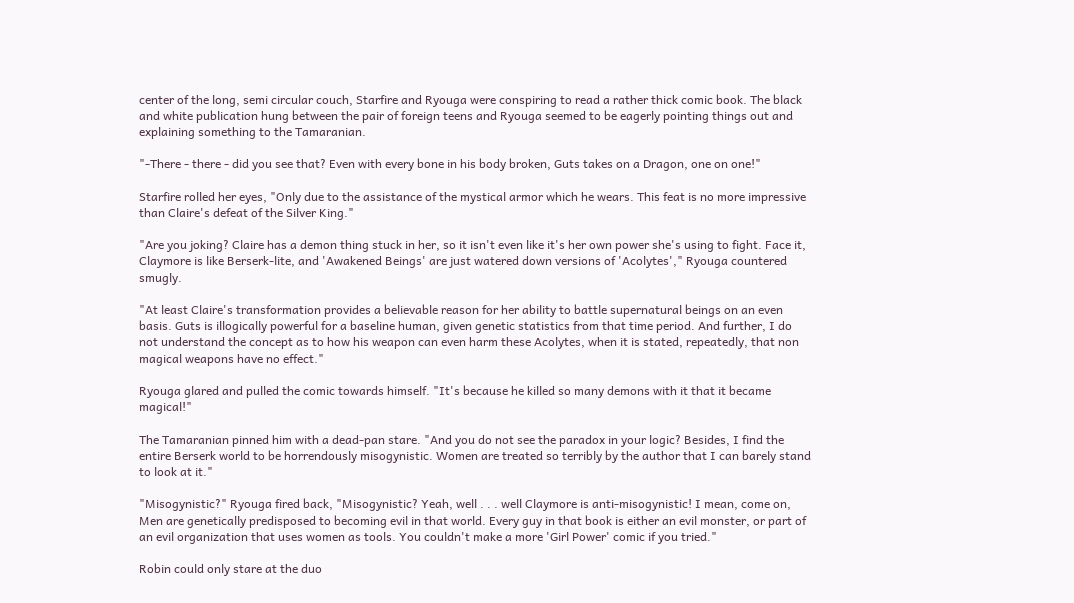center of the long, semi circular couch, Starfire and Ryouga were conspiring to read a rather thick comic book. The black and white publication hung between the pair of foreign teens and Ryouga seemed to be eagerly pointing things out and explaining something to the Tamaranian.

"-There - there - did you see that? Even with every bone in his body broken, Guts takes on a Dragon, one on one!"

Starfire rolled her eyes, "Only due to the assistance of the mystical armor which he wears. This feat is no more impressive than Claire's defeat of the Silver King."

"Are you joking? Claire has a demon thing stuck in her, so it isn't even like it's her own power she's using to fight. Face it, Claymore is like Berserk-lite, and 'Awakened Beings' are just watered down versions of 'Acolytes'," Ryouga countered smugly.

"At least Claire's transformation provides a believable reason for her ability to battle supernatural beings on an even basis. Guts is illogically powerful for a baseline human, given genetic statistics from that time period. And further, I do not understand the concept as to how his weapon can even harm these Acolytes, when it is stated, repeatedly, that non magical weapons have no effect."

Ryouga glared and pulled the comic towards himself. "It's because he killed so many demons with it that it became magical!"

The Tamaranian pinned him with a dead-pan stare. "And you do not see the paradox in your logic? Besides, I find the entire Berserk world to be horrendously misogynistic. Women are treated so terribly by the author that I can barely stand to look at it."

"Misogynistic?" Ryouga fired back, "Misogynistic? Yeah, well . . . well Claymore is anti-misogynistic! I mean, come on, Men are genetically predisposed to becoming evil in that world. Every guy in that book is either an evil monster, or part of an evil organization that uses women as tools. You couldn't make a more 'Girl Power' comic if you tried."

Robin could only stare at the duo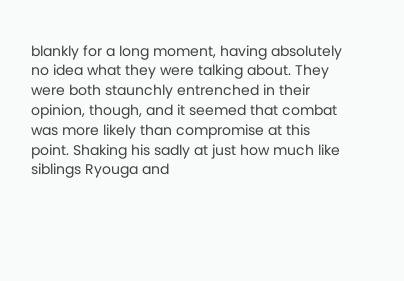blankly for a long moment, having absolutely no idea what they were talking about. They were both staunchly entrenched in their opinion, though, and it seemed that combat was more likely than compromise at this point. Shaking his sadly at just how much like siblings Ryouga and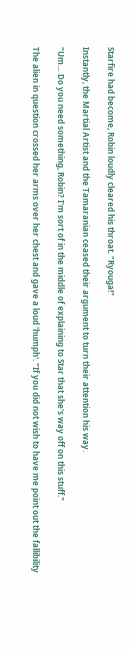Starfire had become, Robin loudly cleared his throat. "Ryouga!"

Instantly, the Martial Artist and the Tamaranian ceased their argument to turn their attention his way.

"Um… Do you need something, Robin? I'm sort of in the middle of explaining to Star that she's way off on this stuff."

The alien in question crossed her arms over her chest and gave a loud 'humph'. "If you did not wish to have me point out the fallibility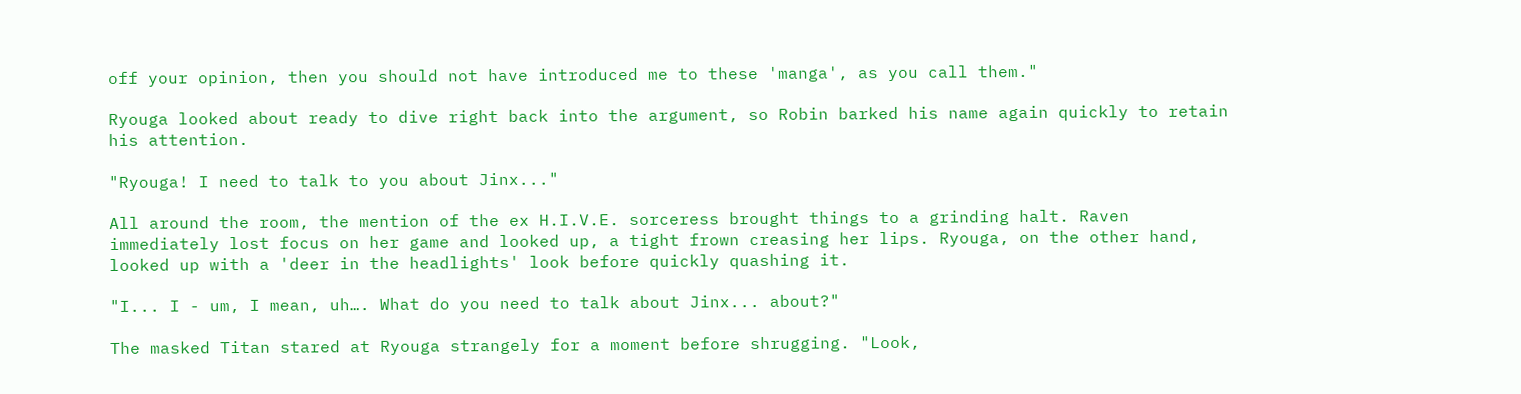off your opinion, then you should not have introduced me to these 'manga', as you call them."

Ryouga looked about ready to dive right back into the argument, so Robin barked his name again quickly to retain his attention.

"Ryouga! I need to talk to you about Jinx..."

All around the room, the mention of the ex H.I.V.E. sorceress brought things to a grinding halt. Raven immediately lost focus on her game and looked up, a tight frown creasing her lips. Ryouga, on the other hand, looked up with a 'deer in the headlights' look before quickly quashing it.

"I... I - um, I mean, uh…. What do you need to talk about Jinx... about?"

The masked Titan stared at Ryouga strangely for a moment before shrugging. "Look,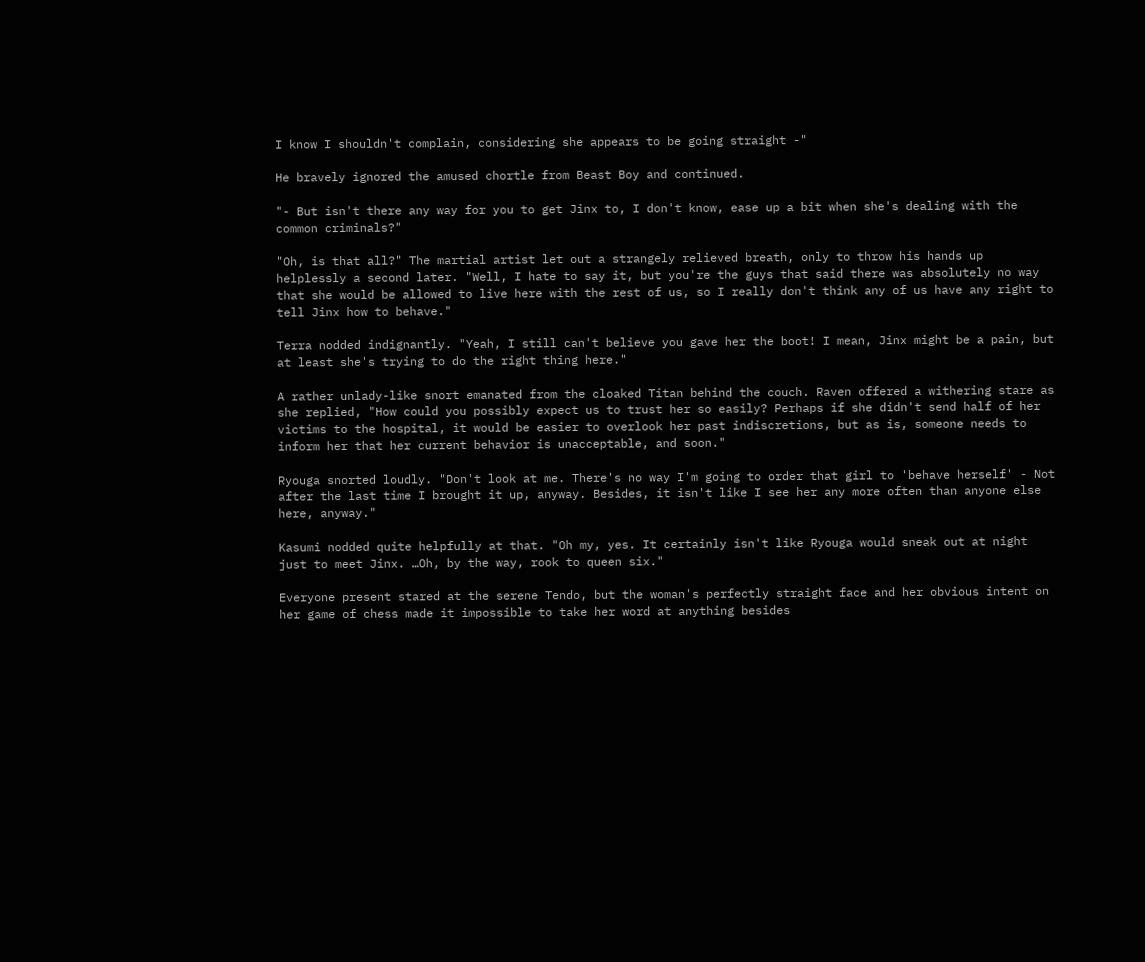I know I shouldn't complain, considering she appears to be going straight -"

He bravely ignored the amused chortle from Beast Boy and continued.

"- But isn't there any way for you to get Jinx to, I don't know, ease up a bit when she's dealing with the common criminals?"

"Oh, is that all?" The martial artist let out a strangely relieved breath, only to throw his hands up helplessly a second later. "Well, I hate to say it, but you're the guys that said there was absolutely no way that she would be allowed to live here with the rest of us, so I really don't think any of us have any right to tell Jinx how to behave."

Terra nodded indignantly. "Yeah, I still can't believe you gave her the boot! I mean, Jinx might be a pain, but at least she's trying to do the right thing here."

A rather unlady-like snort emanated from the cloaked Titan behind the couch. Raven offered a withering stare as she replied, "How could you possibly expect us to trust her so easily? Perhaps if she didn't send half of her victims to the hospital, it would be easier to overlook her past indiscretions, but as is, someone needs to inform her that her current behavior is unacceptable, and soon."

Ryouga snorted loudly. "Don't look at me. There's no way I'm going to order that girl to 'behave herself' - Not after the last time I brought it up, anyway. Besides, it isn't like I see her any more often than anyone else here, anyway."

Kasumi nodded quite helpfully at that. "Oh my, yes. It certainly isn't like Ryouga would sneak out at night just to meet Jinx. …Oh, by the way, rook to queen six."

Everyone present stared at the serene Tendo, but the woman's perfectly straight face and her obvious intent on her game of chess made it impossible to take her word at anything besides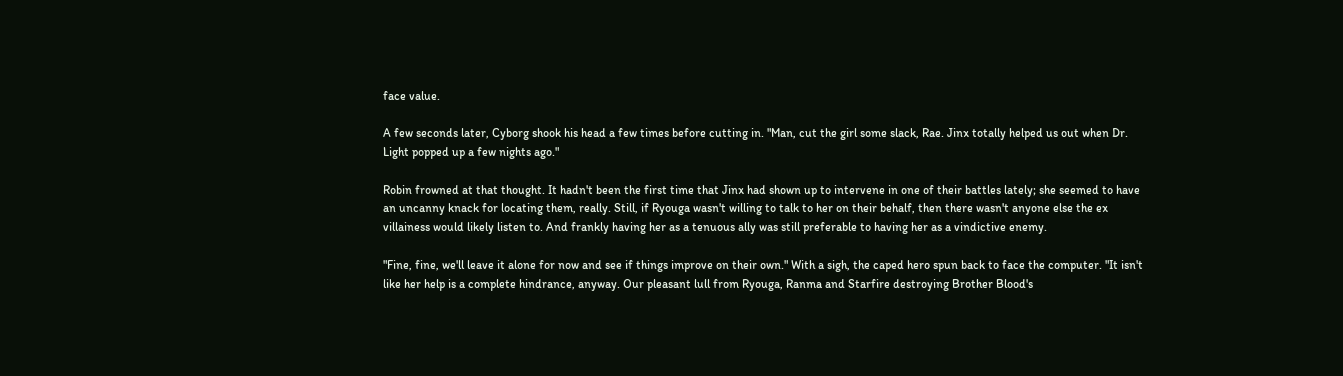face value.

A few seconds later, Cyborg shook his head a few times before cutting in. "Man, cut the girl some slack, Rae. Jinx totally helped us out when Dr. Light popped up a few nights ago."

Robin frowned at that thought. It hadn't been the first time that Jinx had shown up to intervene in one of their battles lately; she seemed to have an uncanny knack for locating them, really. Still, if Ryouga wasn't willing to talk to her on their behalf, then there wasn't anyone else the ex villainess would likely listen to. And frankly having her as a tenuous ally was still preferable to having her as a vindictive enemy.

"Fine, fine, we'll leave it alone for now and see if things improve on their own." With a sigh, the caped hero spun back to face the computer. "It isn't like her help is a complete hindrance, anyway. Our pleasant lull from Ryouga, Ranma and Starfire destroying Brother Blood's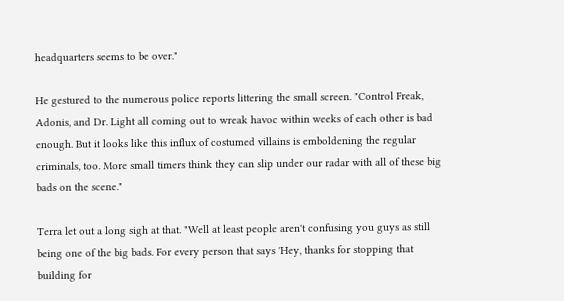headquarters seems to be over."

He gestured to the numerous police reports littering the small screen. "Control Freak, Adonis, and Dr. Light all coming out to wreak havoc within weeks of each other is bad enough. But it looks like this influx of costumed villains is emboldening the regular criminals, too. More small timers think they can slip under our radar with all of these big bads on the scene."

Terra let out a long sigh at that. "Well at least people aren't confusing you guys as still being one of the big bads. For every person that says 'Hey, thanks for stopping that building for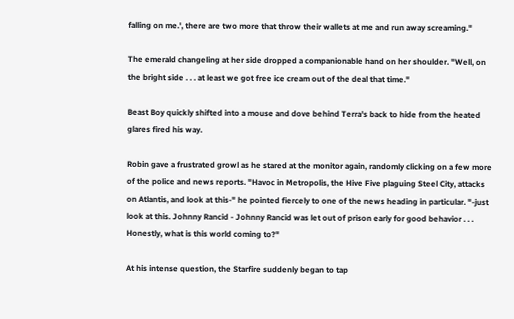falling on me.', there are two more that throw their wallets at me and run away screaming."

The emerald changeling at her side dropped a companionable hand on her shoulder. "Well, on the bright side . . . at least we got free ice cream out of the deal that time."

Beast Boy quickly shifted into a mouse and dove behind Terra's back to hide from the heated glares fired his way.

Robin gave a frustrated growl as he stared at the monitor again, randomly clicking on a few more of the police and news reports. "Havoc in Metropolis, the Hive Five plaguing Steel City, attacks on Atlantis, and look at this-" he pointed fiercely to one of the news heading in particular. "-just look at this. Johnny Rancid - Johnny Rancid was let out of prison early for good behavior . . . Honestly, what is this world coming to?"

At his intense question, the Starfire suddenly began to tap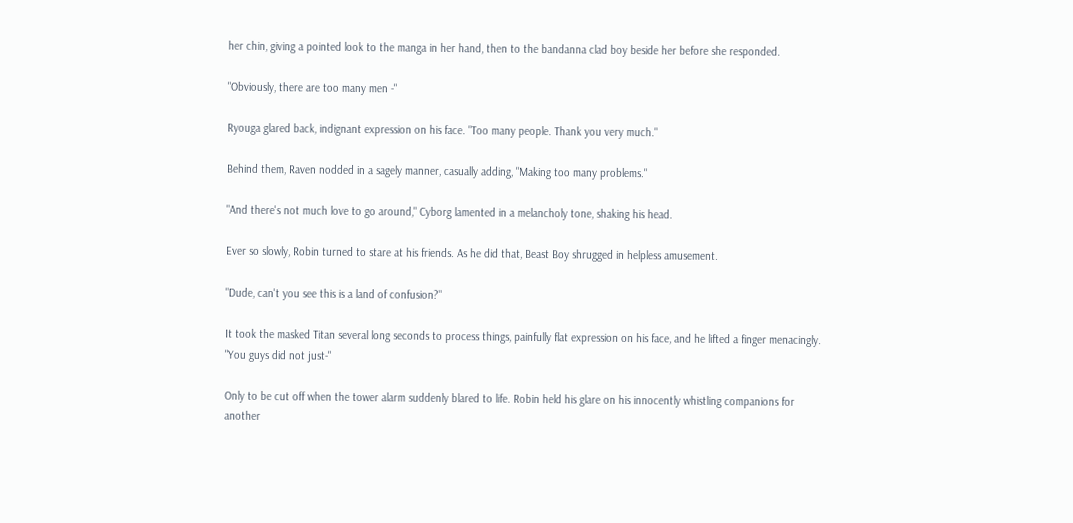her chin, giving a pointed look to the manga in her hand, then to the bandanna clad boy beside her before she responded.

"Obviously, there are too many men -"

Ryouga glared back, indignant expression on his face. "Too many people. Thank you very much."

Behind them, Raven nodded in a sagely manner, casually adding, "Making too many problems."

"And there's not much love to go around," Cyborg lamented in a melancholy tone, shaking his head.

Ever so slowly, Robin turned to stare at his friends. As he did that, Beast Boy shrugged in helpless amusement.

"Dude, can't you see this is a land of confusion?"

It took the masked Titan several long seconds to process things, painfully flat expression on his face, and he lifted a finger menacingly. "You guys did not just-"

Only to be cut off when the tower alarm suddenly blared to life. Robin held his glare on his innocently whistling companions for another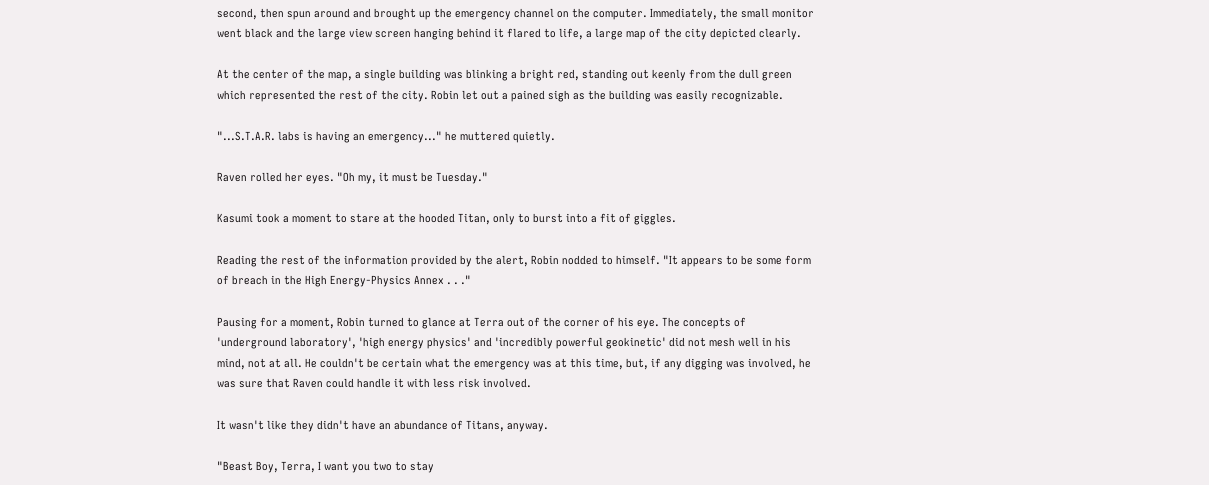second, then spun around and brought up the emergency channel on the computer. Immediately, the small monitor went black and the large view screen hanging behind it flared to life, a large map of the city depicted clearly.

At the center of the map, a single building was blinking a bright red, standing out keenly from the dull green which represented the rest of the city. Robin let out a pained sigh as the building was easily recognizable.

"...S.T.A.R. labs is having an emergency..." he muttered quietly.

Raven rolled her eyes. "Oh my, it must be Tuesday."

Kasumi took a moment to stare at the hooded Titan, only to burst into a fit of giggles.

Reading the rest of the information provided by the alert, Robin nodded to himself. "It appears to be some form of breach in the High Energy-Physics Annex . . ."

Pausing for a moment, Robin turned to glance at Terra out of the corner of his eye. The concepts of 'underground laboratory', 'high energy physics' and 'incredibly powerful geokinetic' did not mesh well in his mind, not at all. He couldn't be certain what the emergency was at this time, but, if any digging was involved, he was sure that Raven could handle it with less risk involved.

It wasn't like they didn't have an abundance of Titans, anyway.

"Beast Boy, Terra, I want you two to stay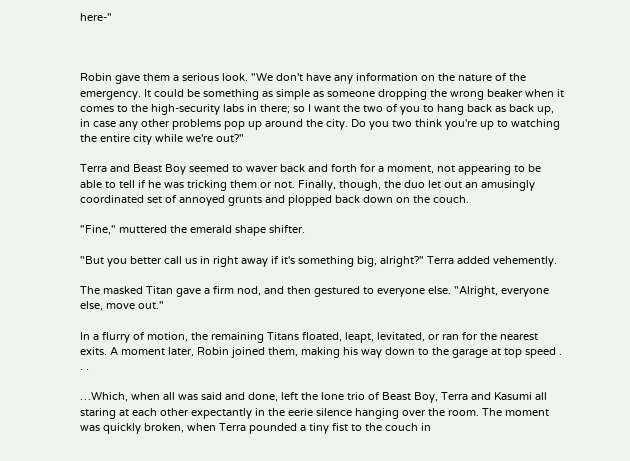here-"



Robin gave them a serious look. "We don't have any information on the nature of the emergency. It could be something as simple as someone dropping the wrong beaker when it comes to the high-security labs in there; so I want the two of you to hang back as back up, in case any other problems pop up around the city. Do you two think you're up to watching the entire city while we're out?"

Terra and Beast Boy seemed to waver back and forth for a moment, not appearing to be able to tell if he was tricking them or not. Finally, though, the duo let out an amusingly coordinated set of annoyed grunts and plopped back down on the couch.

"Fine," muttered the emerald shape shifter.

"But you better call us in right away if it's something big, alright?" Terra added vehemently.

The masked Titan gave a firm nod, and then gestured to everyone else. "Alright, everyone else, move out."

In a flurry of motion, the remaining Titans floated, leapt, levitated, or ran for the nearest exits. A moment later, Robin joined them, making his way down to the garage at top speed . . .

…Which, when all was said and done, left the lone trio of Beast Boy, Terra and Kasumi all staring at each other expectantly in the eerie silence hanging over the room. The moment was quickly broken, when Terra pounded a tiny fist to the couch in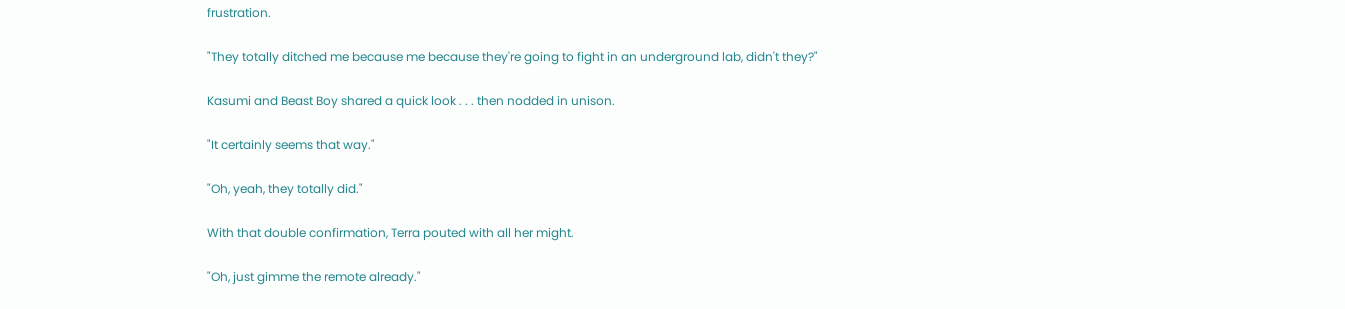frustration.

"They totally ditched me because me because they're going to fight in an underground lab, didn't they?"

Kasumi and Beast Boy shared a quick look . . . then nodded in unison.

"It certainly seems that way."

"Oh, yeah, they totally did."

With that double confirmation, Terra pouted with all her might.

"Oh, just gimme the remote already."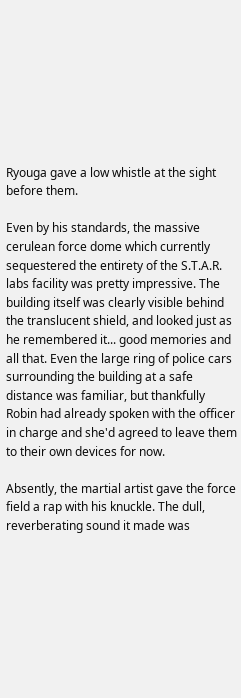Ryouga gave a low whistle at the sight before them.

Even by his standards, the massive cerulean force dome which currently sequestered the entirety of the S.T.A.R. labs facility was pretty impressive. The building itself was clearly visible behind the translucent shield, and looked just as he remembered it... good memories and all that. Even the large ring of police cars surrounding the building at a safe distance was familiar, but thankfully Robin had already spoken with the officer in charge and she'd agreed to leave them to their own devices for now.

Absently, the martial artist gave the force field a rap with his knuckle. The dull, reverberating sound it made was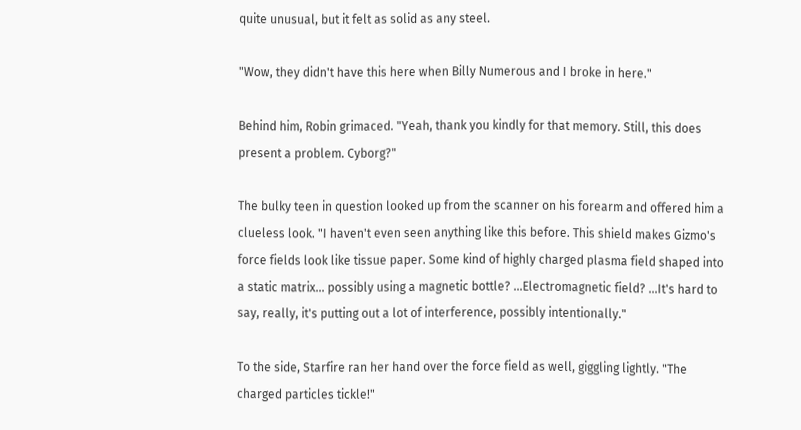quite unusual, but it felt as solid as any steel.

"Wow, they didn't have this here when Billy Numerous and I broke in here."

Behind him, Robin grimaced. "Yeah, thank you kindly for that memory. Still, this does present a problem. Cyborg?"

The bulky teen in question looked up from the scanner on his forearm and offered him a clueless look. "I haven't even seen anything like this before. This shield makes Gizmo's force fields look like tissue paper. Some kind of highly charged plasma field shaped into a static matrix... possibly using a magnetic bottle? ...Electromagnetic field? ...It's hard to say, really, it's putting out a lot of interference, possibly intentionally."

To the side, Starfire ran her hand over the force field as well, giggling lightly. "The charged particles tickle!"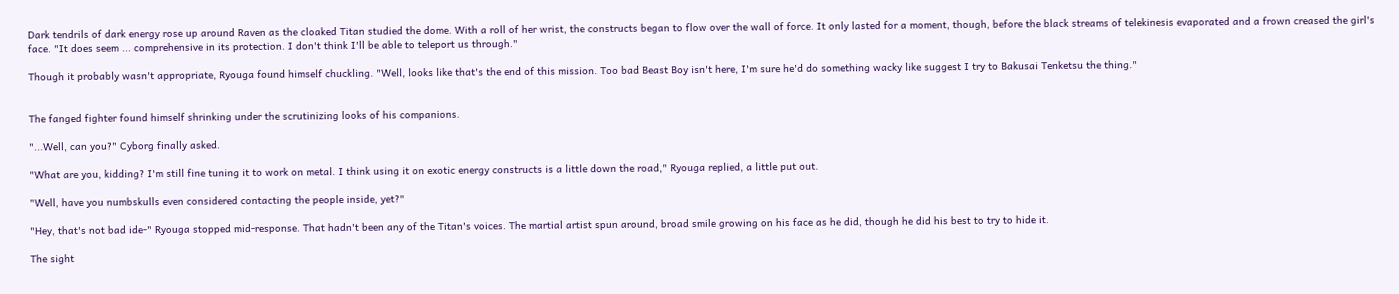Dark tendrils of dark energy rose up around Raven as the cloaked Titan studied the dome. With a roll of her wrist, the constructs began to flow over the wall of force. It only lasted for a moment, though, before the black streams of telekinesis evaporated and a frown creased the girl's face. "It does seem ... comprehensive in its protection. I don't think I'll be able to teleport us through."

Though it probably wasn't appropriate, Ryouga found himself chuckling. "Well, looks like that's the end of this mission. Too bad Beast Boy isn't here, I'm sure he'd do something wacky like suggest I try to Bakusai Tenketsu the thing."


The fanged fighter found himself shrinking under the scrutinizing looks of his companions.

"...Well, can you?" Cyborg finally asked.

"What are you, kidding? I'm still fine tuning it to work on metal. I think using it on exotic energy constructs is a little down the road," Ryouga replied, a little put out.

"Well, have you numbskulls even considered contacting the people inside, yet?"

"Hey, that's not bad ide-" Ryouga stopped mid-response. That hadn't been any of the Titan's voices. The martial artist spun around, broad smile growing on his face as he did, though he did his best to try to hide it.

The sight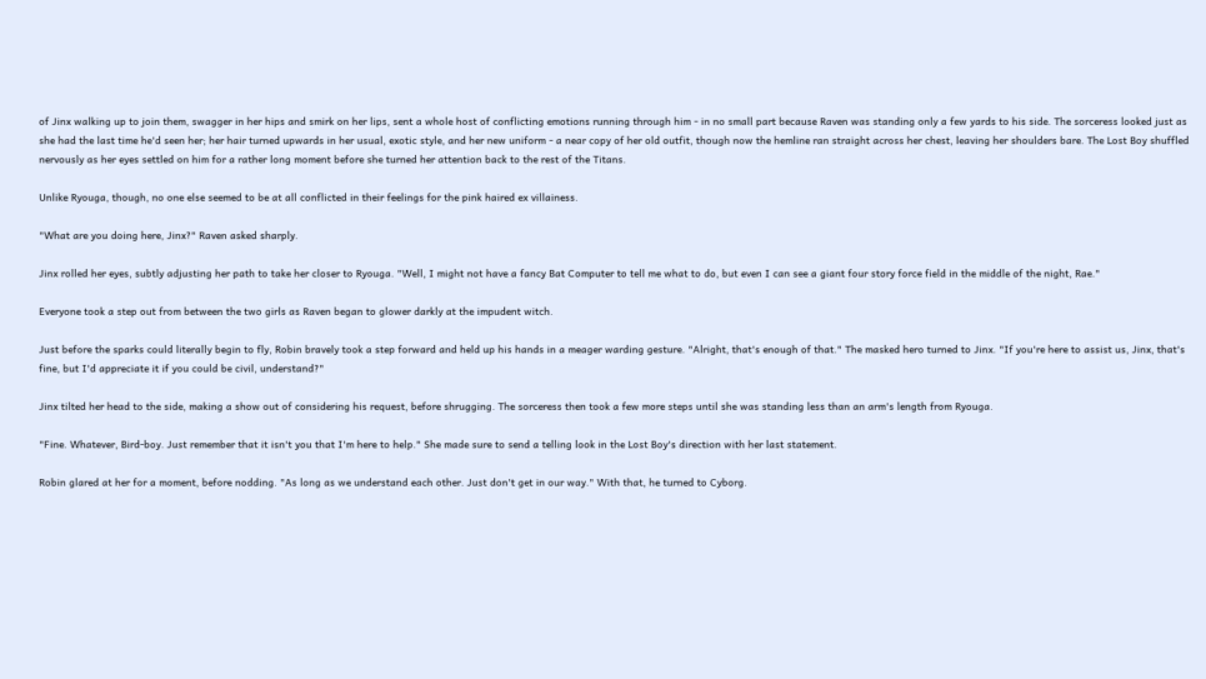of Jinx walking up to join them, swagger in her hips and smirk on her lips, sent a whole host of conflicting emotions running through him - in no small part because Raven was standing only a few yards to his side. The sorceress looked just as she had the last time he'd seen her; her hair turned upwards in her usual, exotic style, and her new uniform - a near copy of her old outfit, though now the hemline ran straight across her chest, leaving her shoulders bare. The Lost Boy shuffled nervously as her eyes settled on him for a rather long moment before she turned her attention back to the rest of the Titans.

Unlike Ryouga, though, no one else seemed to be at all conflicted in their feelings for the pink haired ex villainess.

"What are you doing here, Jinx?" Raven asked sharply.

Jinx rolled her eyes, subtly adjusting her path to take her closer to Ryouga. "Well, I might not have a fancy Bat Computer to tell me what to do, but even I can see a giant four story force field in the middle of the night, Rae."

Everyone took a step out from between the two girls as Raven began to glower darkly at the impudent witch.

Just before the sparks could literally begin to fly, Robin bravely took a step forward and held up his hands in a meager warding gesture. "Alright, that's enough of that." The masked hero turned to Jinx. "If you're here to assist us, Jinx, that's fine, but I'd appreciate it if you could be civil, understand?"

Jinx tilted her head to the side, making a show out of considering his request, before shrugging. The sorceress then took a few more steps until she was standing less than an arm's length from Ryouga.

"Fine. Whatever, Bird-boy. Just remember that it isn't you that I'm here to help." She made sure to send a telling look in the Lost Boy's direction with her last statement.

Robin glared at her for a moment, before nodding. "As long as we understand each other. Just don't get in our way." With that, he turned to Cyborg.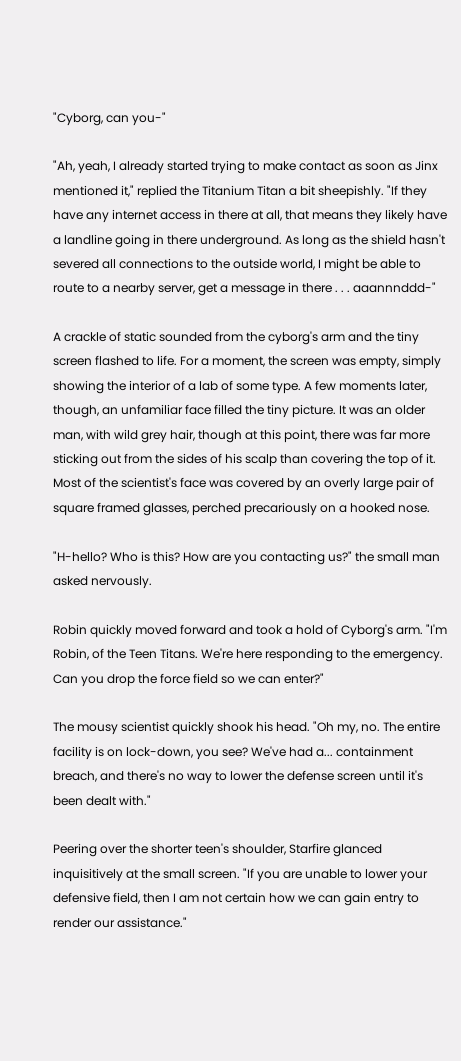"Cyborg, can you-"

"Ah, yeah, I already started trying to make contact as soon as Jinx mentioned it," replied the Titanium Titan a bit sheepishly. "If they have any internet access in there at all, that means they likely have a landline going in there underground. As long as the shield hasn't severed all connections to the outside world, I might be able to route to a nearby server, get a message in there . . . aaannnddd-"

A crackle of static sounded from the cyborg's arm and the tiny screen flashed to life. For a moment, the screen was empty, simply showing the interior of a lab of some type. A few moments later, though, an unfamiliar face filled the tiny picture. It was an older man, with wild grey hair, though at this point, there was far more sticking out from the sides of his scalp than covering the top of it. Most of the scientist's face was covered by an overly large pair of square framed glasses, perched precariously on a hooked nose.

"H-hello? Who is this? How are you contacting us?" the small man asked nervously.

Robin quickly moved forward and took a hold of Cyborg's arm. "I'm Robin, of the Teen Titans. We're here responding to the emergency. Can you drop the force field so we can enter?"

The mousy scientist quickly shook his head. "Oh my, no. The entire facility is on lock-down, you see? We've had a... containment breach, and there's no way to lower the defense screen until it's been dealt with."

Peering over the shorter teen's shoulder, Starfire glanced inquisitively at the small screen. "If you are unable to lower your defensive field, then I am not certain how we can gain entry to render our assistance."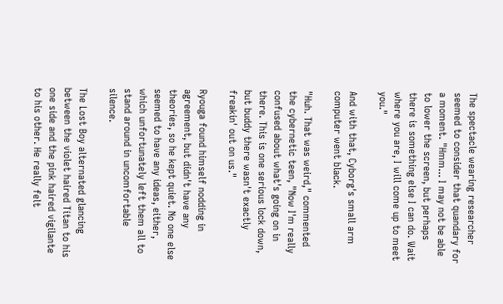The spectacle wearing researcher seemed to consider that quandary for a moment. "Hmm... I may not be able to lower the screen, but perhaps there is something else I can do. Wait where you are, I will come up to meet you."

And with that, Cyborg's small arm computer went black.

"Huh. That was weird," commented the cybernetic teen, "Now I'm really confused about what's going on in there. This is one serious lock down, but buddy there wasn't exactly freakin' out on us."

Ryouga found himself nodding in agreement, but didn't have any theories, so he kept quiet. No one else seemed to have any ideas, either, which unfortunately left them all to stand around in uncomfortable silence.

The Lost Boy alternated glancing between the violet haired Titan to his one side and the pink haired vigilante to his other. He really felt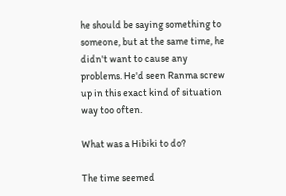he should be saying something to someone, but at the same time, he didn't want to cause any problems. He'd seen Ranma screw up in this exact kind of situation way too often.

What was a Hibiki to do?

The time seemed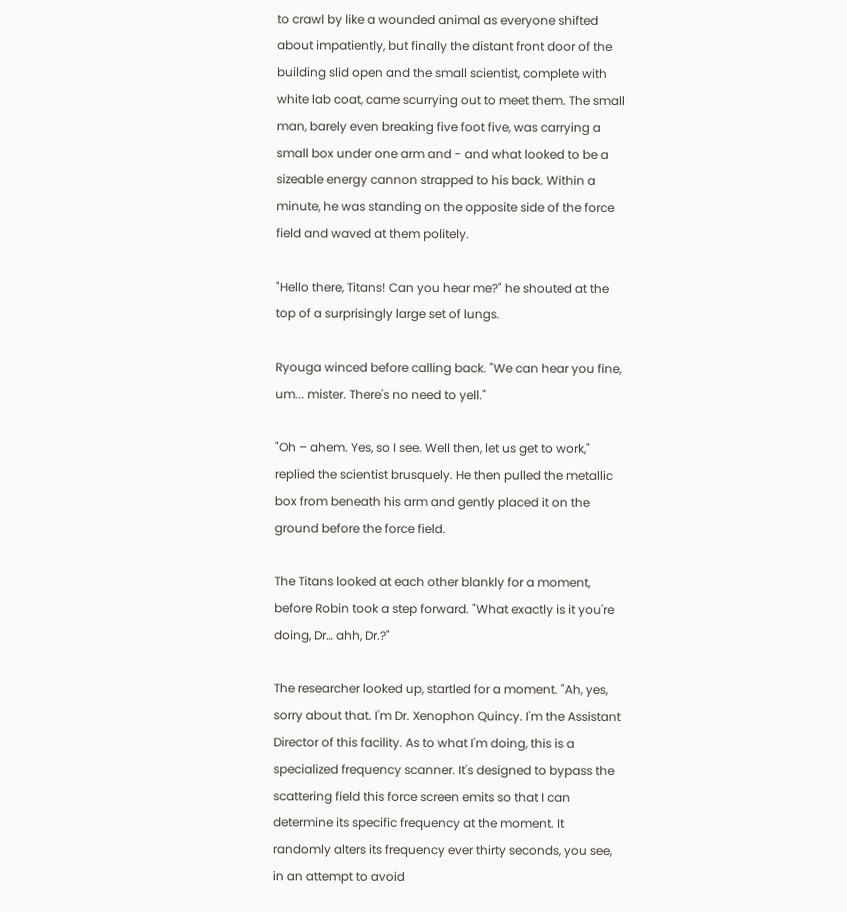to crawl by like a wounded animal as everyone shifted about impatiently, but finally the distant front door of the building slid open and the small scientist, complete with white lab coat, came scurrying out to meet them. The small man, barely even breaking five foot five, was carrying a small box under one arm and - and what looked to be a sizeable energy cannon strapped to his back. Within a minute, he was standing on the opposite side of the force field and waved at them politely.

"Hello there, Titans! Can you hear me?" he shouted at the top of a surprisingly large set of lungs.

Ryouga winced before calling back. "We can hear you fine, um... mister. There's no need to yell."

"Oh – ahem. Yes, so I see. Well then, let us get to work," replied the scientist brusquely. He then pulled the metallic box from beneath his arm and gently placed it on the ground before the force field.

The Titans looked at each other blankly for a moment, before Robin took a step forward. "What exactly is it you're doing, Dr… ahh, Dr.?"

The researcher looked up, startled for a moment. "Ah, yes, sorry about that. I'm Dr. Xenophon Quincy. I'm the Assistant Director of this facility. As to what I'm doing, this is a specialized frequency scanner. It's designed to bypass the scattering field this force screen emits so that I can determine its specific frequency at the moment. It randomly alters its frequency ever thirty seconds, you see, in an attempt to avoid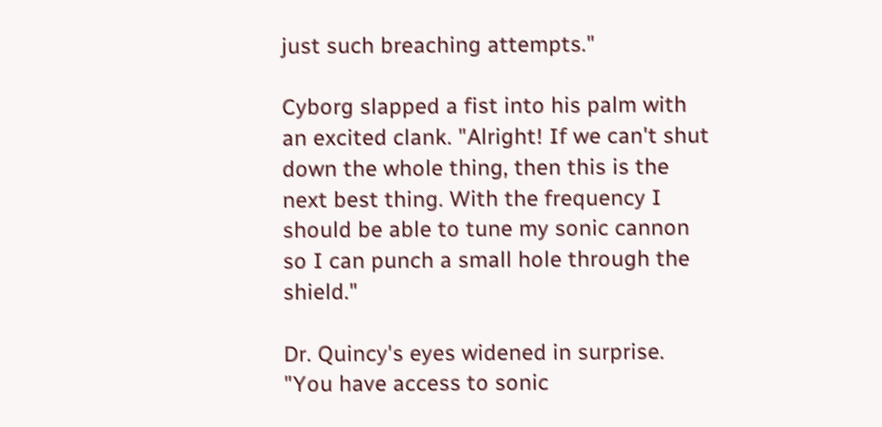just such breaching attempts."

Cyborg slapped a fist into his palm with an excited clank. "Alright! If we can't shut down the whole thing, then this is the next best thing. With the frequency I should be able to tune my sonic cannon so I can punch a small hole through the shield."

Dr. Quincy's eyes widened in surprise. "You have access to sonic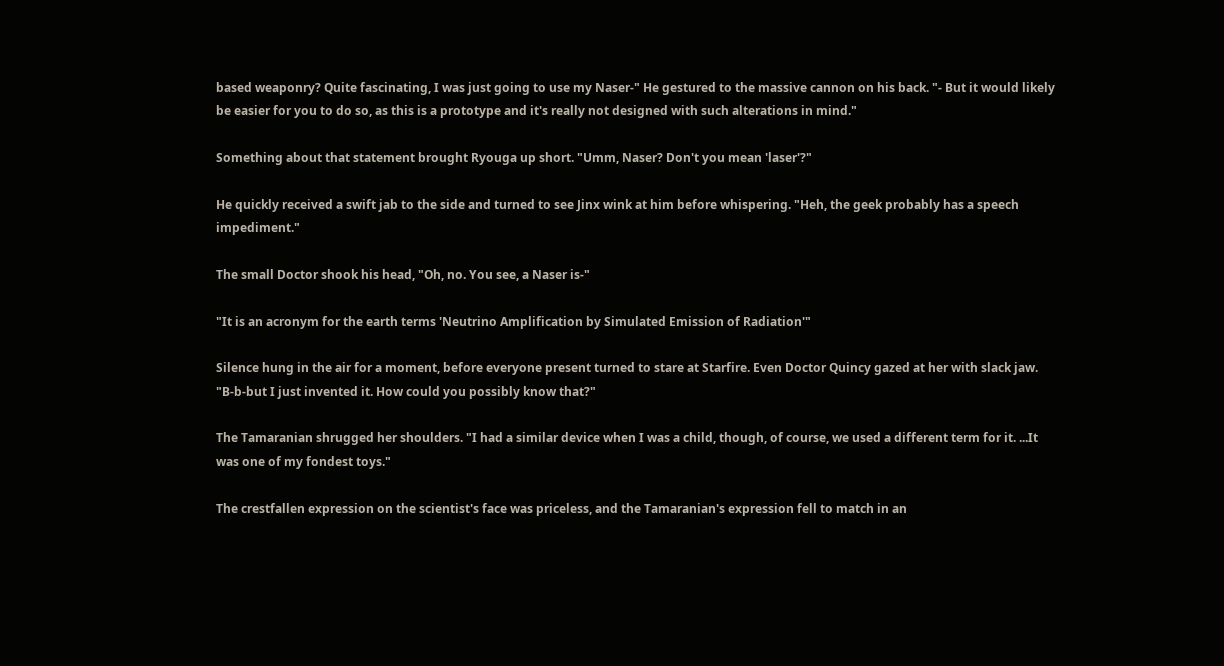based weaponry? Quite fascinating, I was just going to use my Naser-" He gestured to the massive cannon on his back. "- But it would likely be easier for you to do so, as this is a prototype and it's really not designed with such alterations in mind."

Something about that statement brought Ryouga up short. "Umm, Naser? Don't you mean 'laser'?"

He quickly received a swift jab to the side and turned to see Jinx wink at him before whispering. "Heh, the geek probably has a speech impediment."

The small Doctor shook his head, "Oh, no. You see, a Naser is-"

"It is an acronym for the earth terms 'Neutrino Amplification by Simulated Emission of Radiation'"

Silence hung in the air for a moment, before everyone present turned to stare at Starfire. Even Doctor Quincy gazed at her with slack jaw. "B-b-but I just invented it. How could you possibly know that?"

The Tamaranian shrugged her shoulders. "I had a similar device when I was a child, though, of course, we used a different term for it. ...It was one of my fondest toys."

The crestfallen expression on the scientist's face was priceless, and the Tamaranian's expression fell to match in an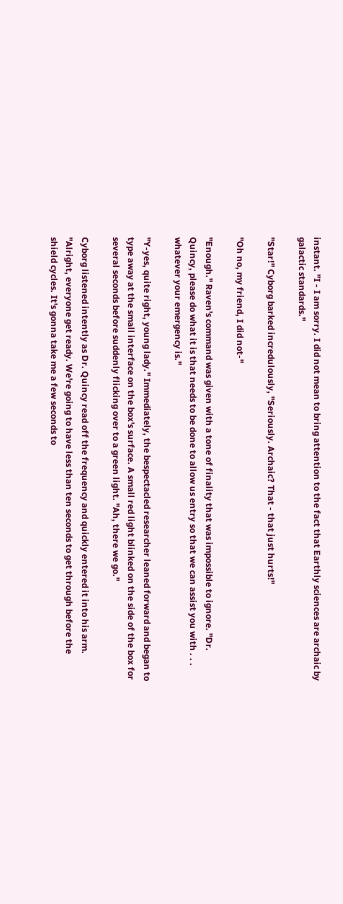instant. "I - I am sorry. I did not mean to bring attention to the fact that Earthly sciences are archaic by galactic standards."

"Star!" Cyborg barked incredulously, "Seriously. Archaic? That - that just hurts!"

"Oh no, my friend, I did not-"

"Enough." Raven's command was given with a tone of finality that was impossible to ignore. "Dr. Quincy, please do what it is that needs to be done to allow us entry so that we can assist you with . . . whatever your emergency is."

"Y-yes, quite right, young lady." Immediately, the bespectacled researcher leaned forward and began to type away at the small interface on the box's surface. A small red light blinked on the side of the box for several seconds before suddenly flicking over to a green light. "Ah, there we go."

Cyborg listened intently as Dr. Quincy read off the frequency and quickly entered it into his arm. "Alright, everyone get ready. We're going to have less than ten seconds to get through before the shield cycles. It's gonna take me a few seconds to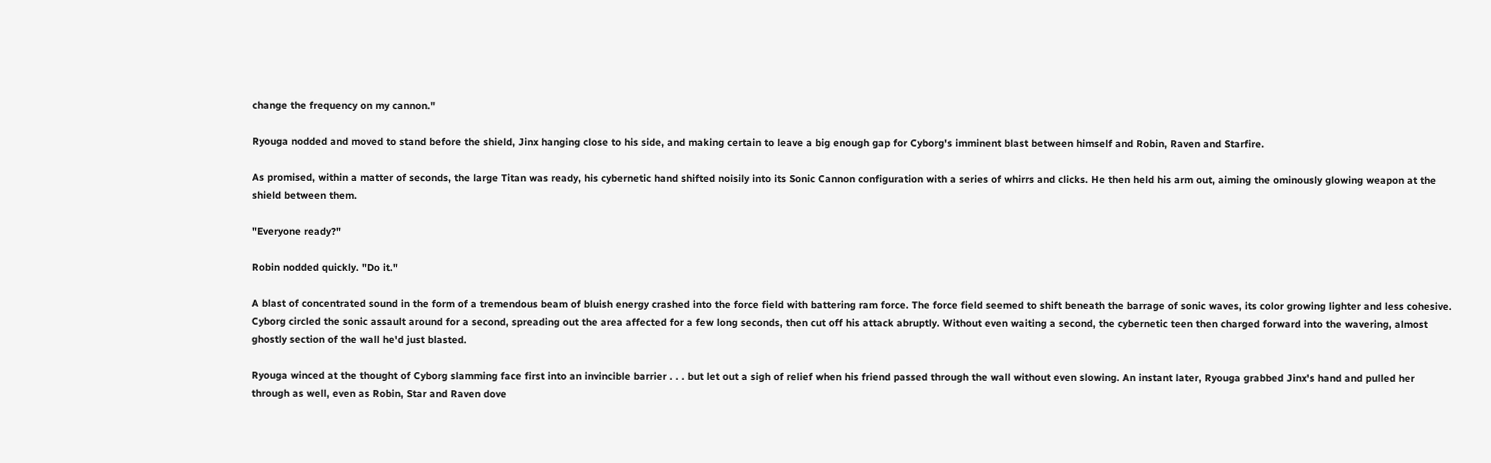change the frequency on my cannon."

Ryouga nodded and moved to stand before the shield, Jinx hanging close to his side, and making certain to leave a big enough gap for Cyborg's imminent blast between himself and Robin, Raven and Starfire.

As promised, within a matter of seconds, the large Titan was ready, his cybernetic hand shifted noisily into its Sonic Cannon configuration with a series of whirrs and clicks. He then held his arm out, aiming the ominously glowing weapon at the shield between them.

"Everyone ready?"

Robin nodded quickly. "Do it."

A blast of concentrated sound in the form of a tremendous beam of bluish energy crashed into the force field with battering ram force. The force field seemed to shift beneath the barrage of sonic waves, its color growing lighter and less cohesive. Cyborg circled the sonic assault around for a second, spreading out the area affected for a few long seconds, then cut off his attack abruptly. Without even waiting a second, the cybernetic teen then charged forward into the wavering, almost ghostly section of the wall he'd just blasted.

Ryouga winced at the thought of Cyborg slamming face first into an invincible barrier . . . but let out a sigh of relief when his friend passed through the wall without even slowing. An instant later, Ryouga grabbed Jinx's hand and pulled her through as well, even as Robin, Star and Raven dove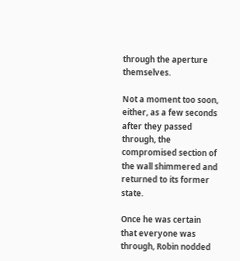through the aperture themselves.

Not a moment too soon, either, as a few seconds after they passed through, the compromised section of the wall shimmered and returned to its former state.

Once he was certain that everyone was through, Robin nodded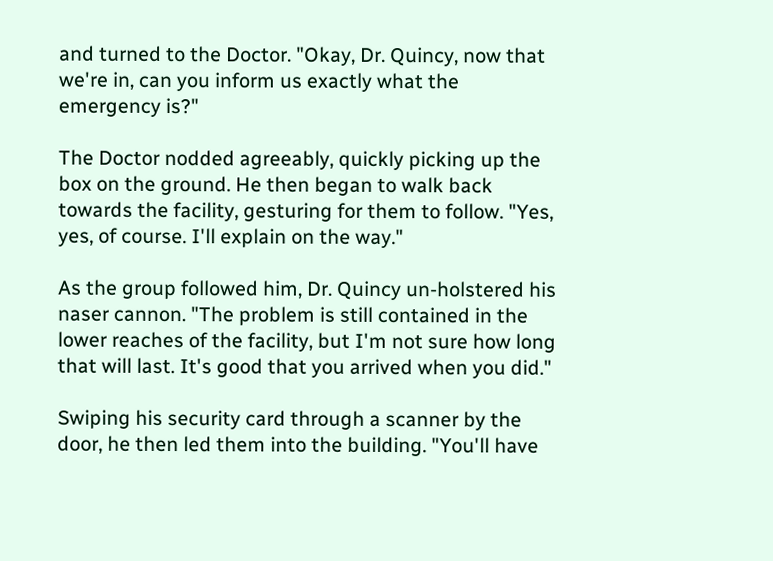and turned to the Doctor. "Okay, Dr. Quincy, now that we're in, can you inform us exactly what the emergency is?"

The Doctor nodded agreeably, quickly picking up the box on the ground. He then began to walk back towards the facility, gesturing for them to follow. "Yes, yes, of course. I'll explain on the way."

As the group followed him, Dr. Quincy un-holstered his naser cannon. "The problem is still contained in the lower reaches of the facility, but I'm not sure how long that will last. It's good that you arrived when you did."

Swiping his security card through a scanner by the door, he then led them into the building. "You'll have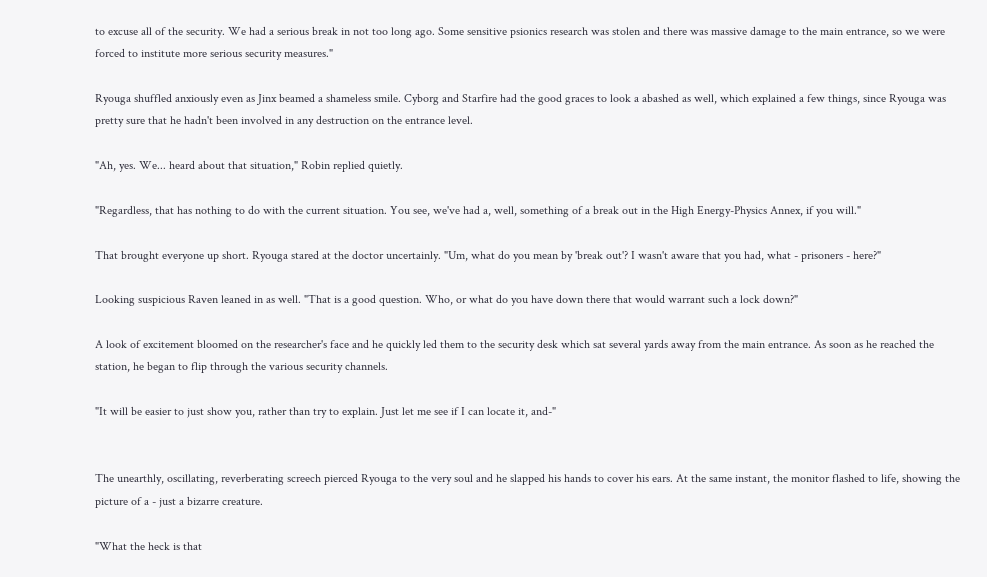to excuse all of the security. We had a serious break in not too long ago. Some sensitive psionics research was stolen and there was massive damage to the main entrance, so we were forced to institute more serious security measures."

Ryouga shuffled anxiously even as Jinx beamed a shameless smile. Cyborg and Starfire had the good graces to look a abashed as well, which explained a few things, since Ryouga was pretty sure that he hadn't been involved in any destruction on the entrance level.

"Ah, yes. We... heard about that situation," Robin replied quietly.

"Regardless, that has nothing to do with the current situation. You see, we've had a, well, something of a break out in the High Energy-Physics Annex, if you will."

That brought everyone up short. Ryouga stared at the doctor uncertainly. "Um, what do you mean by 'break out'? I wasn't aware that you had, what - prisoners - here?"

Looking suspicious Raven leaned in as well. "That is a good question. Who, or what do you have down there that would warrant such a lock down?"

A look of excitement bloomed on the researcher's face and he quickly led them to the security desk which sat several yards away from the main entrance. As soon as he reached the station, he began to flip through the various security channels.

"It will be easier to just show you, rather than try to explain. Just let me see if I can locate it, and-"


The unearthly, oscillating, reverberating screech pierced Ryouga to the very soul and he slapped his hands to cover his ears. At the same instant, the monitor flashed to life, showing the picture of a - just a bizarre creature.

"What the heck is that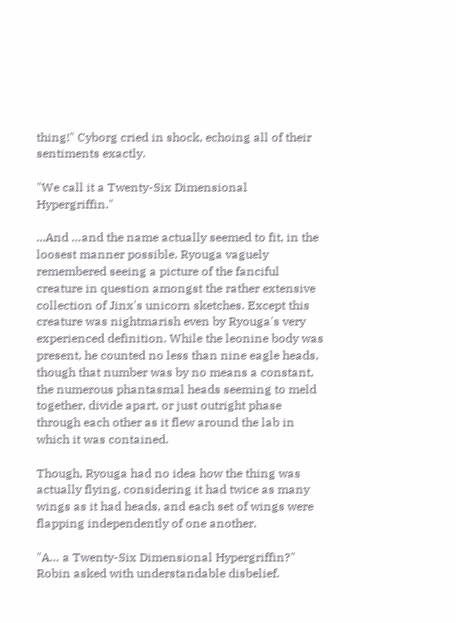thing!" Cyborg cried in shock, echoing all of their sentiments exactly.

"We call it a Twenty-Six Dimensional Hypergriffin."

...And …and the name actually seemed to fit, in the loosest manner possible. Ryouga vaguely remembered seeing a picture of the fanciful creature in question amongst the rather extensive collection of Jinx's unicorn sketches. Except this creature was nightmarish even by Ryouga's very experienced definition. While the leonine body was present, he counted no less than nine eagle heads, though that number was by no means a constant, the numerous phantasmal heads seeming to meld together, divide apart, or just outright phase through each other as it flew around the lab in which it was contained.

Though, Ryouga had no idea how the thing was actually flying, considering it had twice as many wings as it had heads, and each set of wings were flapping independently of one another.

"A… a Twenty-Six Dimensional Hypergriffin?" Robin asked with understandable disbelief.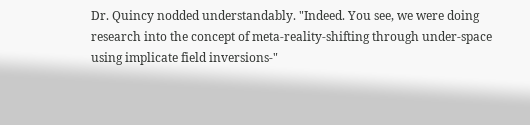Dr. Quincy nodded understandably. "Indeed. You see, we were doing research into the concept of meta-reality-shifting through under-space using implicate field inversions-"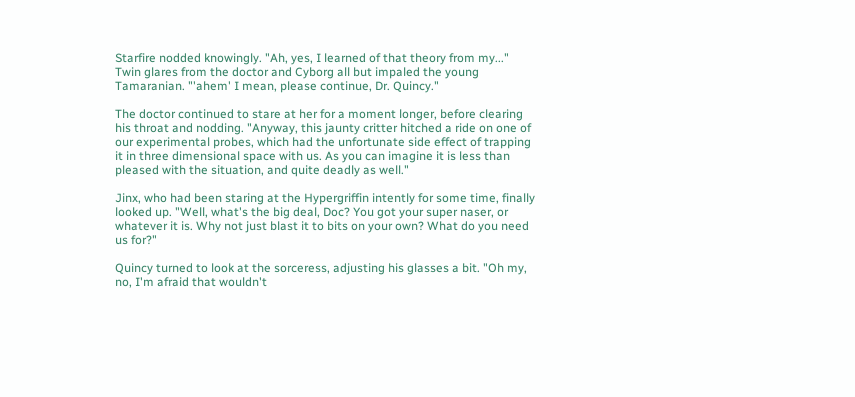Starfire nodded knowingly. "Ah, yes, I learned of that theory from my..." Twin glares from the doctor and Cyborg all but impaled the young Tamaranian. "'ahem' I mean, please continue, Dr. Quincy."

The doctor continued to stare at her for a moment longer, before clearing his throat and nodding. "Anyway, this jaunty critter hitched a ride on one of our experimental probes, which had the unfortunate side effect of trapping it in three dimensional space with us. As you can imagine it is less than pleased with the situation, and quite deadly as well."

Jinx, who had been staring at the Hypergriffin intently for some time, finally looked up. "Well, what's the big deal, Doc? You got your super naser, or whatever it is. Why not just blast it to bits on your own? What do you need us for?"

Quincy turned to look at the sorceress, adjusting his glasses a bit. "Oh my, no, I'm afraid that wouldn't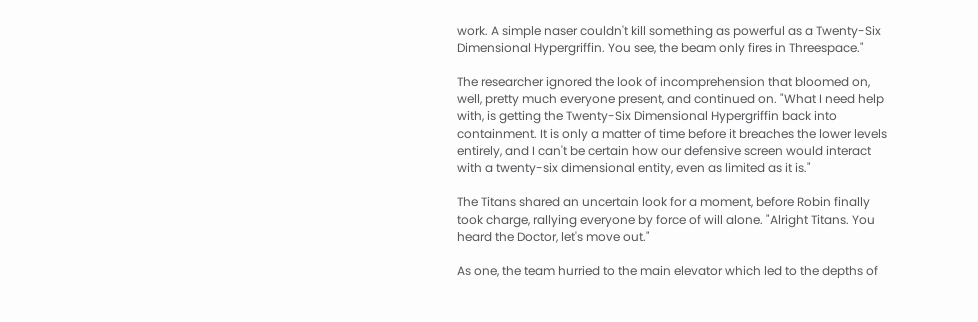work. A simple naser couldn't kill something as powerful as a Twenty-Six Dimensional Hypergriffin. You see, the beam only fires in Threespace."

The researcher ignored the look of incomprehension that bloomed on, well, pretty much everyone present, and continued on. "What I need help with, is getting the Twenty-Six Dimensional Hypergriffin back into containment. It is only a matter of time before it breaches the lower levels entirely, and I can't be certain how our defensive screen would interact with a twenty-six dimensional entity, even as limited as it is."

The Titans shared an uncertain look for a moment, before Robin finally took charge, rallying everyone by force of will alone. "Alright Titans. You heard the Doctor, let's move out."

As one, the team hurried to the main elevator which led to the depths of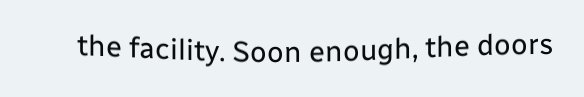the facility. Soon enough, the doors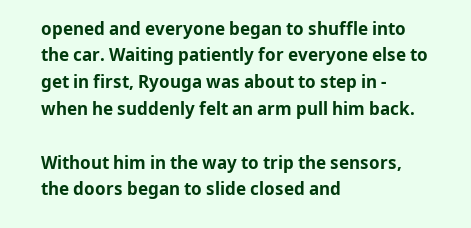opened and everyone began to shuffle into the car. Waiting patiently for everyone else to get in first, Ryouga was about to step in - when he suddenly felt an arm pull him back.

Without him in the way to trip the sensors, the doors began to slide closed and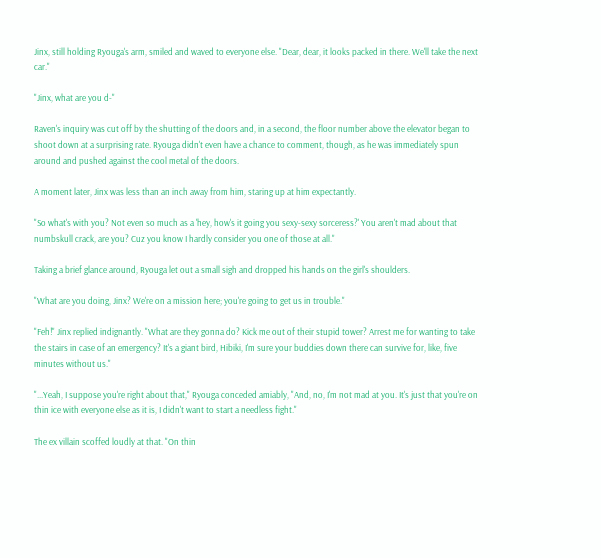Jinx, still holding Ryouga's arm, smiled and waved to everyone else. "Dear, dear, it looks packed in there. We'll take the next car."

"Jinx, what are you d-"

Raven's inquiry was cut off by the shutting of the doors and, in a second, the floor number above the elevator began to shoot down at a surprising rate. Ryouga didn't even have a chance to comment, though, as he was immediately spun around and pushed against the cool metal of the doors.

A moment later, Jinx was less than an inch away from him, staring up at him expectantly.

"So what's with you? Not even so much as a 'hey, how's it going you sexy-sexy sorceress?' You aren't mad about that numbskull crack, are you? Cuz you know I hardly consider you one of those at all."

Taking a brief glance around, Ryouga let out a small sigh and dropped his hands on the girl's shoulders.

"What are you doing, Jinx? We're on a mission here; you're going to get us in trouble."

"Feh!" Jinx replied indignantly. "What are they gonna do? Kick me out of their stupid tower? Arrest me for wanting to take the stairs in case of an emergency? It's a giant bird, Hibiki, I'm sure your buddies down there can survive for, like, five minutes without us."

"...Yeah, I suppose you're right about that," Ryouga conceded amiably, "And, no, I'm not mad at you. It's just that you're on thin ice with everyone else as it is, I didn't want to start a needless fight."

The ex villain scoffed loudly at that. "On thin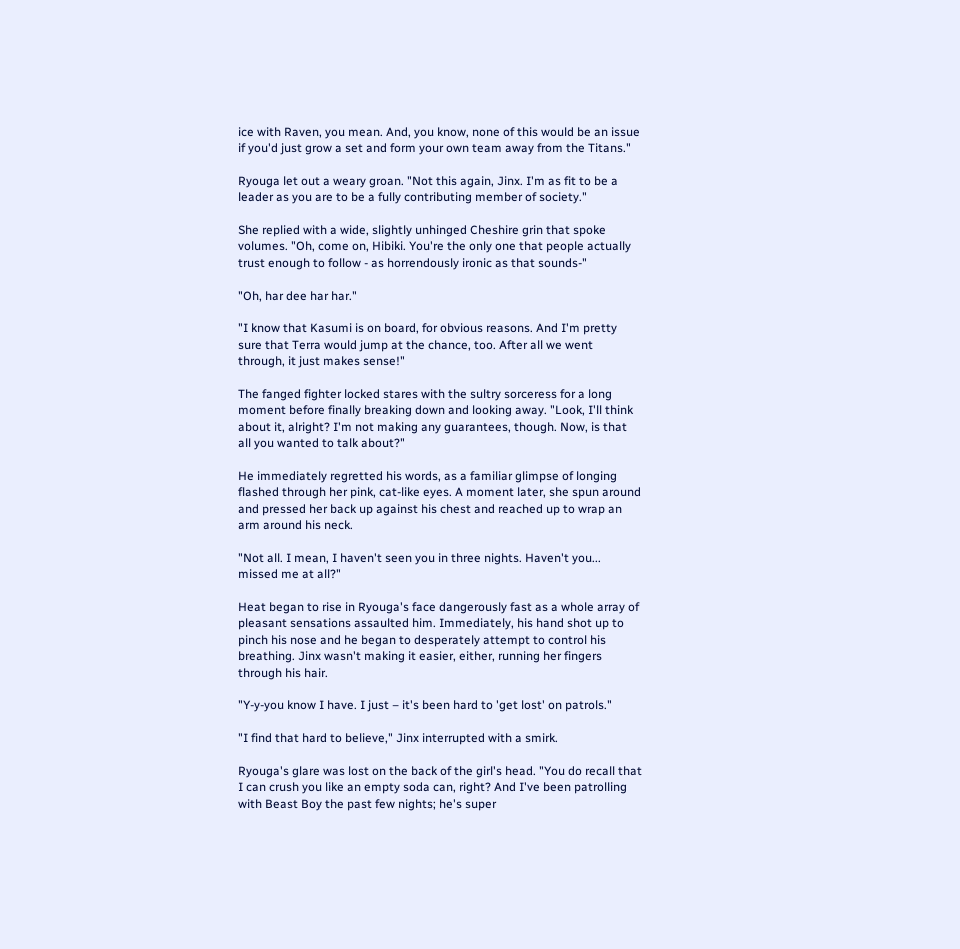ice with Raven, you mean. And, you know, none of this would be an issue if you'd just grow a set and form your own team away from the Titans."

Ryouga let out a weary groan. "Not this again, Jinx. I'm as fit to be a leader as you are to be a fully contributing member of society."

She replied with a wide, slightly unhinged Cheshire grin that spoke volumes. "Oh, come on, Hibiki. You're the only one that people actually trust enough to follow - as horrendously ironic as that sounds-"

"Oh, har dee har har."

"I know that Kasumi is on board, for obvious reasons. And I'm pretty sure that Terra would jump at the chance, too. After all we went through, it just makes sense!"

The fanged fighter locked stares with the sultry sorceress for a long moment before finally breaking down and looking away. "Look, I'll think about it, alright? I'm not making any guarantees, though. Now, is that all you wanted to talk about?"

He immediately regretted his words, as a familiar glimpse of longing flashed through her pink, cat-like eyes. A moment later, she spun around and pressed her back up against his chest and reached up to wrap an arm around his neck.

"Not all. I mean, I haven't seen you in three nights. Haven't you... missed me at all?"

Heat began to rise in Ryouga's face dangerously fast as a whole array of pleasant sensations assaulted him. Immediately, his hand shot up to pinch his nose and he began to desperately attempt to control his breathing. Jinx wasn't making it easier, either, running her fingers through his hair.

"Y-y-you know I have. I just – it's been hard to 'get lost' on patrols."

"I find that hard to believe," Jinx interrupted with a smirk.

Ryouga's glare was lost on the back of the girl's head. "You do recall that I can crush you like an empty soda can, right? And I've been patrolling with Beast Boy the past few nights; he's super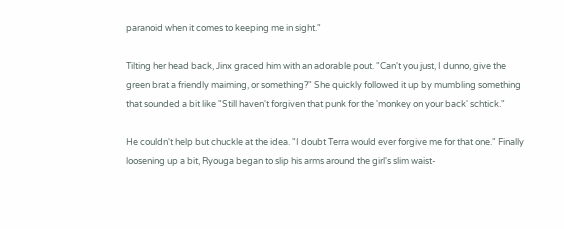paranoid when it comes to keeping me in sight."

Tilting her head back, Jinx graced him with an adorable pout. "Can't you just, I dunno, give the green brat a friendly maiming, or something?" She quickly followed it up by mumbling something that sounded a bit like "Still haven't forgiven that punk for the 'monkey on your back' schtick."

He couldn't help but chuckle at the idea. "I doubt Terra would ever forgive me for that one." Finally loosening up a bit, Ryouga began to slip his arms around the girl's slim waist-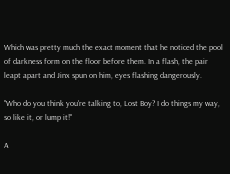Which was pretty much the exact moment that he noticed the pool of darkness form on the floor before them. In a flash, the pair leapt apart and Jinx spun on him, eyes flashing dangerously.

"Who do you think you're talking to, Lost Boy? I do things my way, so like it, or lump it!"

A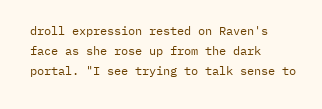droll expression rested on Raven's face as she rose up from the dark portal. "I see trying to talk sense to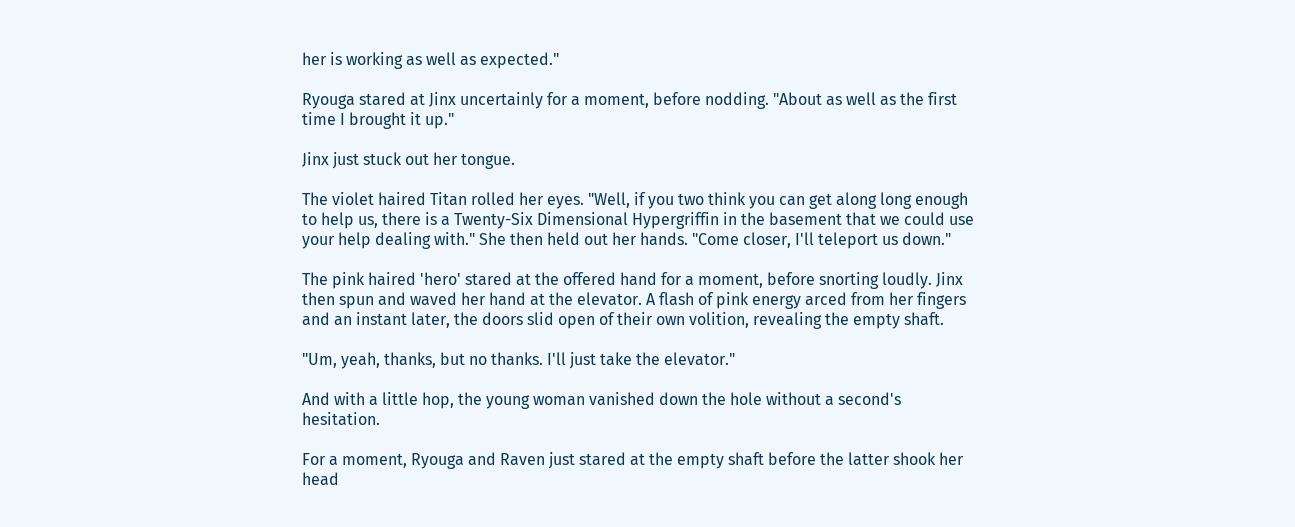her is working as well as expected."

Ryouga stared at Jinx uncertainly for a moment, before nodding. "About as well as the first time I brought it up."

Jinx just stuck out her tongue.

The violet haired Titan rolled her eyes. "Well, if you two think you can get along long enough to help us, there is a Twenty-Six Dimensional Hypergriffin in the basement that we could use your help dealing with." She then held out her hands. "Come closer, I'll teleport us down."

The pink haired 'hero' stared at the offered hand for a moment, before snorting loudly. Jinx then spun and waved her hand at the elevator. A flash of pink energy arced from her fingers and an instant later, the doors slid open of their own volition, revealing the empty shaft.

"Um, yeah, thanks, but no thanks. I'll just take the elevator."

And with a little hop, the young woman vanished down the hole without a second's hesitation.

For a moment, Ryouga and Raven just stared at the empty shaft before the latter shook her head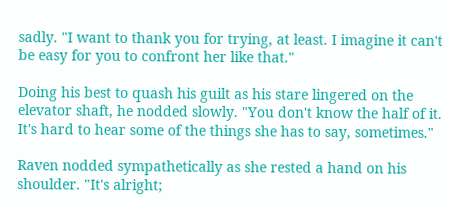sadly. "I want to thank you for trying, at least. I imagine it can't be easy for you to confront her like that."

Doing his best to quash his guilt as his stare lingered on the elevator shaft, he nodded slowly. "You don't know the half of it. It's hard to hear some of the things she has to say, sometimes."

Raven nodded sympathetically as she rested a hand on his shoulder. "It's alright;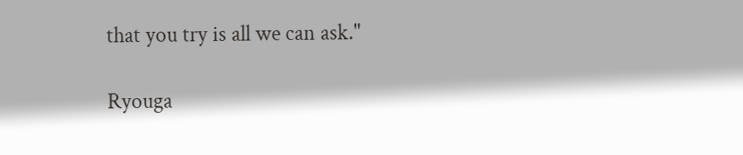that you try is all we can ask."

Ryouga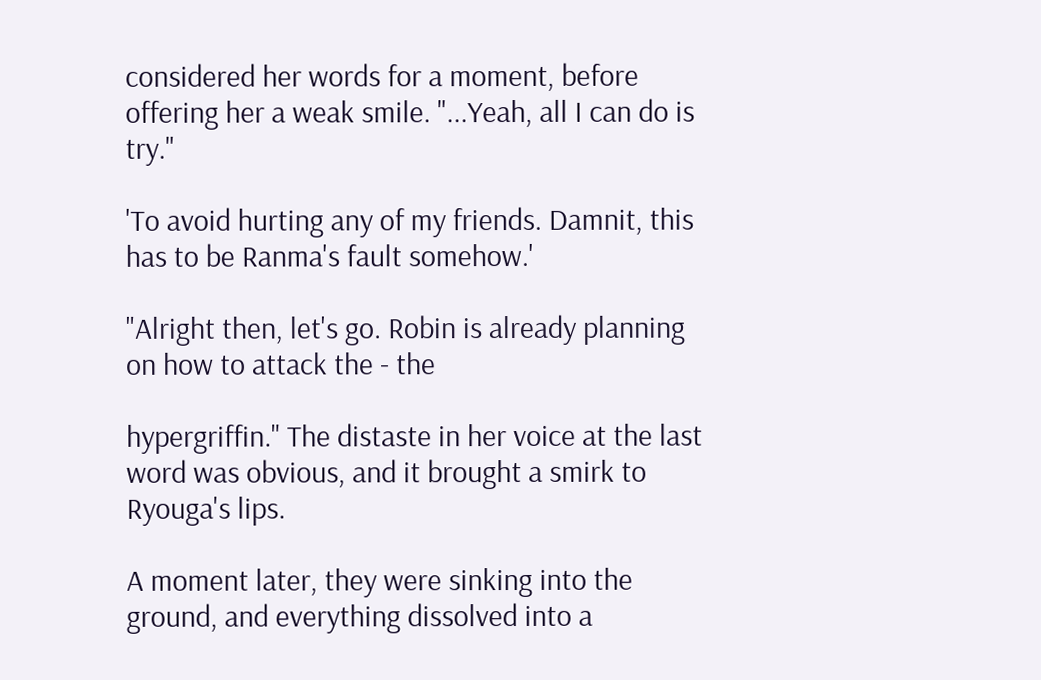considered her words for a moment, before offering her a weak smile. "...Yeah, all I can do is try."

'To avoid hurting any of my friends. Damnit, this has to be Ranma's fault somehow.'

"Alright then, let's go. Robin is already planning on how to attack the - the

hypergriffin." The distaste in her voice at the last word was obvious, and it brought a smirk to Ryouga's lips.

A moment later, they were sinking into the ground, and everything dissolved into a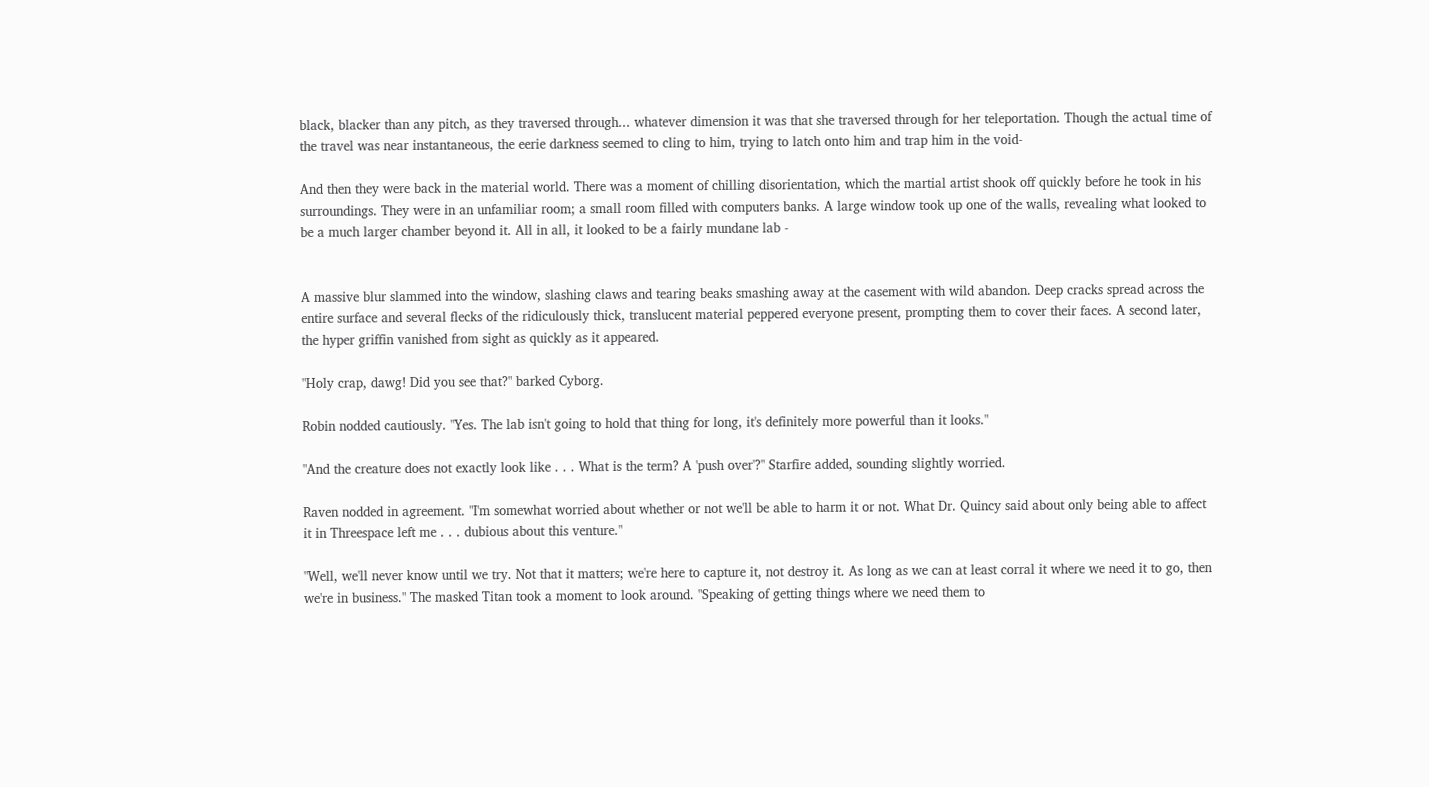black, blacker than any pitch, as they traversed through... whatever dimension it was that she traversed through for her teleportation. Though the actual time of the travel was near instantaneous, the eerie darkness seemed to cling to him, trying to latch onto him and trap him in the void-

And then they were back in the material world. There was a moment of chilling disorientation, which the martial artist shook off quickly before he took in his surroundings. They were in an unfamiliar room; a small room filled with computers banks. A large window took up one of the walls, revealing what looked to be a much larger chamber beyond it. All in all, it looked to be a fairly mundane lab -


A massive blur slammed into the window, slashing claws and tearing beaks smashing away at the casement with wild abandon. Deep cracks spread across the entire surface and several flecks of the ridiculously thick, translucent material peppered everyone present, prompting them to cover their faces. A second later, the hyper griffin vanished from sight as quickly as it appeared.

"Holy crap, dawg! Did you see that?" barked Cyborg.

Robin nodded cautiously. "Yes. The lab isn't going to hold that thing for long, it's definitely more powerful than it looks."

"And the creature does not exactly look like . . . What is the term? A 'push over'?" Starfire added, sounding slightly worried.

Raven nodded in agreement. "I'm somewhat worried about whether or not we'll be able to harm it or not. What Dr. Quincy said about only being able to affect it in Threespace left me . . . dubious about this venture."

"Well, we'll never know until we try. Not that it matters; we're here to capture it, not destroy it. As long as we can at least corral it where we need it to go, then we're in business." The masked Titan took a moment to look around. "Speaking of getting things where we need them to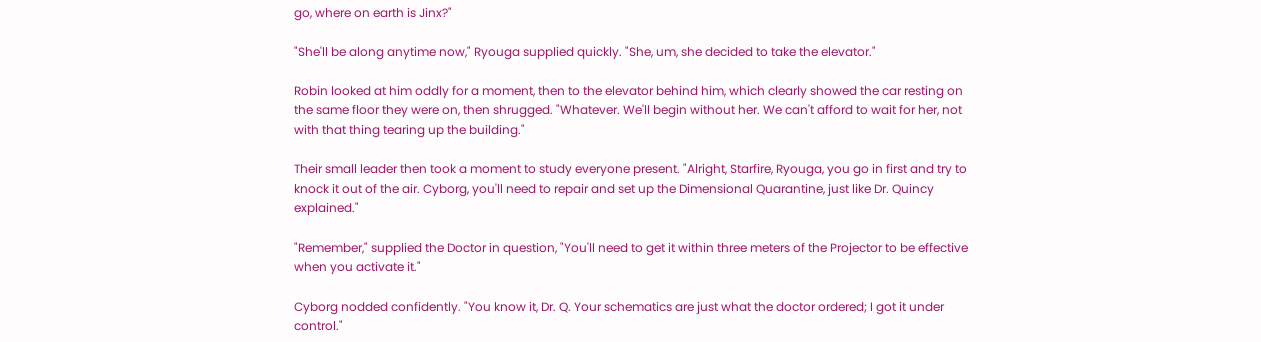go, where on earth is Jinx?"

"She'll be along anytime now," Ryouga supplied quickly. "She, um, she decided to take the elevator."

Robin looked at him oddly for a moment, then to the elevator behind him, which clearly showed the car resting on the same floor they were on, then shrugged. "Whatever. We'll begin without her. We can't afford to wait for her, not with that thing tearing up the building."

Their small leader then took a moment to study everyone present. "Alright, Starfire, Ryouga, you go in first and try to knock it out of the air. Cyborg, you'll need to repair and set up the Dimensional Quarantine, just like Dr. Quincy explained."

"Remember," supplied the Doctor in question, "You'll need to get it within three meters of the Projector to be effective when you activate it."

Cyborg nodded confidently. "You know it, Dr. Q. Your schematics are just what the doctor ordered; I got it under control."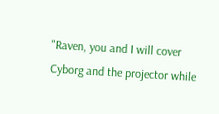"Raven, you and I will cover Cyborg and the projector while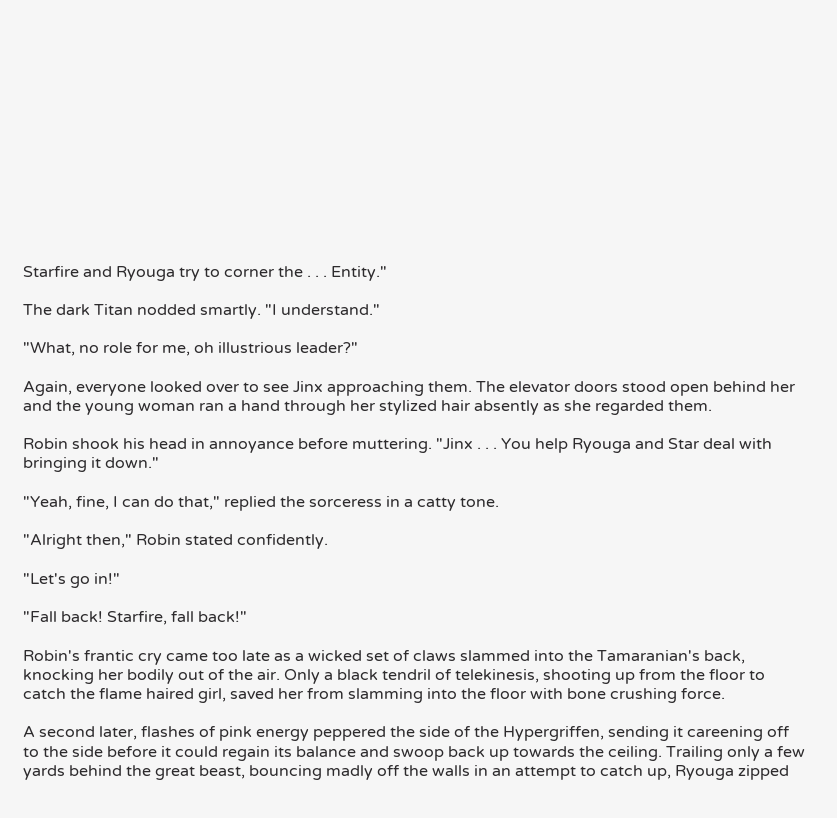Starfire and Ryouga try to corner the . . . Entity."

The dark Titan nodded smartly. "I understand."

"What, no role for me, oh illustrious leader?"

Again, everyone looked over to see Jinx approaching them. The elevator doors stood open behind her and the young woman ran a hand through her stylized hair absently as she regarded them.

Robin shook his head in annoyance before muttering. "Jinx . . . You help Ryouga and Star deal with bringing it down."

"Yeah, fine, I can do that," replied the sorceress in a catty tone.

"Alright then," Robin stated confidently.

"Let's go in!"

"Fall back! Starfire, fall back!"

Robin's frantic cry came too late as a wicked set of claws slammed into the Tamaranian's back, knocking her bodily out of the air. Only a black tendril of telekinesis, shooting up from the floor to catch the flame haired girl, saved her from slamming into the floor with bone crushing force.

A second later, flashes of pink energy peppered the side of the Hypergriffen, sending it careening off to the side before it could regain its balance and swoop back up towards the ceiling. Trailing only a few yards behind the great beast, bouncing madly off the walls in an attempt to catch up, Ryouga zipped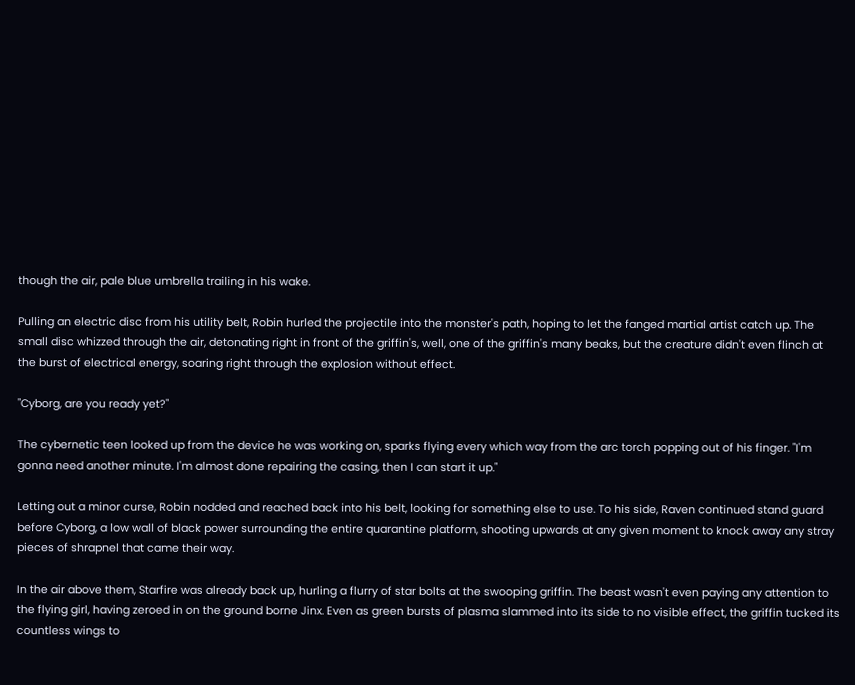though the air, pale blue umbrella trailing in his wake.

Pulling an electric disc from his utility belt, Robin hurled the projectile into the monster's path, hoping to let the fanged martial artist catch up. The small disc whizzed through the air, detonating right in front of the griffin's, well, one of the griffin's many beaks, but the creature didn't even flinch at the burst of electrical energy, soaring right through the explosion without effect.

"Cyborg, are you ready yet?"

The cybernetic teen looked up from the device he was working on, sparks flying every which way from the arc torch popping out of his finger. "I'm gonna need another minute. I'm almost done repairing the casing, then I can start it up."

Letting out a minor curse, Robin nodded and reached back into his belt, looking for something else to use. To his side, Raven continued stand guard before Cyborg, a low wall of black power surrounding the entire quarantine platform, shooting upwards at any given moment to knock away any stray pieces of shrapnel that came their way.

In the air above them, Starfire was already back up, hurling a flurry of star bolts at the swooping griffin. The beast wasn't even paying any attention to the flying girl, having zeroed in on the ground borne Jinx. Even as green bursts of plasma slammed into its side to no visible effect, the griffin tucked its countless wings to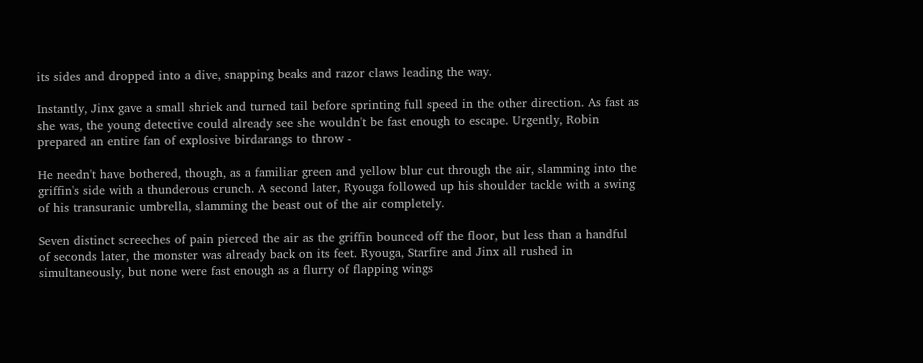its sides and dropped into a dive, snapping beaks and razor claws leading the way.

Instantly, Jinx gave a small shriek and turned tail before sprinting full speed in the other direction. As fast as she was, the young detective could already see she wouldn't be fast enough to escape. Urgently, Robin prepared an entire fan of explosive birdarangs to throw -

He needn't have bothered, though, as a familiar green and yellow blur cut through the air, slamming into the griffin's side with a thunderous crunch. A second later, Ryouga followed up his shoulder tackle with a swing of his transuranic umbrella, slamming the beast out of the air completely.

Seven distinct screeches of pain pierced the air as the griffin bounced off the floor, but less than a handful of seconds later, the monster was already back on its feet. Ryouga, Starfire and Jinx all rushed in simultaneously, but none were fast enough as a flurry of flapping wings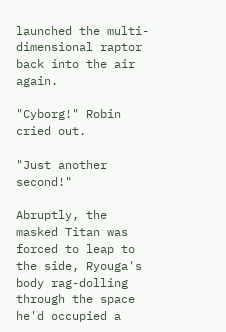launched the multi-dimensional raptor back into the air again.

"Cyborg!" Robin cried out.

"Just another second!"

Abruptly, the masked Titan was forced to leap to the side, Ryouga's body rag-dolling through the space he'd occupied a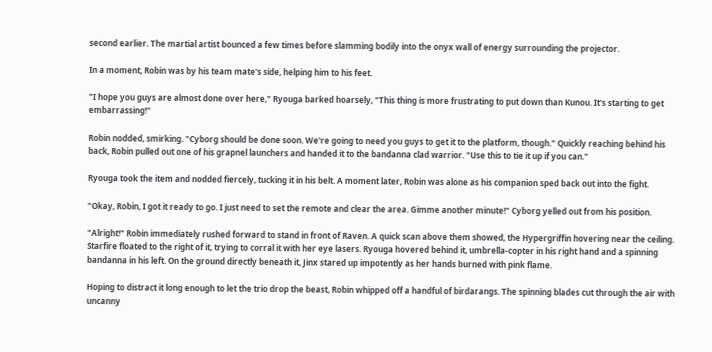second earlier. The martial artist bounced a few times before slamming bodily into the onyx wall of energy surrounding the projector.

In a moment, Robin was by his team mate's side, helping him to his feet.

"I hope you guys are almost done over here," Ryouga barked hoarsely, "This thing is more frustrating to put down than Kunou. It's starting to get embarrassing!"

Robin nodded, smirking. "Cyborg should be done soon. We're going to need you guys to get it to the platform, though." Quickly reaching behind his back, Robin pulled out one of his grapnel launchers and handed it to the bandanna clad warrior. "Use this to tie it up if you can."

Ryouga took the item and nodded fiercely, tucking it in his belt. A moment later, Robin was alone as his companion sped back out into the fight.

"Okay, Robin, I got it ready to go. I just need to set the remote and clear the area. Gimme another minute!" Cyborg yelled out from his position.

"Alright!" Robin immediately rushed forward to stand in front of Raven. A quick scan above them showed, the Hypergriffin hovering near the ceiling. Starfire floated to the right of it, trying to corral it with her eye lasers. Ryouga hovered behind it, umbrella-copter in his right hand and a spinning bandanna in his left. On the ground directly beneath it, Jinx stared up impotently as her hands burned with pink flame.

Hoping to distract it long enough to let the trio drop the beast, Robin whipped off a handful of birdarangs. The spinning blades cut through the air with uncanny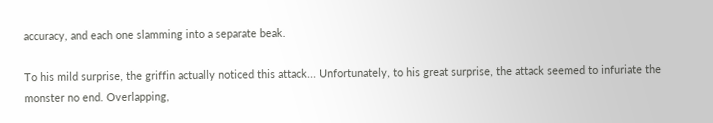accuracy, and each one slamming into a separate beak.

To his mild surprise, the griffin actually noticed this attack... Unfortunately, to his great surprise, the attack seemed to infuriate the monster no end. Overlapping,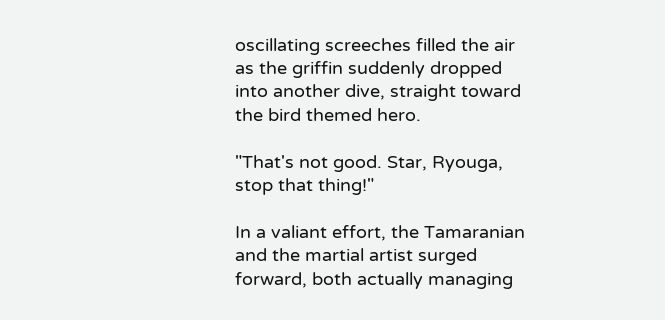oscillating screeches filled the air as the griffin suddenly dropped into another dive, straight toward the bird themed hero.

"That's not good. Star, Ryouga, stop that thing!"

In a valiant effort, the Tamaranian and the martial artist surged forward, both actually managing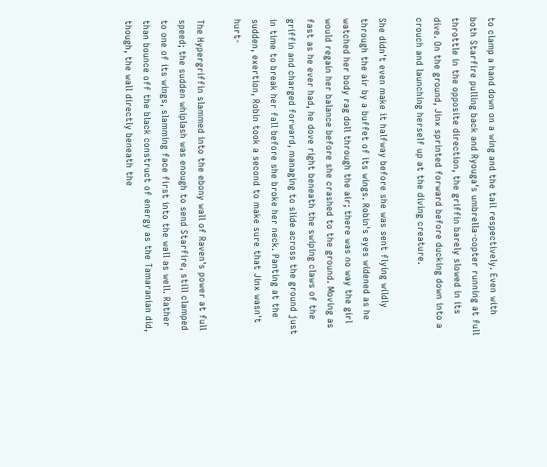to clamp a hand down on a wing and the tail respectively. Even with both Starfire pulling back and Ryouga's umbrella-copter running at full throttle in the opposite direction, the griffin barely slowed in its dive. On the ground, Jinx sprinted forward before ducking down into a crouch and launching herself up at the diving creature.

She didn't even make it halfway before she was sent flying wildly through the air by a buffet of its wings. Robin's eyes widened as he watched her body rag doll through the air; there was no way the girl would regain her balance before she crashed to the ground. Moving as fast as he ever had, he dove right beneath the swiping claws of the griffin and charged forward, managing to slide across the ground just in time to break her fall before she broke her neck. Panting at the sudden, exertion, Robin took a second to make sure that Jinx wasn't hurt-

The Hypergriffin slammed into the ebony wall of Raven's power at full speed; the sudden whiplash was enough to send Starfire, still clamped to one of its wings, slamming face first into the wall as well. Rather than bounce off the black construct of energy as the Tamaranian did, though, the wall directly beneath the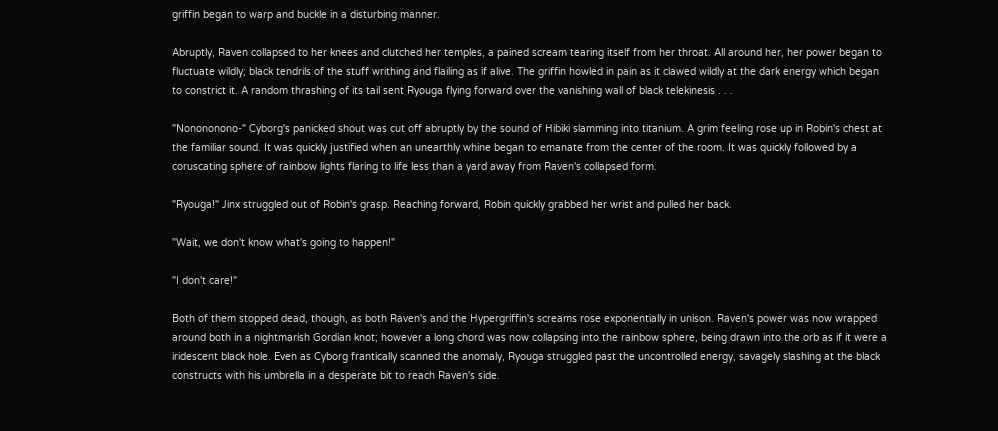griffin began to warp and buckle in a disturbing manner.

Abruptly, Raven collapsed to her knees and clutched her temples, a pained scream tearing itself from her throat. All around her, her power began to fluctuate wildly; black tendrils of the stuff writhing and flailing as if alive. The griffin howled in pain as it clawed wildly at the dark energy which began to constrict it. A random thrashing of its tail sent Ryouga flying forward over the vanishing wall of black telekinesis . . .

"Nonononono-" Cyborg's panicked shout was cut off abruptly by the sound of Hibiki slamming into titanium. A grim feeling rose up in Robin's chest at the familiar sound. It was quickly justified when an unearthly whine began to emanate from the center of the room. It was quickly followed by a coruscating sphere of rainbow lights flaring to life less than a yard away from Raven's collapsed form.

"Ryouga!" Jinx struggled out of Robin's grasp. Reaching forward, Robin quickly grabbed her wrist and pulled her back.

"Wait, we don't know what's going to happen!"

"I don't care!"

Both of them stopped dead, though, as both Raven's and the Hypergriffin's screams rose exponentially in unison. Raven's power was now wrapped around both in a nightmarish Gordian knot; however a long chord was now collapsing into the rainbow sphere, being drawn into the orb as if it were a iridescent black hole. Even as Cyborg frantically scanned the anomaly, Ryouga struggled past the uncontrolled energy, savagely slashing at the black constructs with his umbrella in a desperate bit to reach Raven's side.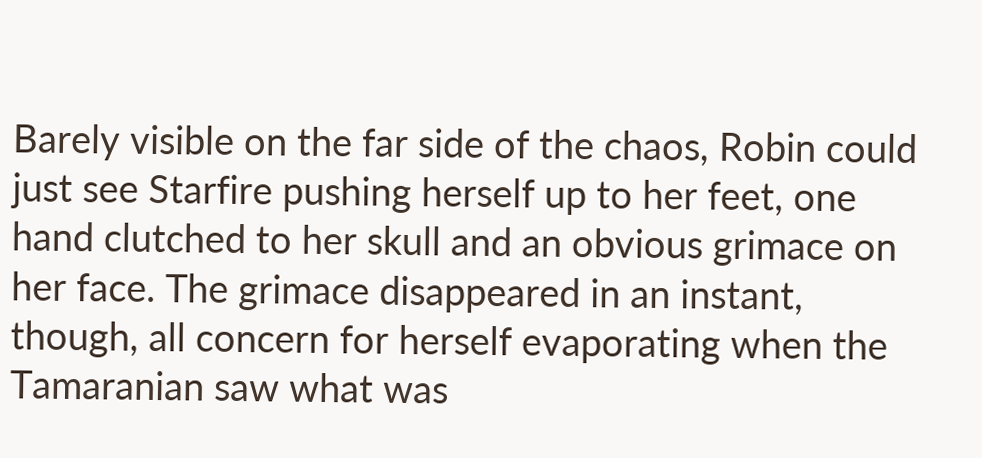Barely visible on the far side of the chaos, Robin could just see Starfire pushing herself up to her feet, one hand clutched to her skull and an obvious grimace on her face. The grimace disappeared in an instant, though, all concern for herself evaporating when the Tamaranian saw what was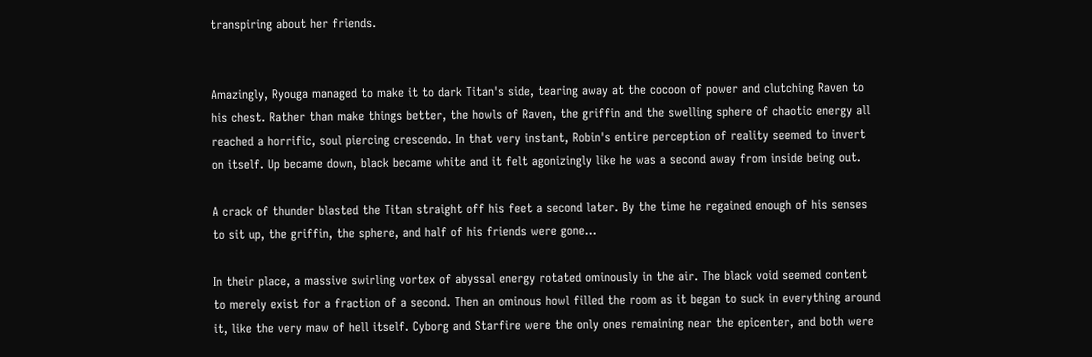transpiring about her friends.


Amazingly, Ryouga managed to make it to dark Titan's side, tearing away at the cocoon of power and clutching Raven to his chest. Rather than make things better, the howls of Raven, the griffin and the swelling sphere of chaotic energy all reached a horrific, soul piercing crescendo. In that very instant, Robin's entire perception of reality seemed to invert on itself. Up became down, black became white and it felt agonizingly like he was a second away from inside being out.

A crack of thunder blasted the Titan straight off his feet a second later. By the time he regained enough of his senses to sit up, the griffin, the sphere, and half of his friends were gone...

In their place, a massive swirling vortex of abyssal energy rotated ominously in the air. The black void seemed content to merely exist for a fraction of a second. Then an ominous howl filled the room as it began to suck in everything around it, like the very maw of hell itself. Cyborg and Starfire were the only ones remaining near the epicenter, and both were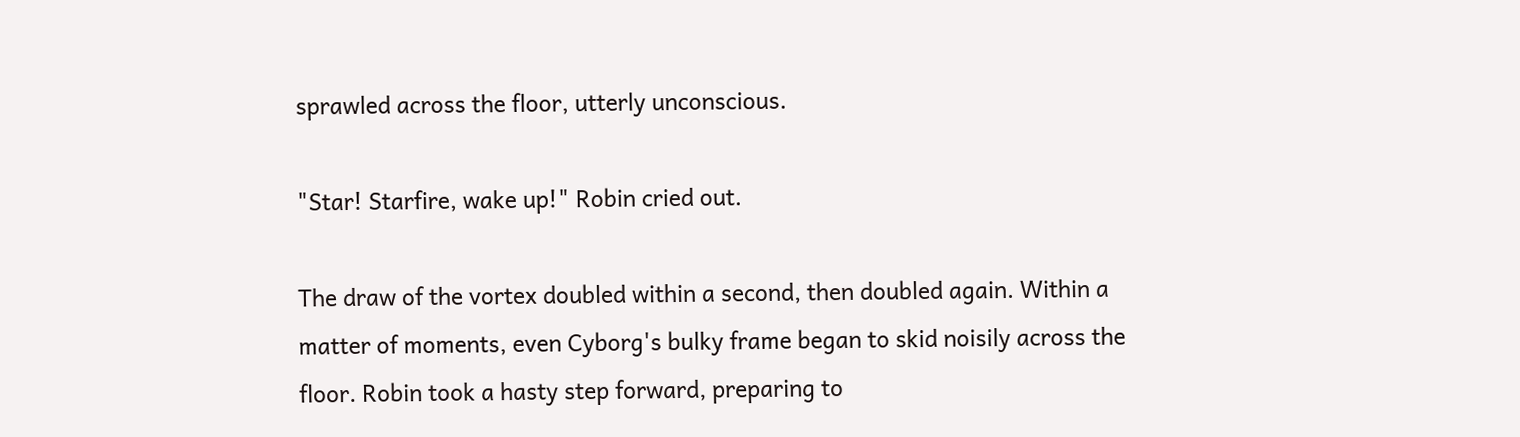sprawled across the floor, utterly unconscious.

"Star! Starfire, wake up!" Robin cried out.

The draw of the vortex doubled within a second, then doubled again. Within a matter of moments, even Cyborg's bulky frame began to skid noisily across the floor. Robin took a hasty step forward, preparing to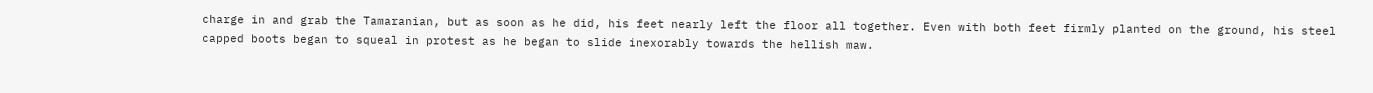charge in and grab the Tamaranian, but as soon as he did, his feet nearly left the floor all together. Even with both feet firmly planted on the ground, his steel capped boots began to squeal in protest as he began to slide inexorably towards the hellish maw.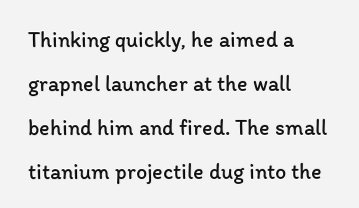Thinking quickly, he aimed a grapnel launcher at the wall behind him and fired. The small titanium projectile dug into the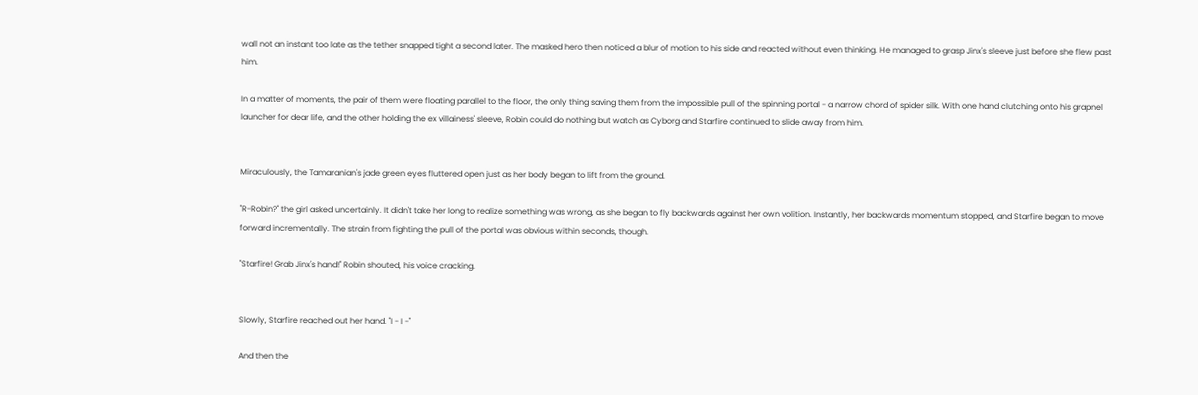wall not an instant too late as the tether snapped tight a second later. The masked hero then noticed a blur of motion to his side and reacted without even thinking. He managed to grasp Jinx's sleeve just before she flew past him.

In a matter of moments, the pair of them were floating parallel to the floor, the only thing saving them from the impossible pull of the spinning portal - a narrow chord of spider silk. With one hand clutching onto his grapnel launcher for dear life, and the other holding the ex villainess' sleeve, Robin could do nothing but watch as Cyborg and Starfire continued to slide away from him.


Miraculously, the Tamaranian's jade green eyes fluttered open just as her body began to lift from the ground.

"R-Robin?" the girl asked uncertainly. It didn't take her long to realize something was wrong, as she began to fly backwards against her own volition. Instantly, her backwards momentum stopped, and Starfire began to move forward incrementally. The strain from fighting the pull of the portal was obvious within seconds, though.

"Starfire! Grab Jinx's hand!" Robin shouted, his voice cracking.


Slowly, Starfire reached out her hand. "I - I -"

And then the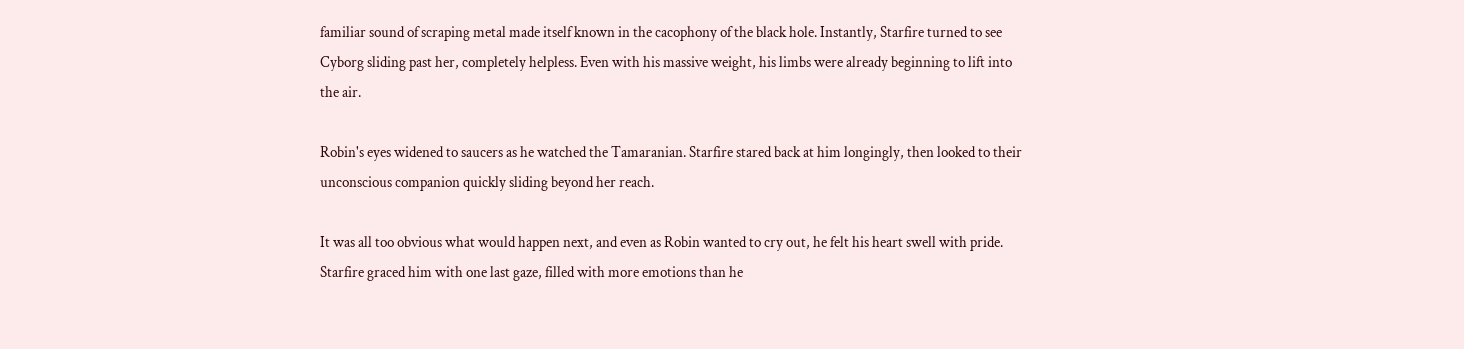familiar sound of scraping metal made itself known in the cacophony of the black hole. Instantly, Starfire turned to see Cyborg sliding past her, completely helpless. Even with his massive weight, his limbs were already beginning to lift into the air.

Robin's eyes widened to saucers as he watched the Tamaranian. Starfire stared back at him longingly, then looked to their unconscious companion quickly sliding beyond her reach.

It was all too obvious what would happen next, and even as Robin wanted to cry out, he felt his heart swell with pride. Starfire graced him with one last gaze, filled with more emotions than he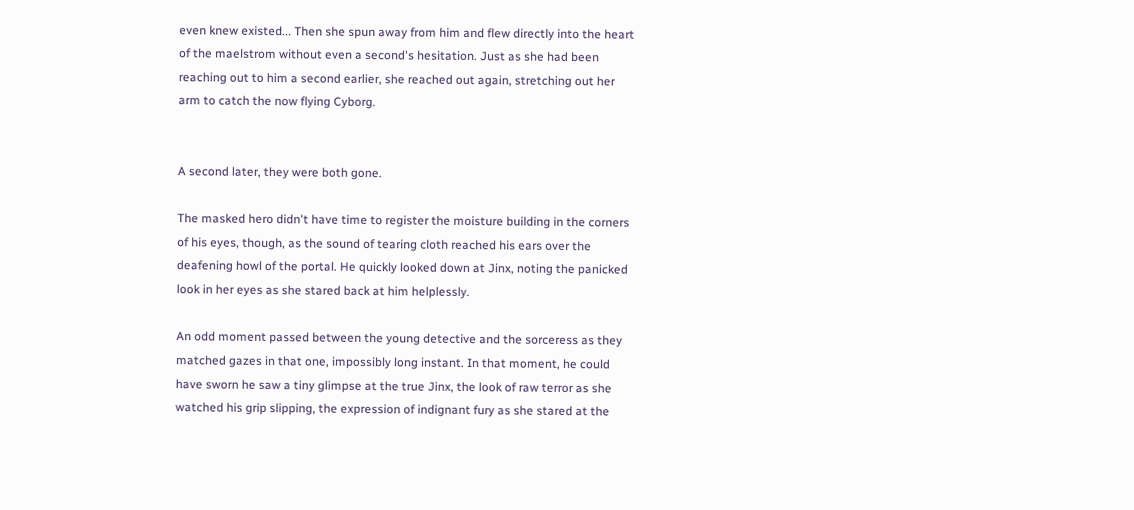even knew existed... Then she spun away from him and flew directly into the heart of the maelstrom without even a second's hesitation. Just as she had been reaching out to him a second earlier, she reached out again, stretching out her arm to catch the now flying Cyborg.


A second later, they were both gone.

The masked hero didn't have time to register the moisture building in the corners of his eyes, though, as the sound of tearing cloth reached his ears over the deafening howl of the portal. He quickly looked down at Jinx, noting the panicked look in her eyes as she stared back at him helplessly.

An odd moment passed between the young detective and the sorceress as they matched gazes in that one, impossibly long instant. In that moment, he could have sworn he saw a tiny glimpse at the true Jinx, the look of raw terror as she watched his grip slipping, the expression of indignant fury as she stared at the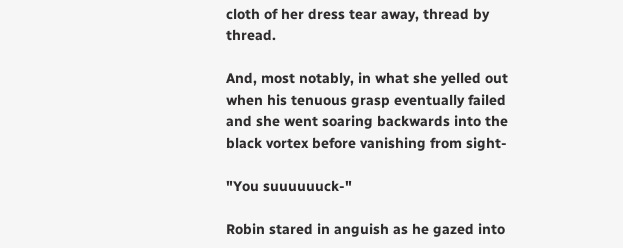cloth of her dress tear away, thread by thread.

And, most notably, in what she yelled out when his tenuous grasp eventually failed and she went soaring backwards into the black vortex before vanishing from sight-

"You suuuuuuck-"

Robin stared in anguish as he gazed into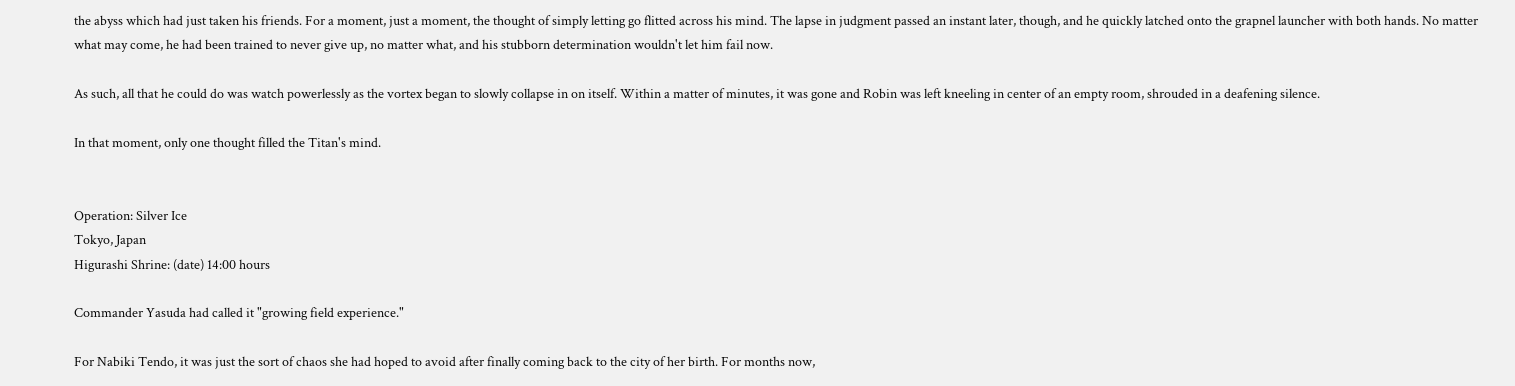the abyss which had just taken his friends. For a moment, just a moment, the thought of simply letting go flitted across his mind. The lapse in judgment passed an instant later, though, and he quickly latched onto the grapnel launcher with both hands. No matter what may come, he had been trained to never give up, no matter what, and his stubborn determination wouldn't let him fail now.

As such, all that he could do was watch powerlessly as the vortex began to slowly collapse in on itself. Within a matter of minutes, it was gone and Robin was left kneeling in center of an empty room, shrouded in a deafening silence.

In that moment, only one thought filled the Titan's mind.


Operation: Silver Ice
Tokyo, Japan
Higurashi Shrine: (date) 14:00 hours

Commander Yasuda had called it "growing field experience."

For Nabiki Tendo, it was just the sort of chaos she had hoped to avoid after finally coming back to the city of her birth. For months now,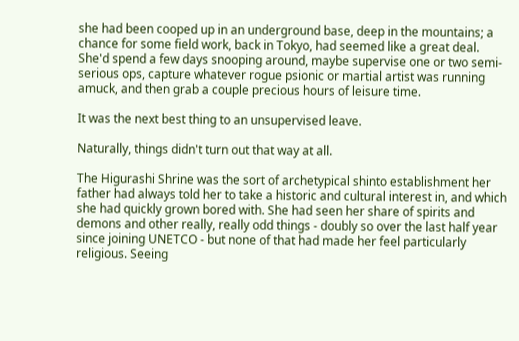she had been cooped up in an underground base, deep in the mountains; a chance for some field work, back in Tokyo, had seemed like a great deal. She'd spend a few days snooping around, maybe supervise one or two semi-serious ops, capture whatever rogue psionic or martial artist was running amuck, and then grab a couple precious hours of leisure time.

It was the next best thing to an unsupervised leave.

Naturally, things didn't turn out that way at all.

The Higurashi Shrine was the sort of archetypical shinto establishment her father had always told her to take a historic and cultural interest in, and which she had quickly grown bored with. She had seen her share of spirits and demons and other really, really odd things - doubly so over the last half year since joining UNETCO - but none of that had made her feel particularly religious. Seeing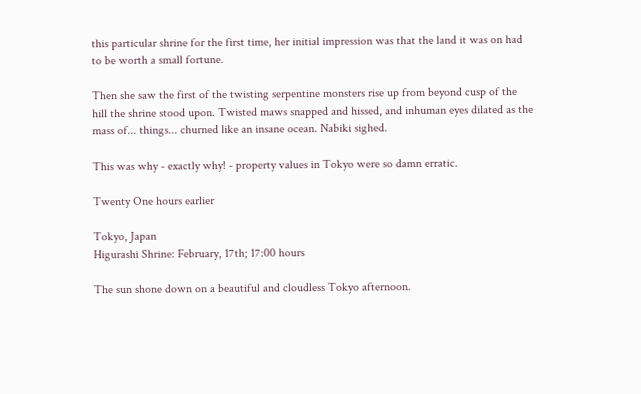this particular shrine for the first time, her initial impression was that the land it was on had to be worth a small fortune.

Then she saw the first of the twisting serpentine monsters rise up from beyond cusp of the hill the shrine stood upon. Twisted maws snapped and hissed, and inhuman eyes dilated as the mass of... things... churned like an insane ocean. Nabiki sighed.

This was why - exactly why! - property values in Tokyo were so damn erratic.

Twenty One hours earlier

Tokyo, Japan
Higurashi Shrine: February, 17th; 17:00 hours

The sun shone down on a beautiful and cloudless Tokyo afternoon.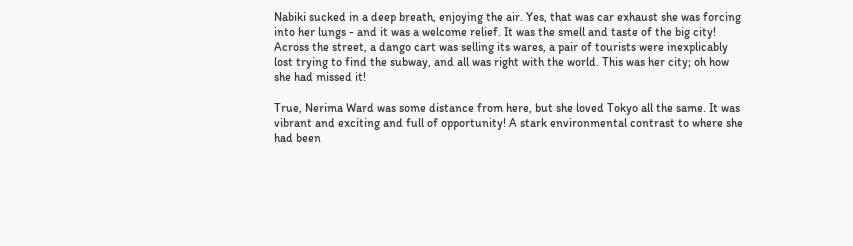Nabiki sucked in a deep breath, enjoying the air. Yes, that was car exhaust she was forcing into her lungs - and it was a welcome relief. It was the smell and taste of the big city! Across the street, a dango cart was selling its wares, a pair of tourists were inexplicably lost trying to find the subway, and all was right with the world. This was her city; oh how she had missed it!

True, Nerima Ward was some distance from here, but she loved Tokyo all the same. It was vibrant and exciting and full of opportunity! A stark environmental contrast to where she had been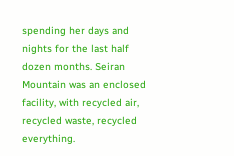spending her days and nights for the last half dozen months. Seiran Mountain was an enclosed facility, with recycled air, recycled waste, recycled everything.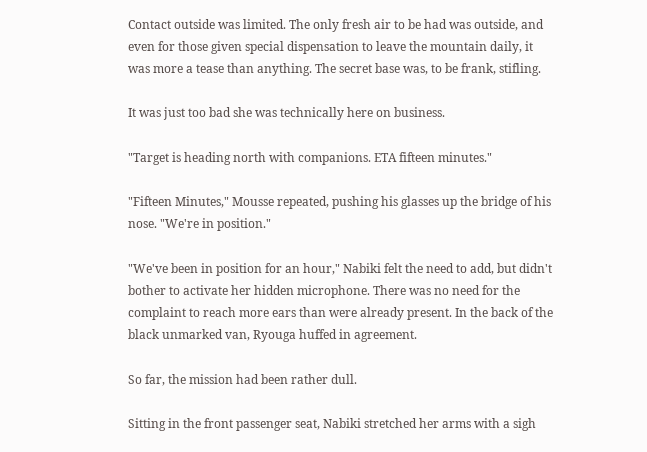Contact outside was limited. The only fresh air to be had was outside, and even for those given special dispensation to leave the mountain daily, it was more a tease than anything. The secret base was, to be frank, stifling.

It was just too bad she was technically here on business.

"Target is heading north with companions. ETA fifteen minutes."

"Fifteen Minutes," Mousse repeated, pushing his glasses up the bridge of his nose. "We're in position."

"We've been in position for an hour," Nabiki felt the need to add, but didn't bother to activate her hidden microphone. There was no need for the complaint to reach more ears than were already present. In the back of the black unmarked van, Ryouga huffed in agreement.

So far, the mission had been rather dull.

Sitting in the front passenger seat, Nabiki stretched her arms with a sigh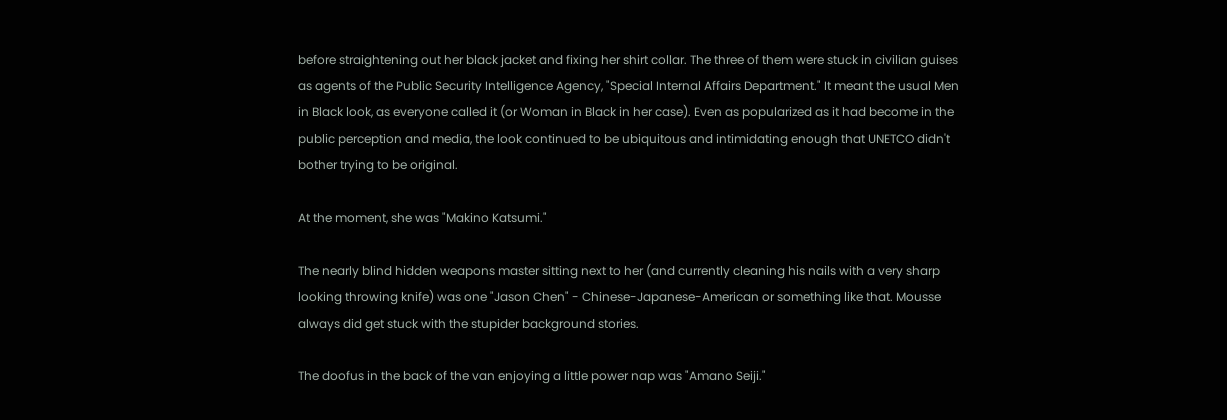before straightening out her black jacket and fixing her shirt collar. The three of them were stuck in civilian guises as agents of the Public Security Intelligence Agency, "Special Internal Affairs Department." It meant the usual Men in Black look, as everyone called it (or Woman in Black in her case). Even as popularized as it had become in the public perception and media, the look continued to be ubiquitous and intimidating enough that UNETCO didn't bother trying to be original.

At the moment, she was "Makino Katsumi."

The nearly blind hidden weapons master sitting next to her (and currently cleaning his nails with a very sharp looking throwing knife) was one "Jason Chen" - Chinese-Japanese-American or something like that. Mousse always did get stuck with the stupider background stories.

The doofus in the back of the van enjoying a little power nap was "Amano Seiji."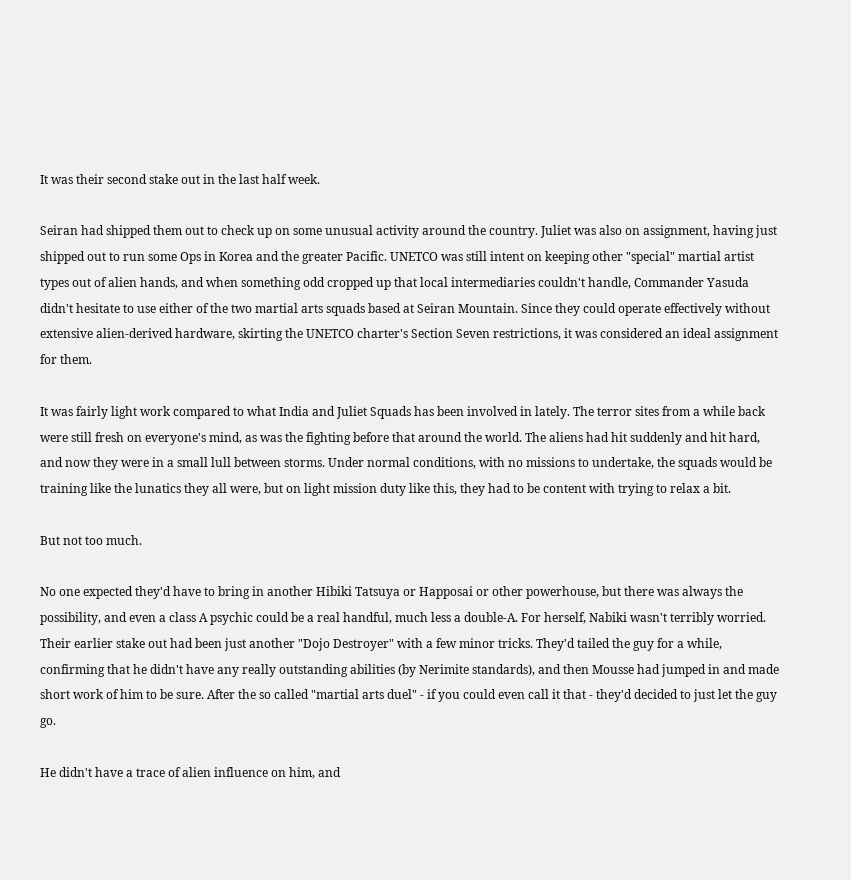It was their second stake out in the last half week.

Seiran had shipped them out to check up on some unusual activity around the country. Juliet was also on assignment, having just shipped out to run some Ops in Korea and the greater Pacific. UNETCO was still intent on keeping other "special" martial artist types out of alien hands, and when something odd cropped up that local intermediaries couldn't handle, Commander Yasuda didn't hesitate to use either of the two martial arts squads based at Seiran Mountain. Since they could operate effectively without extensive alien-derived hardware, skirting the UNETCO charter's Section Seven restrictions, it was considered an ideal assignment for them.

It was fairly light work compared to what India and Juliet Squads has been involved in lately. The terror sites from a while back were still fresh on everyone's mind, as was the fighting before that around the world. The aliens had hit suddenly and hit hard, and now they were in a small lull between storms. Under normal conditions, with no missions to undertake, the squads would be training like the lunatics they all were, but on light mission duty like this, they had to be content with trying to relax a bit.

But not too much.

No one expected they'd have to bring in another Hibiki Tatsuya or Happosai or other powerhouse, but there was always the possibility, and even a class A psychic could be a real handful, much less a double-A. For herself, Nabiki wasn't terribly worried. Their earlier stake out had been just another "Dojo Destroyer" with a few minor tricks. They'd tailed the guy for a while, confirming that he didn't have any really outstanding abilities (by Nerimite standards), and then Mousse had jumped in and made short work of him to be sure. After the so called "martial arts duel" - if you could even call it that - they'd decided to just let the guy go.

He didn't have a trace of alien influence on him, and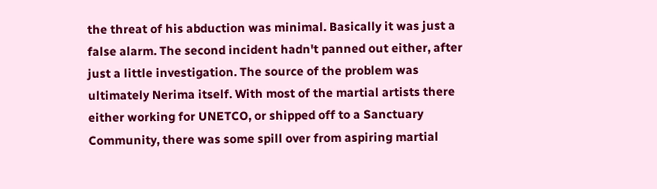the threat of his abduction was minimal. Basically it was just a false alarm. The second incident hadn't panned out either, after just a little investigation. The source of the problem was ultimately Nerima itself. With most of the martial artists there either working for UNETCO, or shipped off to a Sanctuary Community, there was some spill over from aspiring martial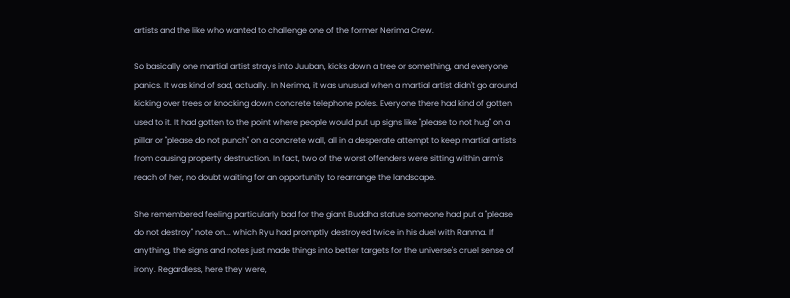artists and the like who wanted to challenge one of the former Nerima Crew.

So basically one martial artist strays into Juuban, kicks down a tree or something, and everyone panics. It was kind of sad, actually. In Nerima, it was unusual when a martial artist didn't go around kicking over trees or knocking down concrete telephone poles. Everyone there had kind of gotten used to it. It had gotten to the point where people would put up signs like "please to not hug" on a pillar or "please do not punch" on a concrete wall, all in a desperate attempt to keep martial artists from causing property destruction. In fact, two of the worst offenders were sitting within arm's reach of her, no doubt waiting for an opportunity to rearrange the landscape.

She remembered feeling particularly bad for the giant Buddha statue someone had put a "please do not destroy" note on... which Ryu had promptly destroyed twice in his duel with Ranma. If anything, the signs and notes just made things into better targets for the universe's cruel sense of irony. Regardless, here they were,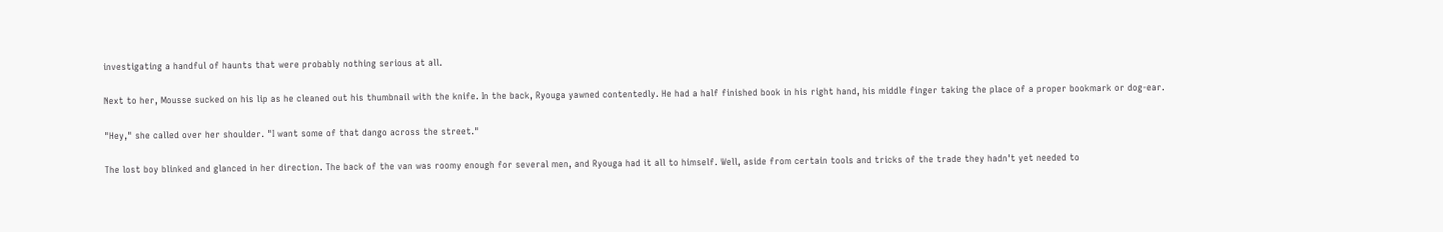investigating a handful of haunts that were probably nothing serious at all.

Next to her, Mousse sucked on his lip as he cleaned out his thumbnail with the knife. In the back, Ryouga yawned contentedly. He had a half finished book in his right hand, his middle finger taking the place of a proper bookmark or dog-ear.

"Hey," she called over her shoulder. "I want some of that dango across the street."

The lost boy blinked and glanced in her direction. The back of the van was roomy enough for several men, and Ryouga had it all to himself. Well, aside from certain tools and tricks of the trade they hadn't yet needed to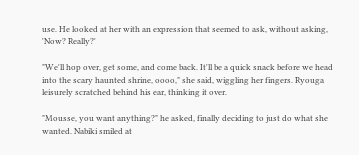use. He looked at her with an expression that seemed to ask, without asking, 'Now? Really?'

"We'll hop over, get some, and come back. It'll be a quick snack before we head into the scary haunted shrine, oooo," she said, wiggling her fingers. Ryouga leisurely scratched behind his ear, thinking it over.

"Mousse, you want anything?" he asked, finally deciding to just do what she wanted. Nabiki smiled at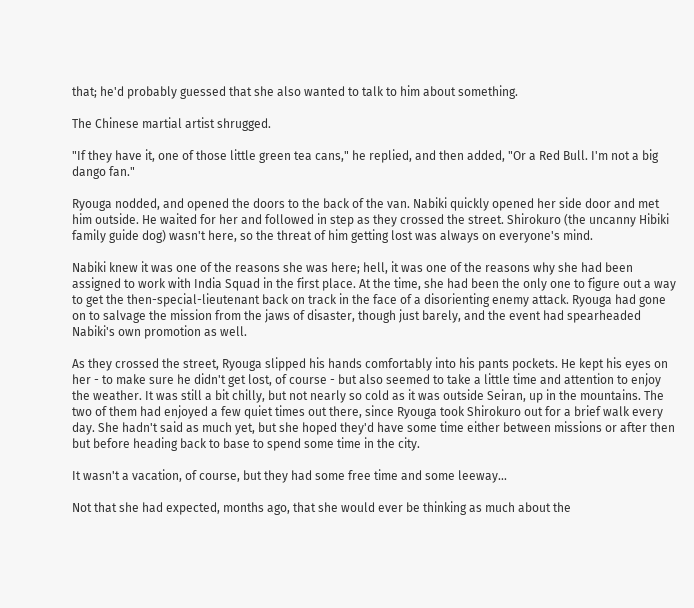that; he'd probably guessed that she also wanted to talk to him about something.

The Chinese martial artist shrugged.

"If they have it, one of those little green tea cans," he replied, and then added, "Or a Red Bull. I'm not a big dango fan."

Ryouga nodded, and opened the doors to the back of the van. Nabiki quickly opened her side door and met him outside. He waited for her and followed in step as they crossed the street. Shirokuro (the uncanny Hibiki family guide dog) wasn't here, so the threat of him getting lost was always on everyone's mind.

Nabiki knew it was one of the reasons she was here; hell, it was one of the reasons why she had been assigned to work with India Squad in the first place. At the time, she had been the only one to figure out a way to get the then-special-lieutenant back on track in the face of a disorienting enemy attack. Ryouga had gone on to salvage the mission from the jaws of disaster, though just barely, and the event had spearheaded Nabiki's own promotion as well.

As they crossed the street, Ryouga slipped his hands comfortably into his pants pockets. He kept his eyes on her - to make sure he didn't get lost, of course - but also seemed to take a little time and attention to enjoy the weather. It was still a bit chilly, but not nearly so cold as it was outside Seiran, up in the mountains. The two of them had enjoyed a few quiet times out there, since Ryouga took Shirokuro out for a brief walk every day. She hadn't said as much yet, but she hoped they'd have some time either between missions or after then but before heading back to base to spend some time in the city.

It wasn't a vacation, of course, but they had some free time and some leeway...

Not that she had expected, months ago, that she would ever be thinking as much about the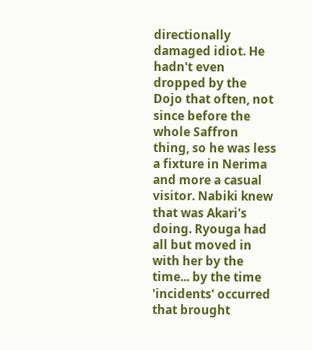directionally damaged idiot. He hadn't even dropped by the Dojo that often, not since before the whole Saffron thing, so he was less a fixture in Nerima and more a casual visitor. Nabiki knew that was Akari's doing. Ryouga had all but moved in with her by the time... by the time 'incidents' occurred that brought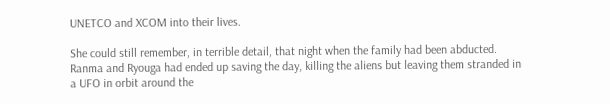UNETCO and XCOM into their lives.

She could still remember, in terrible detail, that night when the family had been abducted. Ranma and Ryouga had ended up saving the day, killing the aliens but leaving them stranded in a UFO in orbit around the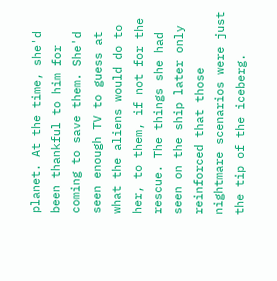planet. At the time, she'd been thankful to him for coming to save them. She'd seen enough TV to guess at what the aliens would do to her, to them, if not for the rescue. The things she had seen on the ship later only reinforced that those nightmare scenarios were just the tip of the iceberg.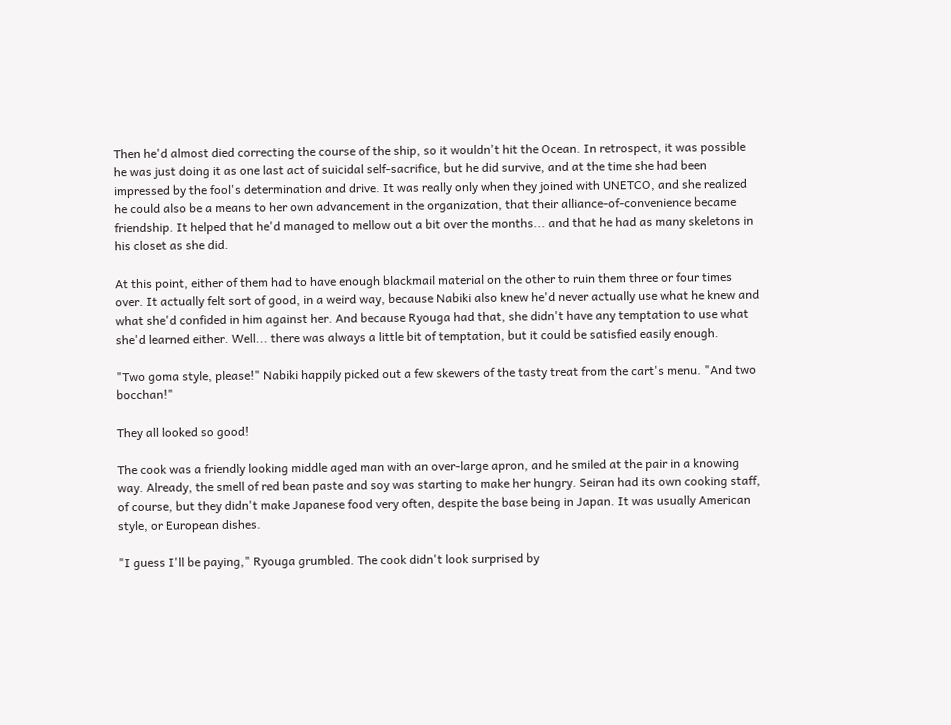Then he'd almost died correcting the course of the ship, so it wouldn't hit the Ocean. In retrospect, it was possible he was just doing it as one last act of suicidal self-sacrifice, but he did survive, and at the time she had been impressed by the fool's determination and drive. It was really only when they joined with UNETCO, and she realized he could also be a means to her own advancement in the organization, that their alliance-of-convenience became friendship. It helped that he'd managed to mellow out a bit over the months... and that he had as many skeletons in his closet as she did.

At this point, either of them had to have enough blackmail material on the other to ruin them three or four times over. It actually felt sort of good, in a weird way, because Nabiki also knew he'd never actually use what he knew and what she'd confided in him against her. And because Ryouga had that, she didn't have any temptation to use what she'd learned either. Well... there was always a little bit of temptation, but it could be satisfied easily enough.

"Two goma style, please!" Nabiki happily picked out a few skewers of the tasty treat from the cart's menu. "And two bocchan!"

They all looked so good!

The cook was a friendly looking middle aged man with an over-large apron, and he smiled at the pair in a knowing way. Already, the smell of red bean paste and soy was starting to make her hungry. Seiran had its own cooking staff, of course, but they didn't make Japanese food very often, despite the base being in Japan. It was usually American style, or European dishes.

"I guess I'll be paying," Ryouga grumbled. The cook didn't look surprised by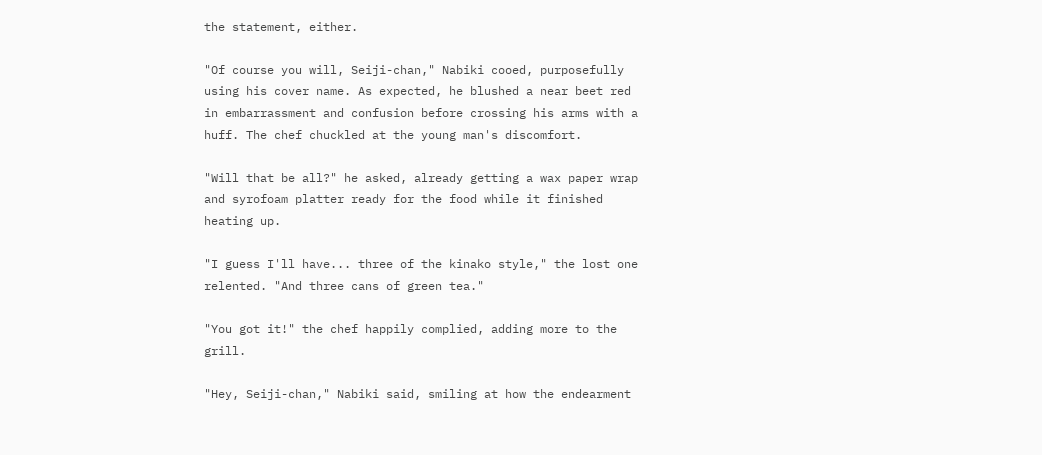the statement, either.

"Of course you will, Seiji-chan," Nabiki cooed, purposefully using his cover name. As expected, he blushed a near beet red in embarrassment and confusion before crossing his arms with a huff. The chef chuckled at the young man's discomfort.

"Will that be all?" he asked, already getting a wax paper wrap and syrofoam platter ready for the food while it finished heating up.

"I guess I'll have... three of the kinako style," the lost one relented. "And three cans of green tea."

"You got it!" the chef happily complied, adding more to the grill.

"Hey, Seiji-chan," Nabiki said, smiling at how the endearment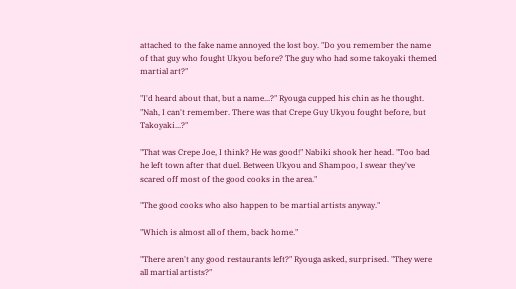attached to the fake name annoyed the lost boy. "Do you remember the name of that guy who fought Ukyou before? The guy who had some takoyaki themed martial art?"

"I'd heard about that, but a name...?" Ryouga cupped his chin as he thought. "Nah, I can't remember. There was that Crepe Guy Ukyou fought before, but Takoyaki...?"

"That was Crepe Joe, I think? He was good!" Nabiki shook her head. "Too bad he left town after that duel. Between Ukyou and Shampoo, I swear they've scared off most of the good cooks in the area."

"The good cooks who also happen to be martial artists anyway."

"Which is almost all of them, back home."

"There aren't any good restaurants left?" Ryouga asked, surprised. "They were all martial artists?"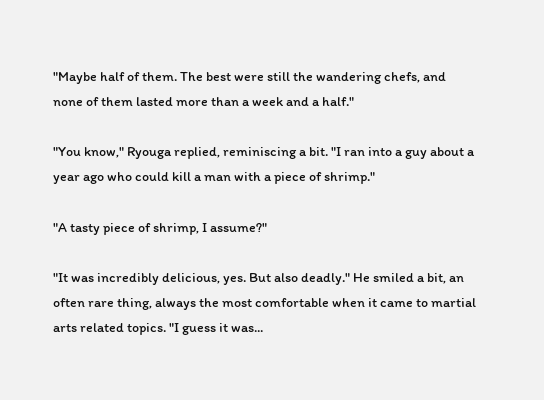"Maybe half of them. The best were still the wandering chefs, and none of them lasted more than a week and a half."

"You know," Ryouga replied, reminiscing a bit. "I ran into a guy about a year ago who could kill a man with a piece of shrimp."

"A tasty piece of shrimp, I assume?"

"It was incredibly delicious, yes. But also deadly." He smiled a bit, an often rare thing, always the most comfortable when it came to martial arts related topics. "I guess it was...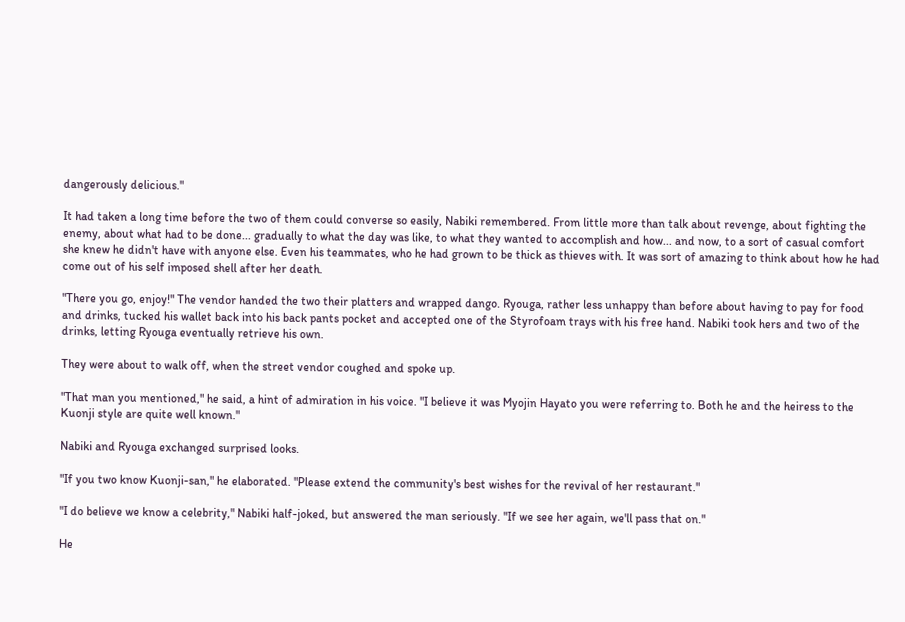dangerously delicious."

It had taken a long time before the two of them could converse so easily, Nabiki remembered. From little more than talk about revenge, about fighting the enemy, about what had to be done... gradually to what the day was like, to what they wanted to accomplish and how... and now, to a sort of casual comfort she knew he didn't have with anyone else. Even his teammates, who he had grown to be thick as thieves with. It was sort of amazing to think about how he had come out of his self imposed shell after her death.

"There you go, enjoy!" The vendor handed the two their platters and wrapped dango. Ryouga, rather less unhappy than before about having to pay for food and drinks, tucked his wallet back into his back pants pocket and accepted one of the Styrofoam trays with his free hand. Nabiki took hers and two of the drinks, letting Ryouga eventually retrieve his own.

They were about to walk off, when the street vendor coughed and spoke up.

"That man you mentioned," he said, a hint of admiration in his voice. "I believe it was Myojin Hayato you were referring to. Both he and the heiress to the Kuonji style are quite well known."

Nabiki and Ryouga exchanged surprised looks.

"If you two know Kuonji-san," he elaborated. "Please extend the community's best wishes for the revival of her restaurant."

"I do believe we know a celebrity," Nabiki half-joked, but answered the man seriously. "If we see her again, we'll pass that on."

He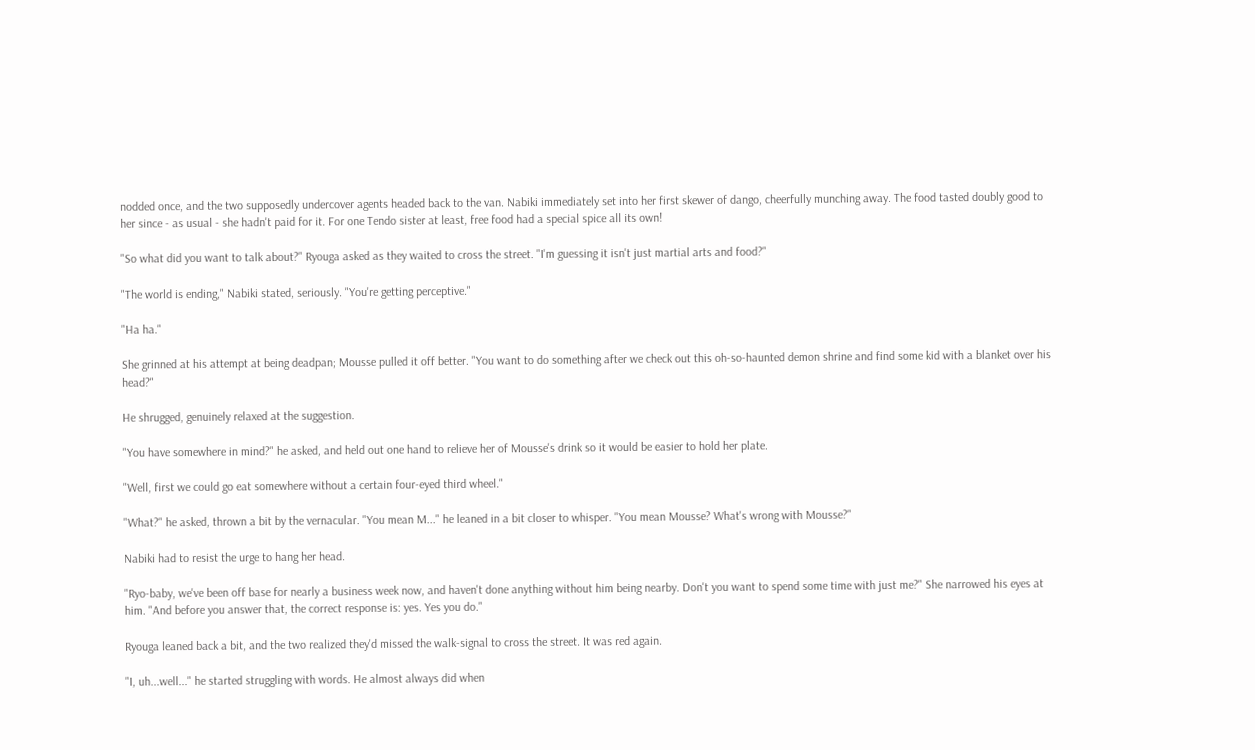nodded once, and the two supposedly undercover agents headed back to the van. Nabiki immediately set into her first skewer of dango, cheerfully munching away. The food tasted doubly good to her since - as usual - she hadn't paid for it. For one Tendo sister at least, free food had a special spice all its own!

"So what did you want to talk about?" Ryouga asked as they waited to cross the street. "I'm guessing it isn't just martial arts and food?"

"The world is ending," Nabiki stated, seriously. "You're getting perceptive."

"Ha ha."

She grinned at his attempt at being deadpan; Mousse pulled it off better. "You want to do something after we check out this oh-so-haunted demon shrine and find some kid with a blanket over his head?"

He shrugged, genuinely relaxed at the suggestion.

"You have somewhere in mind?" he asked, and held out one hand to relieve her of Mousse's drink so it would be easier to hold her plate.

"Well, first we could go eat somewhere without a certain four-eyed third wheel."

"What?" he asked, thrown a bit by the vernacular. "You mean M..." he leaned in a bit closer to whisper. "You mean Mousse? What's wrong with Mousse?"

Nabiki had to resist the urge to hang her head.

"Ryo-baby, we've been off base for nearly a business week now, and haven't done anything without him being nearby. Don't you want to spend some time with just me?" She narrowed his eyes at him. "And before you answer that, the correct response is: yes. Yes you do."

Ryouga leaned back a bit, and the two realized they'd missed the walk-signal to cross the street. It was red again.

"I, uh...well..." he started struggling with words. He almost always did when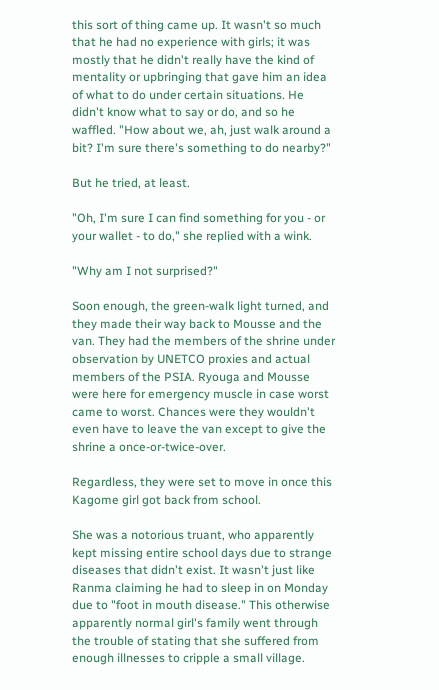this sort of thing came up. It wasn't so much that he had no experience with girls; it was mostly that he didn't really have the kind of mentality or upbringing that gave him an idea of what to do under certain situations. He didn't know what to say or do, and so he waffled. "How about we, ah, just walk around a bit? I'm sure there's something to do nearby?"

But he tried, at least.

"Oh, I'm sure I can find something for you - or your wallet - to do," she replied with a wink.

"Why am I not surprised?"

Soon enough, the green-walk light turned, and they made their way back to Mousse and the van. They had the members of the shrine under observation by UNETCO proxies and actual members of the PSIA. Ryouga and Mousse were here for emergency muscle in case worst came to worst. Chances were they wouldn't even have to leave the van except to give the shrine a once-or-twice-over.

Regardless, they were set to move in once this Kagome girl got back from school.

She was a notorious truant, who apparently kept missing entire school days due to strange diseases that didn't exist. It wasn't just like Ranma claiming he had to sleep in on Monday due to "foot in mouth disease." This otherwise apparently normal girl's family went through the trouble of stating that she suffered from enough illnesses to cripple a small village.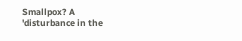Smallpox? A 'disturbance in the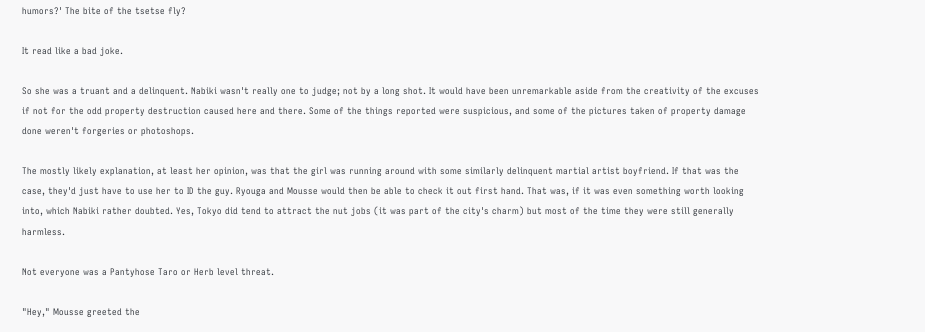humors?' The bite of the tsetse fly?

It read like a bad joke.

So she was a truant and a delinquent. Nabiki wasn't really one to judge; not by a long shot. It would have been unremarkable aside from the creativity of the excuses if not for the odd property destruction caused here and there. Some of the things reported were suspicious, and some of the pictures taken of property damage done weren't forgeries or photoshops.

The mostly likely explanation, at least her opinion, was that the girl was running around with some similarly delinquent martial artist boyfriend. If that was the case, they'd just have to use her to ID the guy. Ryouga and Mousse would then be able to check it out first hand. That was, if it was even something worth looking into, which Nabiki rather doubted. Yes, Tokyo did tend to attract the nut jobs (it was part of the city's charm) but most of the time they were still generally harmless.

Not everyone was a Pantyhose Taro or Herb level threat.

"Hey," Mousse greeted the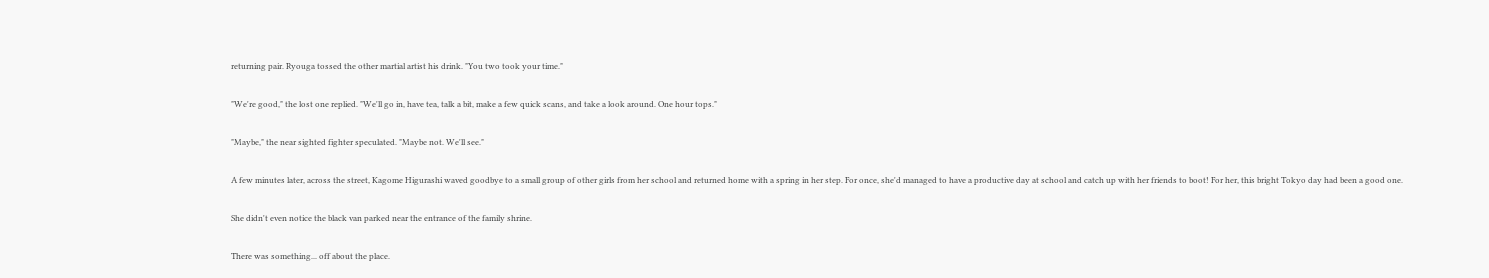returning pair. Ryouga tossed the other martial artist his drink. "You two took your time."

"We're good," the lost one replied. "We'll go in, have tea, talk a bit, make a few quick scans, and take a look around. One hour tops."

"Maybe," the near sighted fighter speculated. "Maybe not. We'll see."

A few minutes later, across the street, Kagome Higurashi waved goodbye to a small group of other girls from her school and returned home with a spring in her step. For once, she'd managed to have a productive day at school and catch up with her friends to boot! For her, this bright Tokyo day had been a good one.

She didn't even notice the black van parked near the entrance of the family shrine.

There was something... off about the place.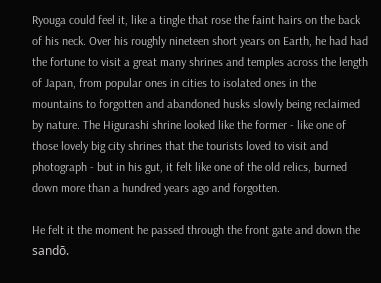Ryouga could feel it, like a tingle that rose the faint hairs on the back of his neck. Over his roughly nineteen short years on Earth, he had had the fortune to visit a great many shrines and temples across the length of Japan, from popular ones in cities to isolated ones in the mountains to forgotten and abandoned husks slowly being reclaimed by nature. The Higurashi shrine looked like the former - like one of those lovely big city shrines that the tourists loved to visit and photograph - but in his gut, it felt like one of the old relics, burned down more than a hundred years ago and forgotten.

He felt it the moment he passed through the front gate and down the sandō.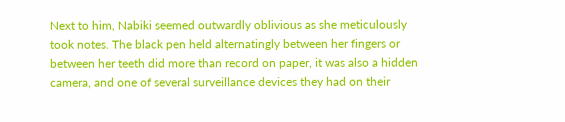Next to him, Nabiki seemed outwardly oblivious as she meticulously took notes. The black pen held alternatingly between her fingers or between her teeth did more than record on paper, it was also a hidden camera, and one of several surveillance devices they had on their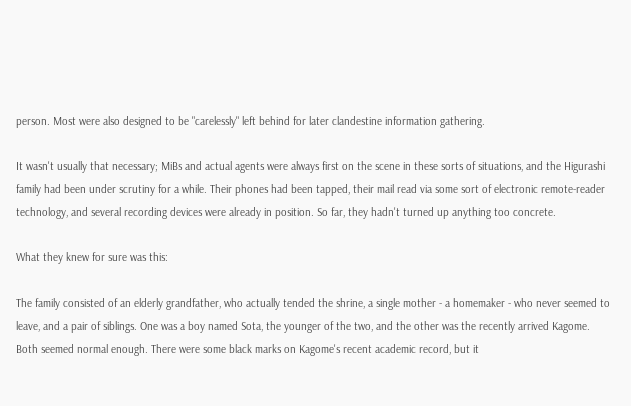person. Most were also designed to be "carelessly" left behind for later clandestine information gathering.

It wasn't usually that necessary; MiBs and actual agents were always first on the scene in these sorts of situations, and the Higurashi family had been under scrutiny for a while. Their phones had been tapped, their mail read via some sort of electronic remote-reader technology, and several recording devices were already in position. So far, they hadn't turned up anything too concrete.

What they knew for sure was this:

The family consisted of an elderly grandfather, who actually tended the shrine, a single mother - a homemaker - who never seemed to leave, and a pair of siblings. One was a boy named Sota, the younger of the two, and the other was the recently arrived Kagome. Both seemed normal enough. There were some black marks on Kagome's recent academic record, but it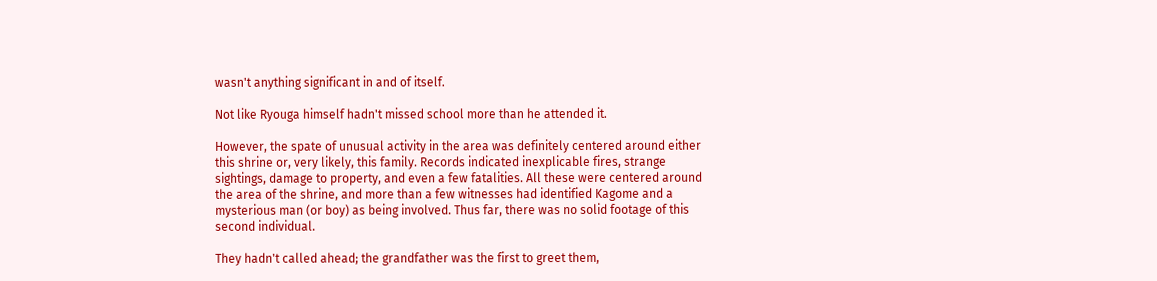wasn't anything significant in and of itself.

Not like Ryouga himself hadn't missed school more than he attended it.

However, the spate of unusual activity in the area was definitely centered around either this shrine or, very likely, this family. Records indicated inexplicable fires, strange sightings, damage to property, and even a few fatalities. All these were centered around the area of the shrine, and more than a few witnesses had identified Kagome and a mysterious man (or boy) as being involved. Thus far, there was no solid footage of this second individual.

They hadn't called ahead; the grandfather was the first to greet them,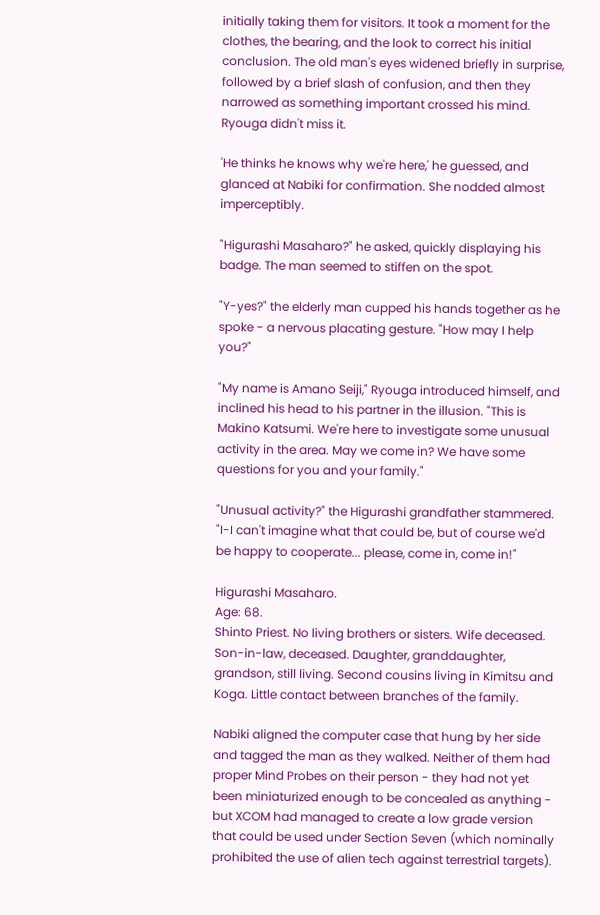initially taking them for visitors. It took a moment for the clothes, the bearing, and the look to correct his initial conclusion. The old man's eyes widened briefly in surprise, followed by a brief slash of confusion, and then they narrowed as something important crossed his mind. Ryouga didn't miss it.

'He thinks he knows why we're here,' he guessed, and glanced at Nabiki for confirmation. She nodded almost imperceptibly.

"Higurashi Masaharo?" he asked, quickly displaying his badge. The man seemed to stiffen on the spot.

"Y-yes?" the elderly man cupped his hands together as he spoke - a nervous placating gesture. "How may I help you?"

"My name is Amano Seiji," Ryouga introduced himself, and inclined his head to his partner in the illusion. "This is Makino Katsumi. We're here to investigate some unusual activity in the area. May we come in? We have some questions for you and your family."

"Unusual activity?" the Higurashi grandfather stammered. "I-I can't imagine what that could be, but of course we'd be happy to cooperate... please, come in, come in!"

Higurashi Masaharo.
Age: 68.
Shinto Priest. No living brothers or sisters. Wife deceased. Son-in-law, deceased. Daughter, granddaughter, grandson, still living. Second cousins living in Kimitsu and Koga. Little contact between branches of the family.

Nabiki aligned the computer case that hung by her side and tagged the man as they walked. Neither of them had proper Mind Probes on their person - they had not yet been miniaturized enough to be concealed as anything - but XCOM had managed to create a low grade version that could be used under Section Seven (which nominally prohibited the use of alien tech against terrestrial targets).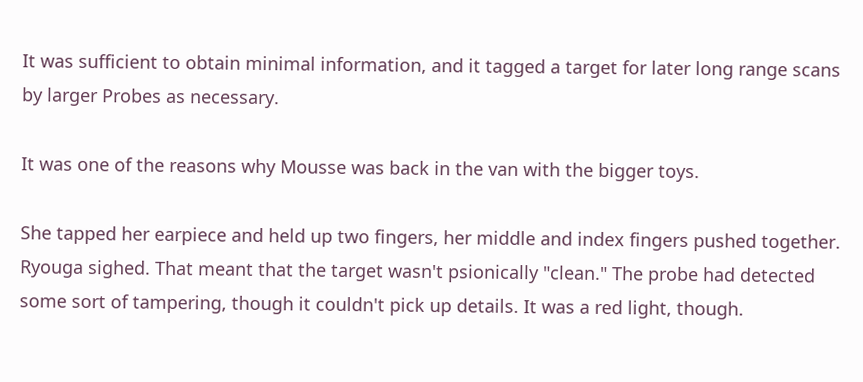It was sufficient to obtain minimal information, and it tagged a target for later long range scans by larger Probes as necessary.

It was one of the reasons why Mousse was back in the van with the bigger toys.

She tapped her earpiece and held up two fingers, her middle and index fingers pushed together. Ryouga sighed. That meant that the target wasn't psionically "clean." The probe had detected some sort of tampering, though it couldn't pick up details. It was a red light, though.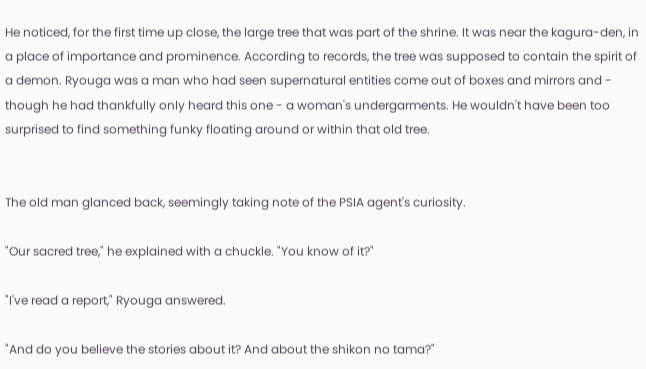He noticed, for the first time up close, the large tree that was part of the shrine. It was near the kagura-den, in a place of importance and prominence. According to records, the tree was supposed to contain the spirit of a demon. Ryouga was a man who had seen supernatural entities come out of boxes and mirrors and - though he had thankfully only heard this one - a woman's undergarments. He wouldn't have been too surprised to find something funky floating around or within that old tree.


The old man glanced back, seemingly taking note of the PSIA agent's curiosity.

"Our sacred tree," he explained with a chuckle. "You know of it?"

"I've read a report," Ryouga answered.

"And do you believe the stories about it? And about the shikon no tama?"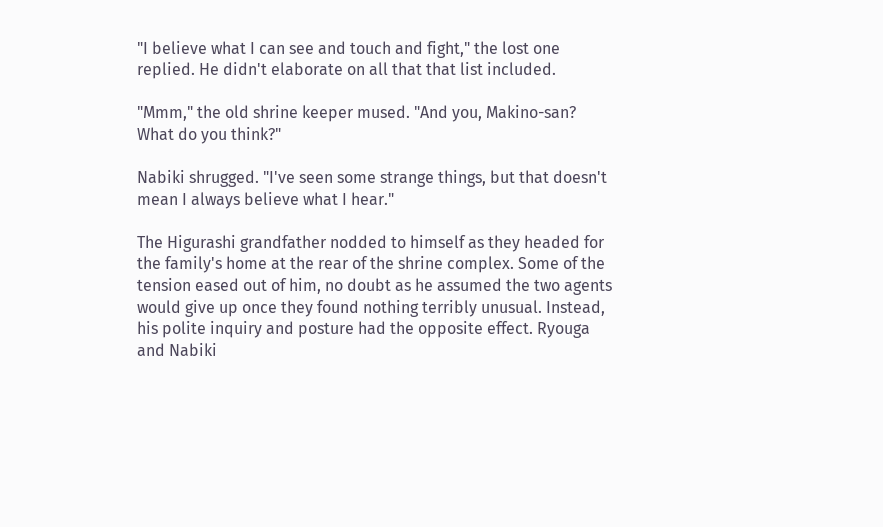"I believe what I can see and touch and fight," the lost one replied. He didn't elaborate on all that that list included.

"Mmm," the old shrine keeper mused. "And you, Makino-san? What do you think?"

Nabiki shrugged. "I've seen some strange things, but that doesn't mean I always believe what I hear."

The Higurashi grandfather nodded to himself as they headed for the family's home at the rear of the shrine complex. Some of the tension eased out of him, no doubt as he assumed the two agents would give up once they found nothing terribly unusual. Instead, his polite inquiry and posture had the opposite effect. Ryouga and Nabiki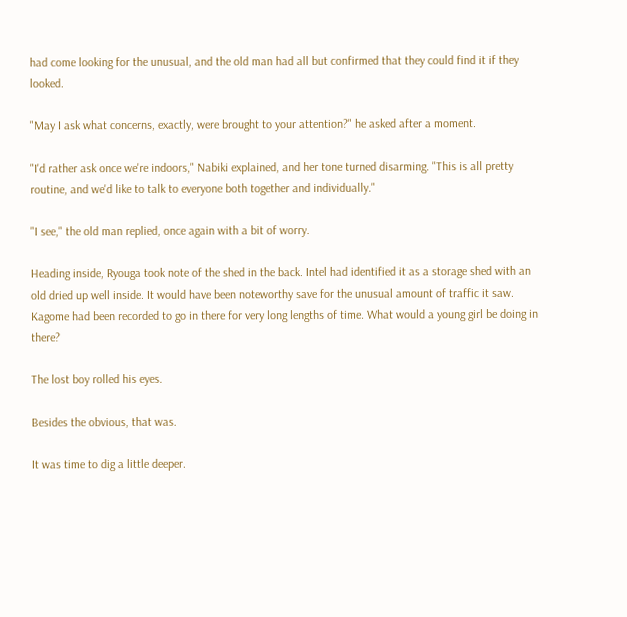had come looking for the unusual, and the old man had all but confirmed that they could find it if they looked.

"May I ask what concerns, exactly, were brought to your attention?" he asked after a moment.

"I'd rather ask once we're indoors," Nabiki explained, and her tone turned disarming. "This is all pretty routine, and we'd like to talk to everyone both together and individually."

"I see," the old man replied, once again with a bit of worry.

Heading inside, Ryouga took note of the shed in the back. Intel had identified it as a storage shed with an old dried up well inside. It would have been noteworthy save for the unusual amount of traffic it saw. Kagome had been recorded to go in there for very long lengths of time. What would a young girl be doing in there?

The lost boy rolled his eyes.

Besides the obvious, that was.

It was time to dig a little deeper.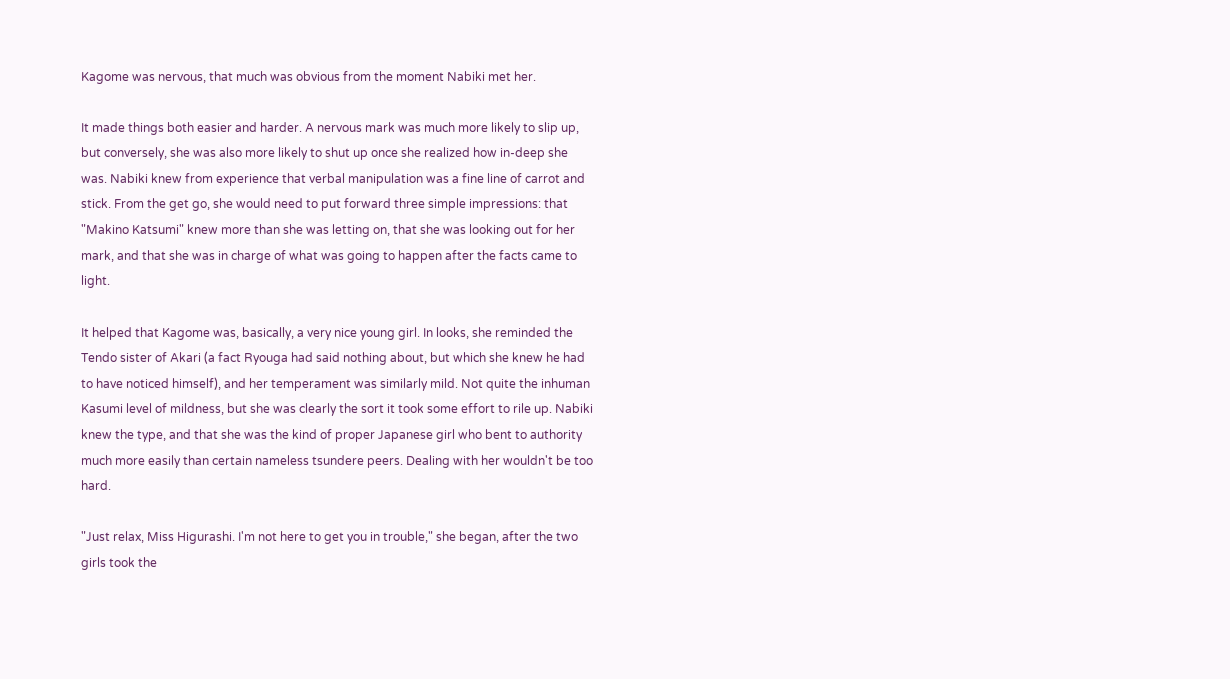Kagome was nervous, that much was obvious from the moment Nabiki met her.

It made things both easier and harder. A nervous mark was much more likely to slip up, but conversely, she was also more likely to shut up once she realized how in-deep she was. Nabiki knew from experience that verbal manipulation was a fine line of carrot and stick. From the get go, she would need to put forward three simple impressions: that "Makino Katsumi" knew more than she was letting on, that she was looking out for her mark, and that she was in charge of what was going to happen after the facts came to light.

It helped that Kagome was, basically, a very nice young girl. In looks, she reminded the Tendo sister of Akari (a fact Ryouga had said nothing about, but which she knew he had to have noticed himself), and her temperament was similarly mild. Not quite the inhuman Kasumi level of mildness, but she was clearly the sort it took some effort to rile up. Nabiki knew the type, and that she was the kind of proper Japanese girl who bent to authority much more easily than certain nameless tsundere peers. Dealing with her wouldn't be too hard.

"Just relax, Miss Higurashi. I'm not here to get you in trouble," she began, after the two girls took the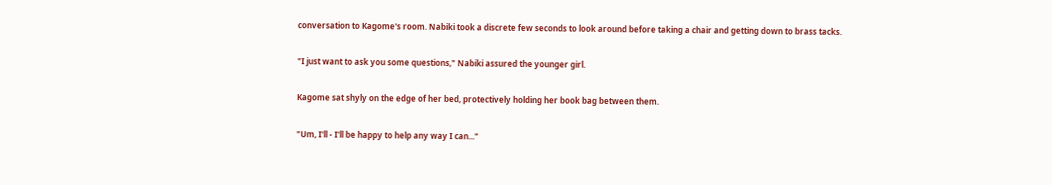conversation to Kagome's room. Nabiki took a discrete few seconds to look around before taking a chair and getting down to brass tacks.

"I just want to ask you some questions," Nabiki assured the younger girl.

Kagome sat shyly on the edge of her bed, protectively holding her book bag between them.

"Um, I'll - I'll be happy to help any way I can..."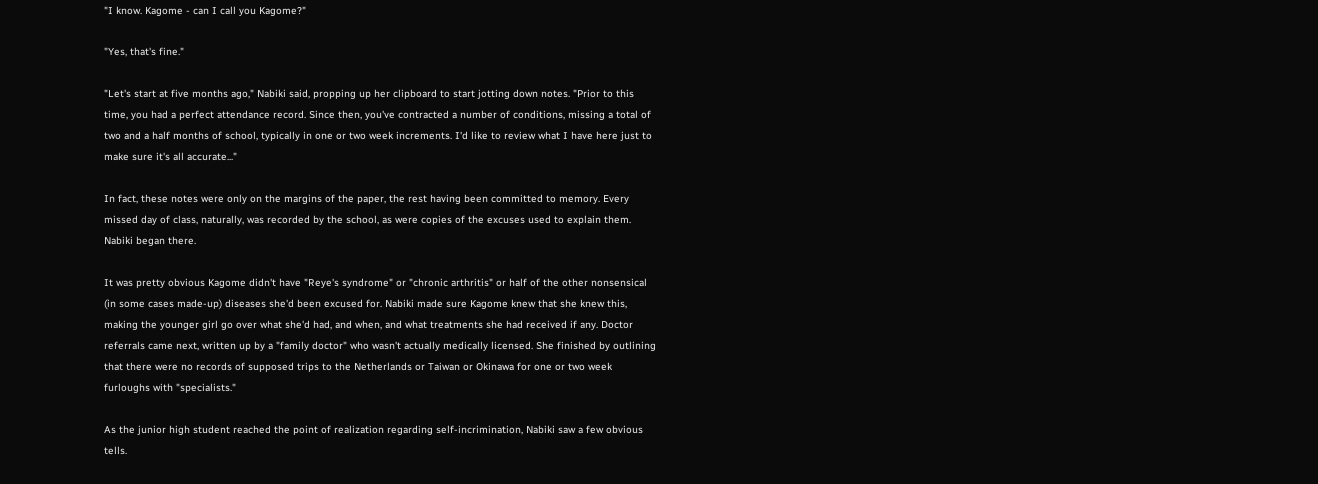"I know. Kagome - can I call you Kagome?"

"Yes, that's fine."

"Let's start at five months ago," Nabiki said, propping up her clipboard to start jotting down notes. "Prior to this time, you had a perfect attendance record. Since then, you've contracted a number of conditions, missing a total of two and a half months of school, typically in one or two week increments. I'd like to review what I have here just to make sure it's all accurate..."

In fact, these notes were only on the margins of the paper, the rest having been committed to memory. Every missed day of class, naturally, was recorded by the school, as were copies of the excuses used to explain them. Nabiki began there.

It was pretty obvious Kagome didn't have "Reye's syndrome" or "chronic arthritis" or half of the other nonsensical (in some cases made-up) diseases she'd been excused for. Nabiki made sure Kagome knew that she knew this, making the younger girl go over what she'd had, and when, and what treatments she had received if any. Doctor referrals came next, written up by a "family doctor" who wasn't actually medically licensed. She finished by outlining that there were no records of supposed trips to the Netherlands or Taiwan or Okinawa for one or two week furloughs with "specialists."

As the junior high student reached the point of realization regarding self-incrimination, Nabiki saw a few obvious tells.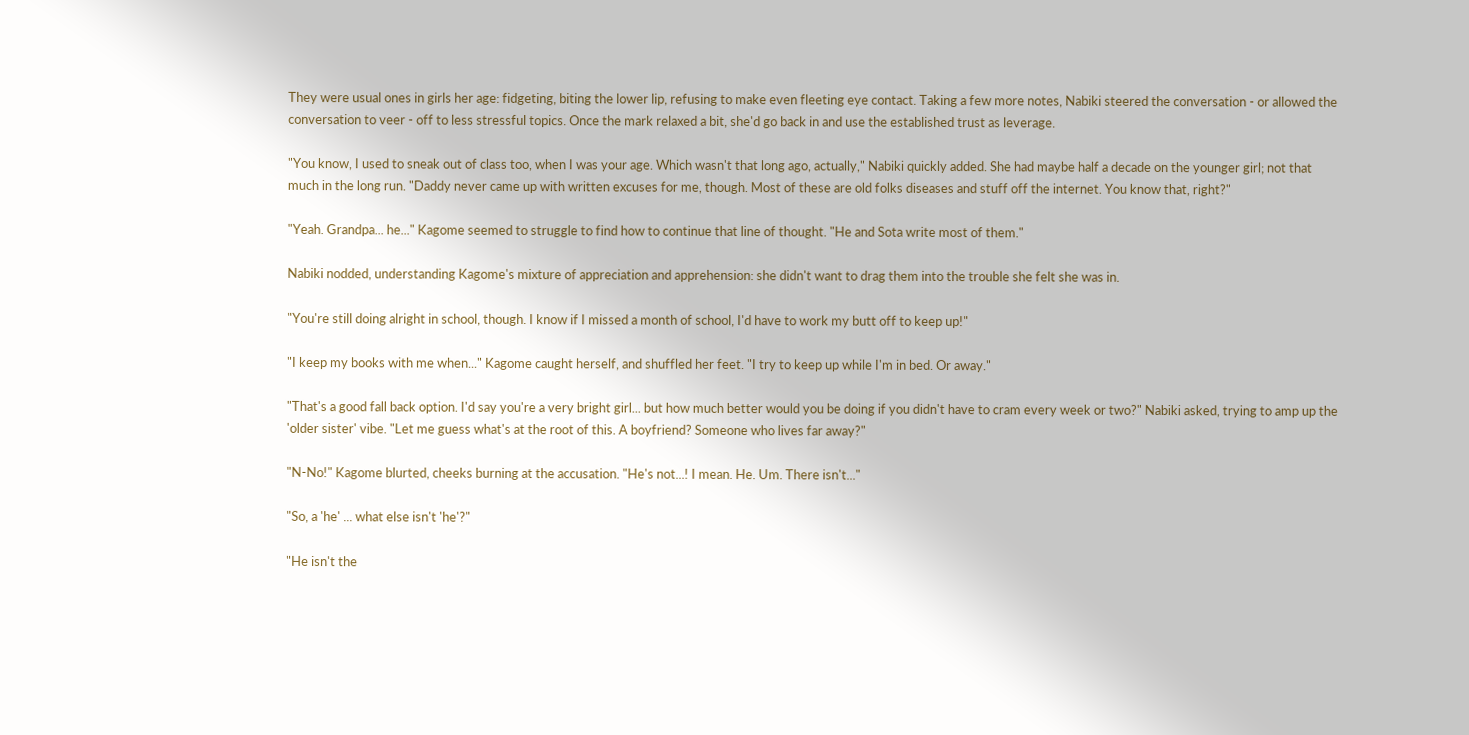They were usual ones in girls her age: fidgeting, biting the lower lip, refusing to make even fleeting eye contact. Taking a few more notes, Nabiki steered the conversation - or allowed the conversation to veer - off to less stressful topics. Once the mark relaxed a bit, she'd go back in and use the established trust as leverage.

"You know, I used to sneak out of class too, when I was your age. Which wasn't that long ago, actually," Nabiki quickly added. She had maybe half a decade on the younger girl; not that much in the long run. "Daddy never came up with written excuses for me, though. Most of these are old folks diseases and stuff off the internet. You know that, right?"

"Yeah. Grandpa... he..." Kagome seemed to struggle to find how to continue that line of thought. "He and Sota write most of them."

Nabiki nodded, understanding Kagome's mixture of appreciation and apprehension: she didn't want to drag them into the trouble she felt she was in.

"You're still doing alright in school, though. I know if I missed a month of school, I'd have to work my butt off to keep up!"

"I keep my books with me when..." Kagome caught herself, and shuffled her feet. "I try to keep up while I'm in bed. Or away."

"That's a good fall back option. I'd say you're a very bright girl... but how much better would you be doing if you didn't have to cram every week or two?" Nabiki asked, trying to amp up the 'older sister' vibe. "Let me guess what's at the root of this. A boyfriend? Someone who lives far away?"

"N-No!" Kagome blurted, cheeks burning at the accusation. "He's not...! I mean. He. Um. There isn't..."

"So, a 'he' ... what else isn't 'he'?"

"He isn't the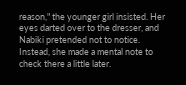reason," the younger girl insisted. Her eyes darted over to the dresser, and Nabiki pretended not to notice. Instead, she made a mental note to check there a little later.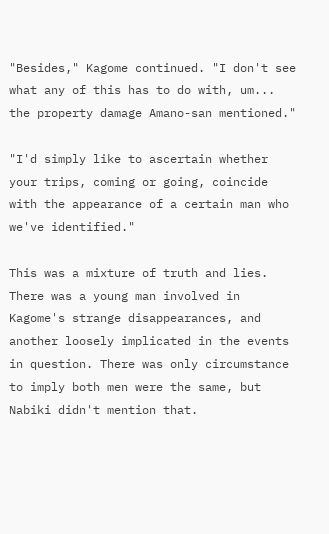"Besides," Kagome continued. "I don't see what any of this has to do with, um... the property damage Amano-san mentioned."

"I'd simply like to ascertain whether your trips, coming or going, coincide with the appearance of a certain man who we've identified."

This was a mixture of truth and lies. There was a young man involved in Kagome's strange disappearances, and another loosely implicated in the events in question. There was only circumstance to imply both men were the same, but Nabiki didn't mention that.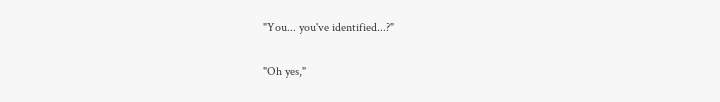"You... you've identified...?"

"Oh yes,"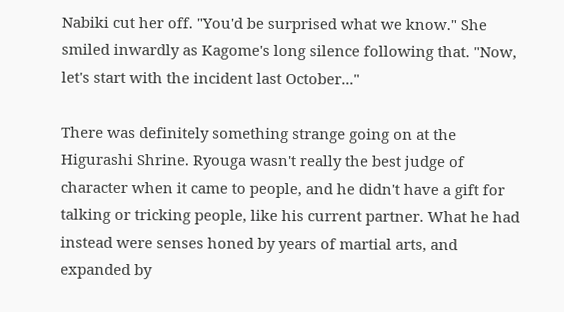Nabiki cut her off. "You'd be surprised what we know." She smiled inwardly as Kagome's long silence following that. "Now, let's start with the incident last October..."

There was definitely something strange going on at the Higurashi Shrine. Ryouga wasn't really the best judge of character when it came to people, and he didn't have a gift for talking or tricking people, like his current partner. What he had instead were senses honed by years of martial arts, and expanded by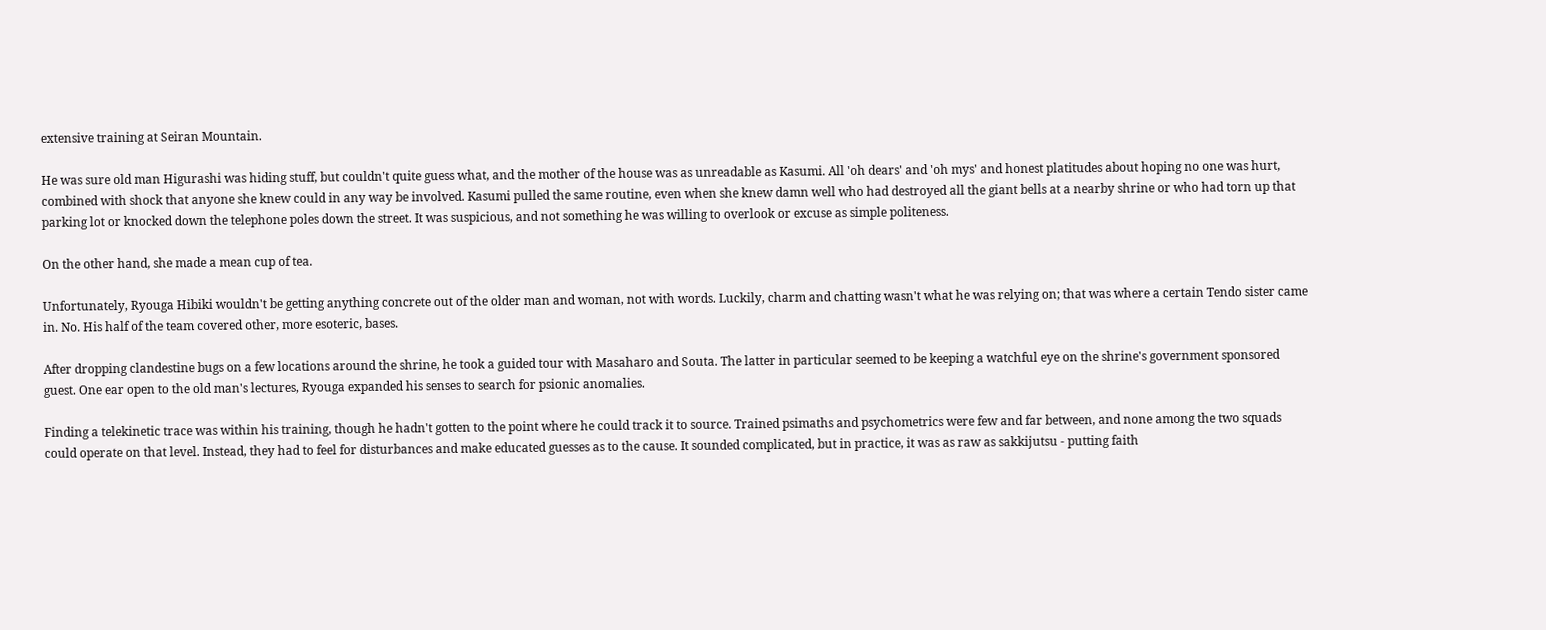extensive training at Seiran Mountain.

He was sure old man Higurashi was hiding stuff, but couldn't quite guess what, and the mother of the house was as unreadable as Kasumi. All 'oh dears' and 'oh mys' and honest platitudes about hoping no one was hurt, combined with shock that anyone she knew could in any way be involved. Kasumi pulled the same routine, even when she knew damn well who had destroyed all the giant bells at a nearby shrine or who had torn up that parking lot or knocked down the telephone poles down the street. It was suspicious, and not something he was willing to overlook or excuse as simple politeness.

On the other hand, she made a mean cup of tea.

Unfortunately, Ryouga Hibiki wouldn't be getting anything concrete out of the older man and woman, not with words. Luckily, charm and chatting wasn't what he was relying on; that was where a certain Tendo sister came in. No. His half of the team covered other, more esoteric, bases.

After dropping clandestine bugs on a few locations around the shrine, he took a guided tour with Masaharo and Souta. The latter in particular seemed to be keeping a watchful eye on the shrine's government sponsored guest. One ear open to the old man's lectures, Ryouga expanded his senses to search for psionic anomalies.

Finding a telekinetic trace was within his training, though he hadn't gotten to the point where he could track it to source. Trained psimaths and psychometrics were few and far between, and none among the two squads could operate on that level. Instead, they had to feel for disturbances and make educated guesses as to the cause. It sounded complicated, but in practice, it was as raw as sakkijutsu - putting faith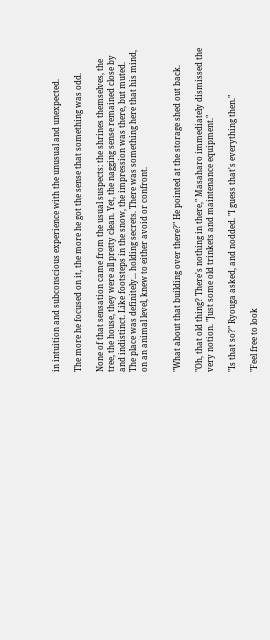in intuition and subconscious experience with the unusual and unexpected.

The more he focused on it, the more he got the sense that something was odd.

None of that sensation came from the usual suspects: the shrines themselves, the tree, the house, they were all pretty clean. Yet, the nagging sense remained close by and indistinct. Like footsteps in the snow, the impression was there, but muted. The place was definitely... holding secrets. There was something here that his mind, on an animal level, knew to either avoid or confront.


"What about that building over there?" He pointed at the storage shed out back.

"Oh, that old thing? There's nothing in there," Masaharo immediately dismissed the very notion. "Just some old trinkets and maintenance equipment."

"Is that so?" Ryouga asked, and nodded. "I guess that's everything then."

"Feel free to look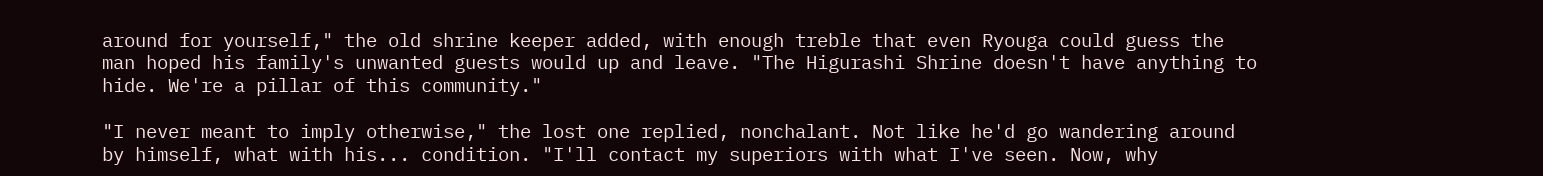around for yourself," the old shrine keeper added, with enough treble that even Ryouga could guess the man hoped his family's unwanted guests would up and leave. "The Higurashi Shrine doesn't have anything to hide. We're a pillar of this community."

"I never meant to imply otherwise," the lost one replied, nonchalant. Not like he'd go wandering around by himself, what with his... condition. "I'll contact my superiors with what I've seen. Now, why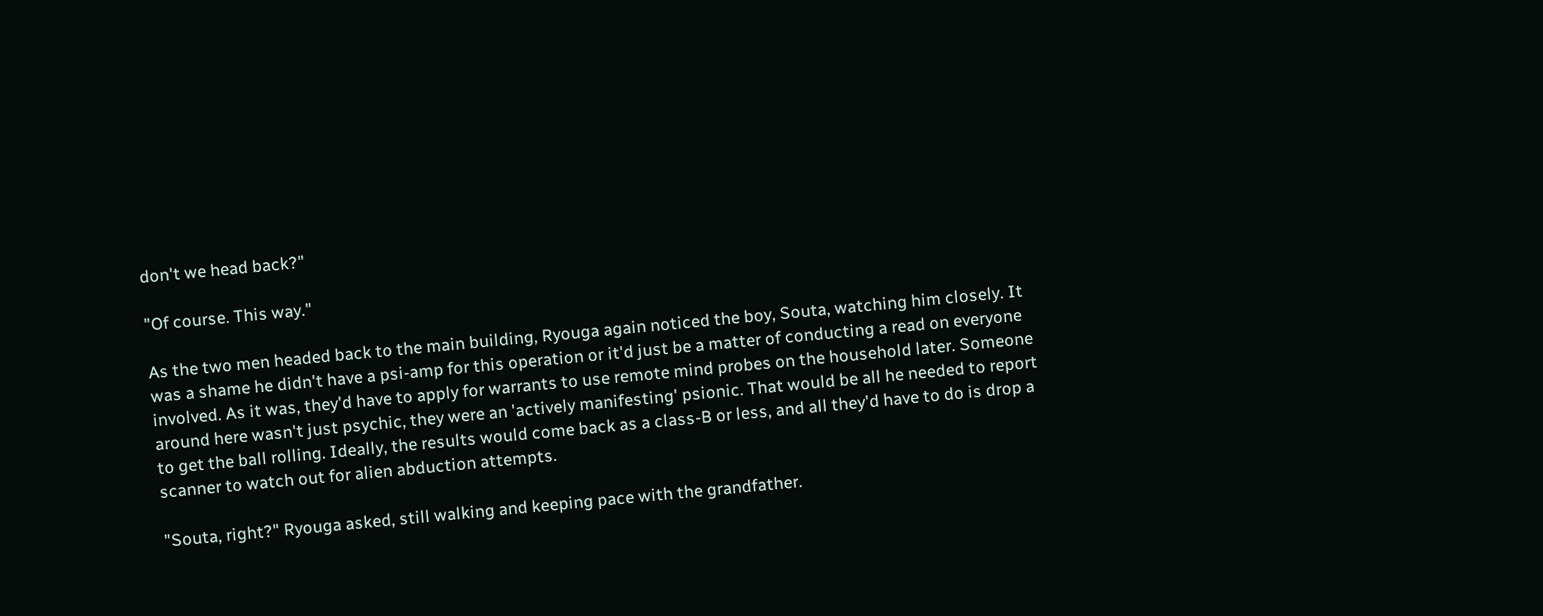don't we head back?"

"Of course. This way."

As the two men headed back to the main building, Ryouga again noticed the boy, Souta, watching him closely. It was a shame he didn't have a psi-amp for this operation or it'd just be a matter of conducting a read on everyone involved. As it was, they'd have to apply for warrants to use remote mind probes on the household later. Someone around here wasn't just psychic, they were an 'actively manifesting' psionic. That would be all he needed to report to get the ball rolling. Ideally, the results would come back as a class-B or less, and all they'd have to do is drop a scanner to watch out for alien abduction attempts.

"Souta, right?" Ryouga asked, still walking and keeping pace with the grandfather.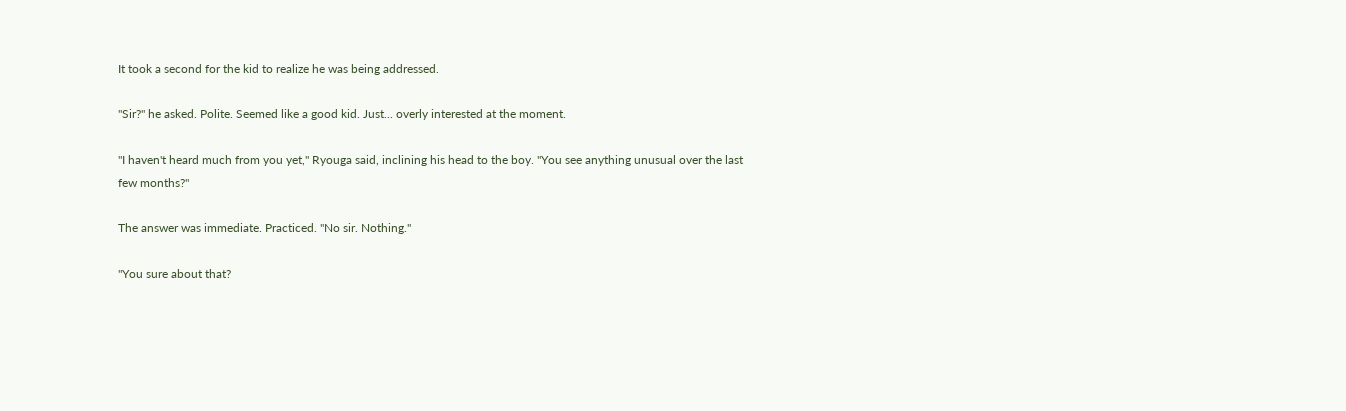It took a second for the kid to realize he was being addressed.

"Sir?" he asked. Polite. Seemed like a good kid. Just... overly interested at the moment.

"I haven't heard much from you yet," Ryouga said, inclining his head to the boy. "You see anything unusual over the last few months?"

The answer was immediate. Practiced. "No sir. Nothing."

"You sure about that?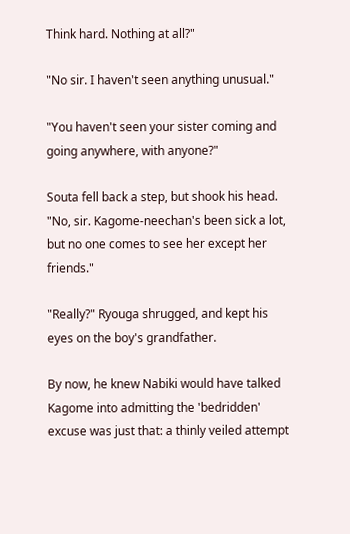Think hard. Nothing at all?"

"No sir. I haven't seen anything unusual."

"You haven't seen your sister coming and going anywhere, with anyone?"

Souta fell back a step, but shook his head. "No, sir. Kagome-neechan's been sick a lot, but no one comes to see her except her friends."

"Really?" Ryouga shrugged, and kept his eyes on the boy's grandfather.

By now, he knew Nabiki would have talked Kagome into admitting the 'bedridden' excuse was just that: a thinly veiled attempt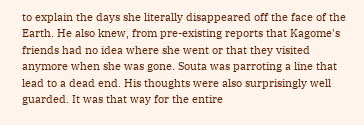to explain the days she literally disappeared off the face of the Earth. He also knew, from pre-existing reports that Kagome's friends had no idea where she went or that they visited anymore when she was gone. Souta was parroting a line that lead to a dead end. His thoughts were also surprisingly well guarded. It was that way for the entire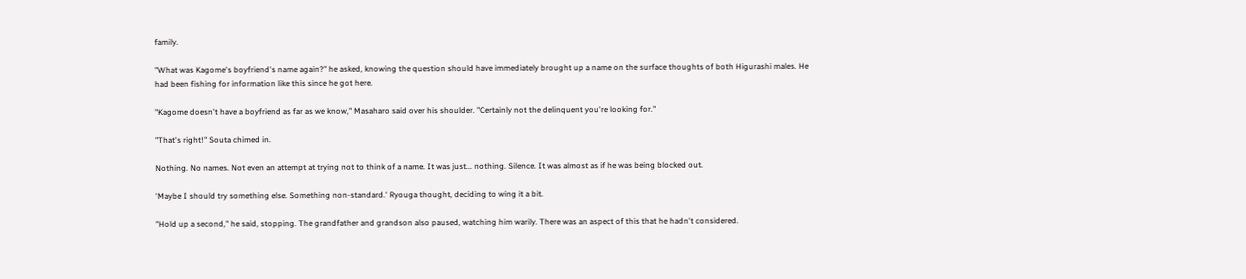family.

"What was Kagome's boyfriend's name again?" he asked, knowing the question should have immediately brought up a name on the surface thoughts of both Higurashi males. He had been fishing for information like this since he got here.

"Kagome doesn't have a boyfriend as far as we know," Masaharo said over his shoulder. "Certainly not the delinquent you're looking for."

"That's right!" Souta chimed in.

Nothing. No names. Not even an attempt at trying not to think of a name. It was just... nothing. Silence. It was almost as if he was being blocked out.

'Maybe I should try something else. Something non-standard.' Ryouga thought, deciding to wing it a bit.

"Hold up a second," he said, stopping. The grandfather and grandson also paused, watching him warily. There was an aspect of this that he hadn't considered.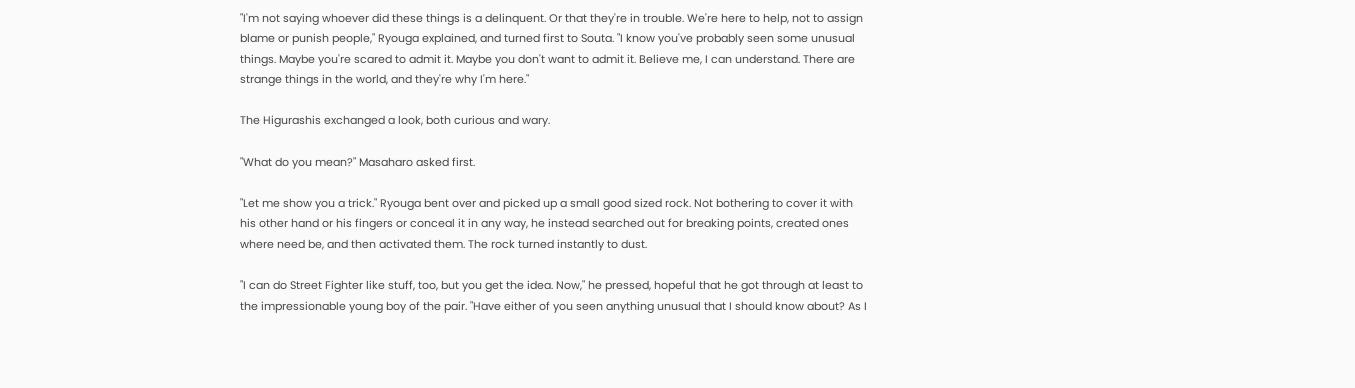"I'm not saying whoever did these things is a delinquent. Or that they're in trouble. We're here to help, not to assign blame or punish people," Ryouga explained, and turned first to Souta. "I know you've probably seen some unusual things. Maybe you're scared to admit it. Maybe you don't want to admit it. Believe me, I can understand. There are strange things in the world, and they're why I'm here."

The Higurashis exchanged a look, both curious and wary.

"What do you mean?" Masaharo asked first.

"Let me show you a trick." Ryouga bent over and picked up a small good sized rock. Not bothering to cover it with his other hand or his fingers or conceal it in any way, he instead searched out for breaking points, created ones where need be, and then activated them. The rock turned instantly to dust.

"I can do Street Fighter like stuff, too, but you get the idea. Now," he pressed, hopeful that he got through at least to the impressionable young boy of the pair. "Have either of you seen anything unusual that I should know about? As I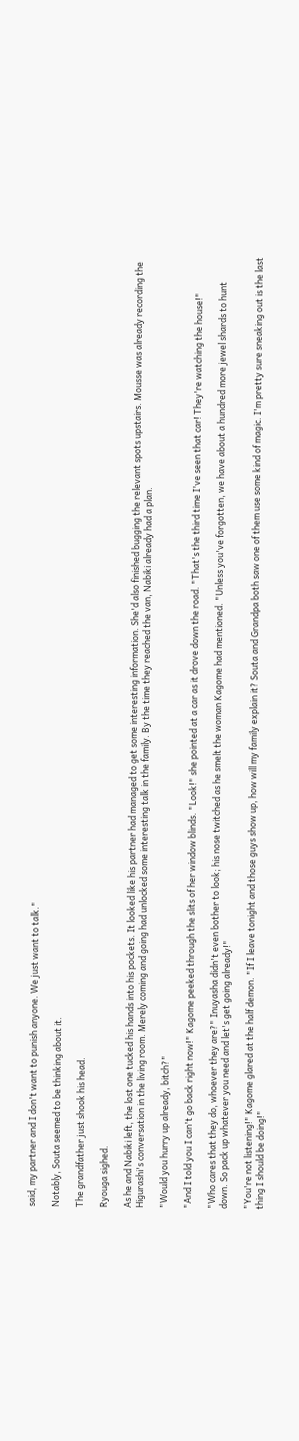said, my partner and I don't want to punish anyone. We just want to talk."

Notably, Souta seemed to be thinking about it.

The grandfather just shook his head.

Ryouga sighed.

As he and Nabiki left, the lost one tucked his hands into his pockets. It looked like his partner had managed to get some interesting information. She'd also finished bugging the relevant spots upstairs. Mousse was already recording the Higurashi's conversation in the living room. Merely coming and going had unlocked some interesting talk in the family. By the time they reached the van, Nabiki already had a plan.

"Would you hurry up already, bitch?"

"And I told you I can't go back right now!" Kagome peeked through the slits of her window blinds. "Look!" she pointed at a car as it drove down the road. "That's the third time I've seen that car! They're watching the house!"

"Who cares that they do, whoever they are?" Inuyasha didn't even bother to look; his nose twitched as he smelt the woman Kagome had mentioned. "Unless you've forgotten, we have about a hundred more jewel shards to hunt down. So pack up whatever you need and let's get going already!"

"You're not listening!" Kagome glared at the half demon. "If I leave tonight and those guys show up, how will my family explain it? Souta and Grandpa both saw one of them use some kind of magic. I'm pretty sure sneaking out is the last thing I should be doing!"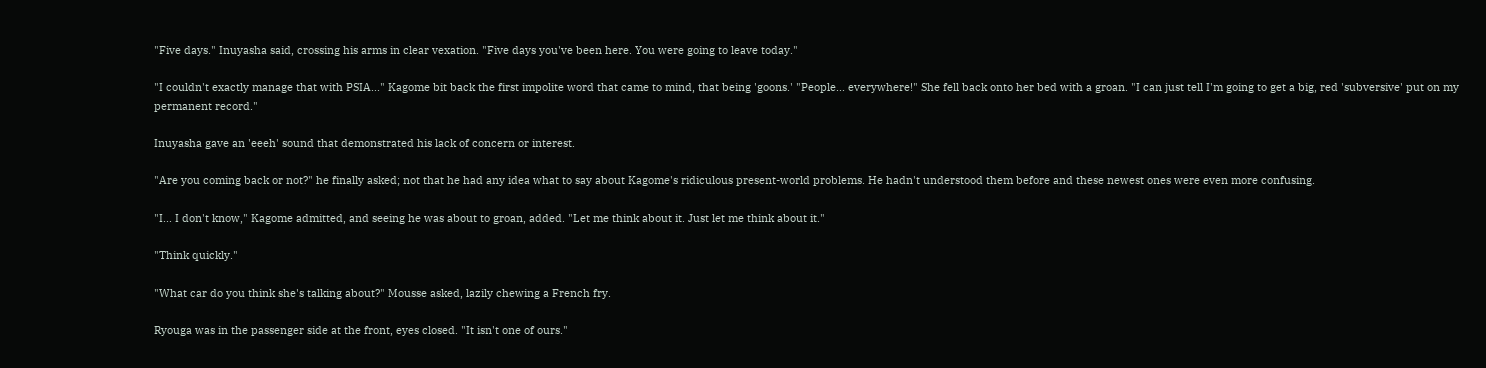"Five days." Inuyasha said, crossing his arms in clear vexation. "Five days you've been here. You were going to leave today."

"I couldn't exactly manage that with PSIA..." Kagome bit back the first impolite word that came to mind, that being 'goons.' "People... everywhere!" She fell back onto her bed with a groan. "I can just tell I'm going to get a big, red 'subversive' put on my permanent record."

Inuyasha gave an 'eeeh' sound that demonstrated his lack of concern or interest.

"Are you coming back or not?" he finally asked; not that he had any idea what to say about Kagome's ridiculous present-world problems. He hadn't understood them before and these newest ones were even more confusing.

"I... I don't know," Kagome admitted, and seeing he was about to groan, added. "Let me think about it. Just let me think about it."

"Think quickly."

"What car do you think she's talking about?" Mousse asked, lazily chewing a French fry.

Ryouga was in the passenger side at the front, eyes closed. "It isn't one of ours."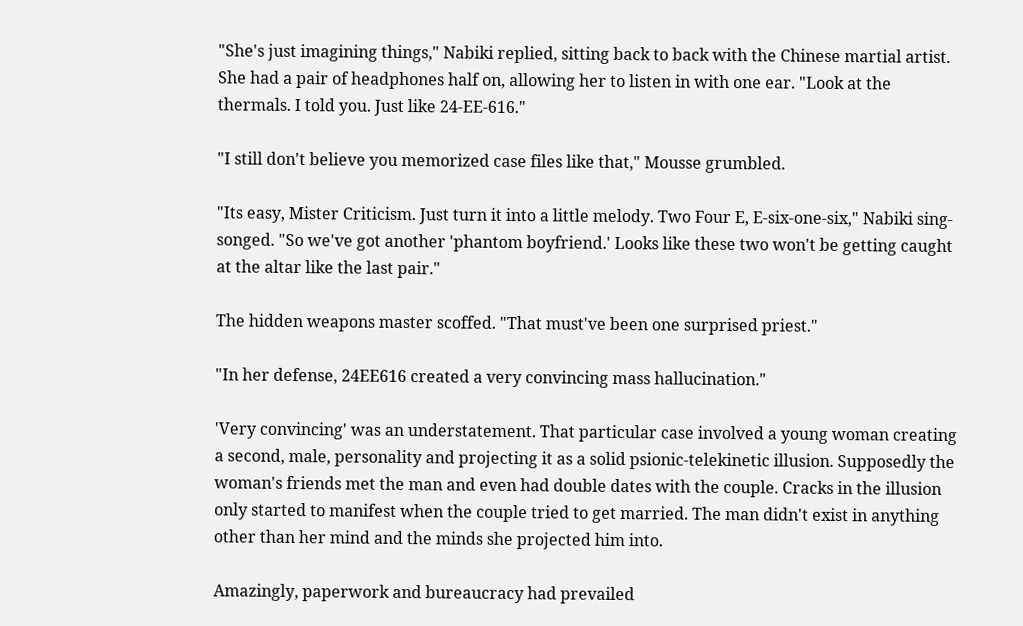"She's just imagining things," Nabiki replied, sitting back to back with the Chinese martial artist. She had a pair of headphones half on, allowing her to listen in with one ear. "Look at the thermals. I told you. Just like 24-EE-616."

"I still don't believe you memorized case files like that," Mousse grumbled.

"Its easy, Mister Criticism. Just turn it into a little melody. Two Four E, E-six-one-six," Nabiki sing-songed. "So we've got another 'phantom boyfriend.' Looks like these two won't be getting caught at the altar like the last pair."

The hidden weapons master scoffed. "That must've been one surprised priest."

"In her defense, 24EE616 created a very convincing mass hallucination."

'Very convincing' was an understatement. That particular case involved a young woman creating a second, male, personality and projecting it as a solid psionic-telekinetic illusion. Supposedly the woman's friends met the man and even had double dates with the couple. Cracks in the illusion only started to manifest when the couple tried to get married. The man didn't exist in anything other than her mind and the minds she projected him into.

Amazingly, paperwork and bureaucracy had prevailed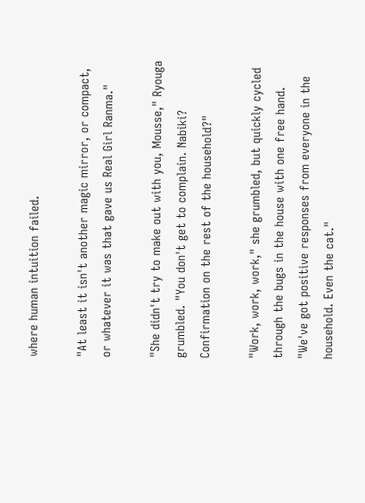where human intuition failed.

"At least it isn't another magic mirror, or compact, or whatever it was that gave us Real Girl Ranma."

"She didn't try to make out with you, Mousse," Ryouga grumbled. "You don't get to complain. Nabiki? Confirmation on the rest of the household?"

"Work, work, work," she grumbled, but quickly cycled through the bugs in the house with one free hand. "We've got positive responses from everyone in the household. Even the cat."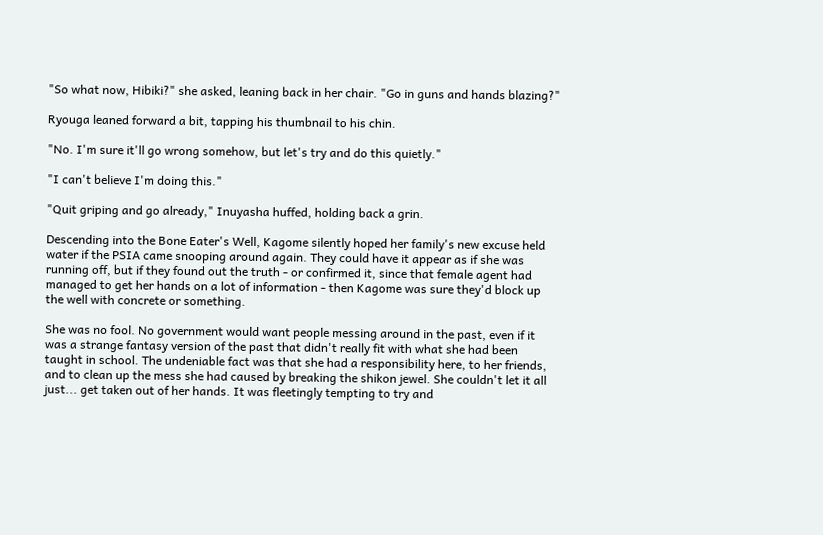"So what now, Hibiki?" she asked, leaning back in her chair. "Go in guns and hands blazing?"

Ryouga leaned forward a bit, tapping his thumbnail to his chin.

"No. I'm sure it'll go wrong somehow, but let's try and do this quietly."

"I can't believe I'm doing this."

"Quit griping and go already," Inuyasha huffed, holding back a grin.

Descending into the Bone Eater's Well, Kagome silently hoped her family's new excuse held water if the PSIA came snooping around again. They could have it appear as if she was running off, but if they found out the truth - or confirmed it, since that female agent had managed to get her hands on a lot of information - then Kagome was sure they'd block up the well with concrete or something.

She was no fool. No government would want people messing around in the past, even if it was a strange fantasy version of the past that didn't really fit with what she had been taught in school. The undeniable fact was that she had a responsibility here, to her friends, and to clean up the mess she had caused by breaking the shikon jewel. She couldn't let it all just... get taken out of her hands. It was fleetingly tempting to try and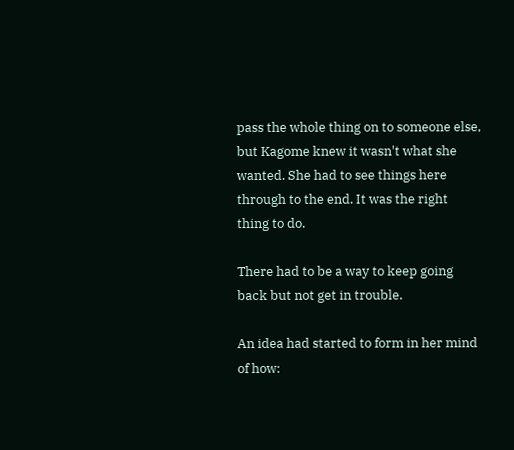pass the whole thing on to someone else, but Kagome knew it wasn't what she wanted. She had to see things here through to the end. It was the right thing to do.

There had to be a way to keep going back but not get in trouble.

An idea had started to form in her mind of how: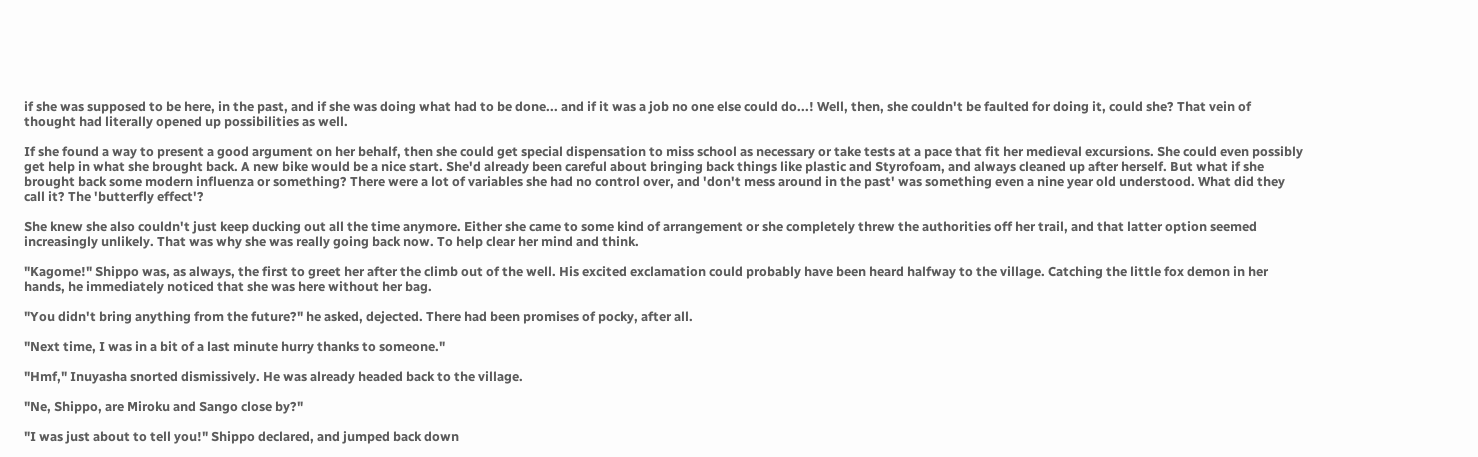if she was supposed to be here, in the past, and if she was doing what had to be done... and if it was a job no one else could do...! Well, then, she couldn't be faulted for doing it, could she? That vein of thought had literally opened up possibilities as well.

If she found a way to present a good argument on her behalf, then she could get special dispensation to miss school as necessary or take tests at a pace that fit her medieval excursions. She could even possibly get help in what she brought back. A new bike would be a nice start. She'd already been careful about bringing back things like plastic and Styrofoam, and always cleaned up after herself. But what if she brought back some modern influenza or something? There were a lot of variables she had no control over, and 'don't mess around in the past' was something even a nine year old understood. What did they call it? The 'butterfly effect'?

She knew she also couldn't just keep ducking out all the time anymore. Either she came to some kind of arrangement or she completely threw the authorities off her trail, and that latter option seemed increasingly unlikely. That was why she was really going back now. To help clear her mind and think.

"Kagome!" Shippo was, as always, the first to greet her after the climb out of the well. His excited exclamation could probably have been heard halfway to the village. Catching the little fox demon in her hands, he immediately noticed that she was here without her bag.

"You didn't bring anything from the future?" he asked, dejected. There had been promises of pocky, after all.

"Next time, I was in a bit of a last minute hurry thanks to someone."

"Hmf," Inuyasha snorted dismissively. He was already headed back to the village.

"Ne, Shippo, are Miroku and Sango close by?"

"I was just about to tell you!" Shippo declared, and jumped back down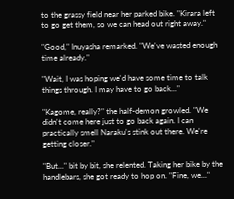to the grassy field near her parked bike. "Kirara left to go get them, so we can head out right away."

"Good," Inuyasha remarked. "We've wasted enough time already."

"Wait, I was hoping we'd have some time to talk things through. I may have to go back..."

"Kagome, really?" the half-demon growled. "We didn't come here just to go back again. I can practically smell Naraku's stink out there. We're getting closer."

"But..." bit by bit, she relented. Taking her bike by the handlebars, she got ready to hop on. "Fine, we..."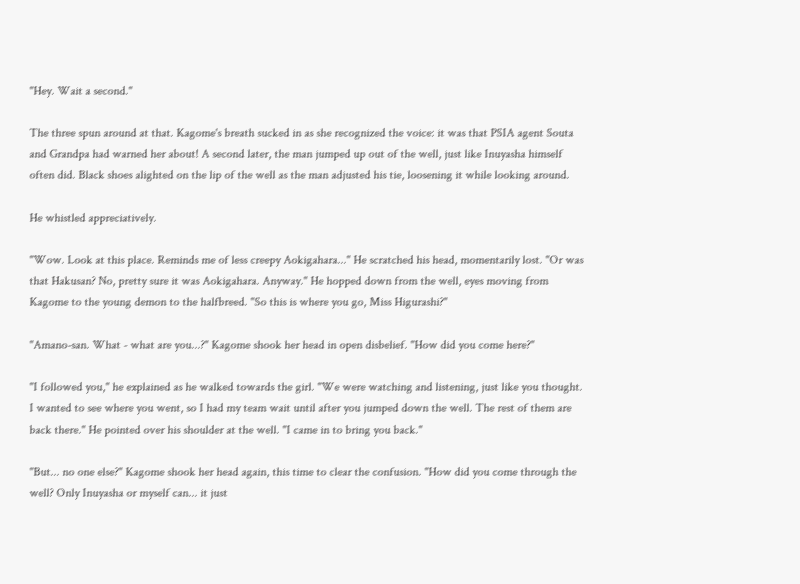"Hey. Wait a second."

The three spun around at that. Kagome's breath sucked in as she recognized the voice: it was that PSIA agent Souta and Grandpa had warned her about! A second later, the man jumped up out of the well, just like Inuyasha himself often did. Black shoes alighted on the lip of the well as the man adjusted his tie, loosening it while looking around.

He whistled appreciatively.

"Wow. Look at this place. Reminds me of less creepy Aokigahara..." He scratched his head, momentarily lost. "Or was that Hakusan? No, pretty sure it was Aokigahara. Anyway." He hopped down from the well, eyes moving from Kagome to the young demon to the halfbreed. "So this is where you go, Miss Higurashi?"

"Amano-san. What - what are you...?" Kagome shook her head in open disbelief. "How did you come here?"

"I followed you," he explained as he walked towards the girl. "We were watching and listening, just like you thought. I wanted to see where you went, so I had my team wait until after you jumped down the well. The rest of them are back there." He pointed over his shoulder at the well. "I came in to bring you back."

"But... no one else?" Kagome shook her head again, this time to clear the confusion. "How did you come through the well? Only Inuyasha or myself can... it just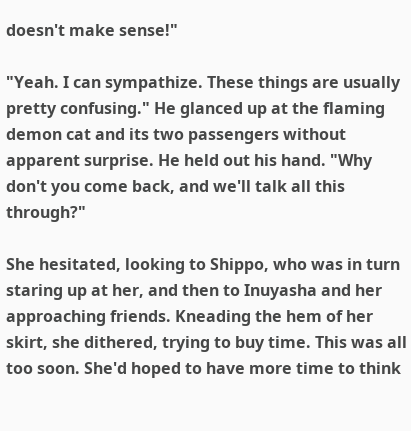doesn't make sense!"

"Yeah. I can sympathize. These things are usually pretty confusing." He glanced up at the flaming demon cat and its two passengers without apparent surprise. He held out his hand. "Why don't you come back, and we'll talk all this through?"

She hesitated, looking to Shippo, who was in turn staring up at her, and then to Inuyasha and her approaching friends. Kneading the hem of her skirt, she dithered, trying to buy time. This was all too soon. She'd hoped to have more time to think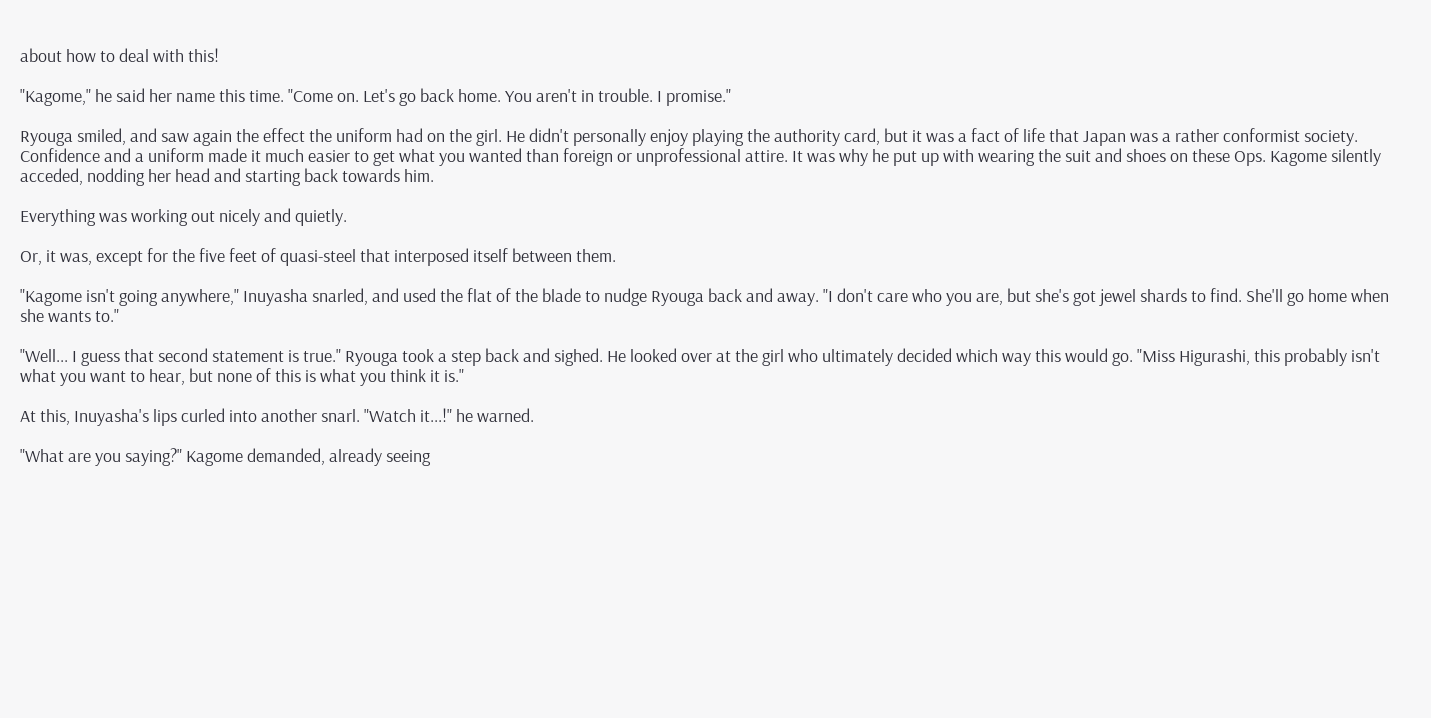about how to deal with this!

"Kagome," he said her name this time. "Come on. Let's go back home. You aren't in trouble. I promise."

Ryouga smiled, and saw again the effect the uniform had on the girl. He didn't personally enjoy playing the authority card, but it was a fact of life that Japan was a rather conformist society. Confidence and a uniform made it much easier to get what you wanted than foreign or unprofessional attire. It was why he put up with wearing the suit and shoes on these Ops. Kagome silently acceded, nodding her head and starting back towards him.

Everything was working out nicely and quietly.

Or, it was, except for the five feet of quasi-steel that interposed itself between them.

"Kagome isn't going anywhere," Inuyasha snarled, and used the flat of the blade to nudge Ryouga back and away. "I don't care who you are, but she's got jewel shards to find. She'll go home when she wants to."

"Well... I guess that second statement is true." Ryouga took a step back and sighed. He looked over at the girl who ultimately decided which way this would go. "Miss Higurashi, this probably isn't what you want to hear, but none of this is what you think it is."

At this, Inuyasha's lips curled into another snarl. "Watch it...!" he warned.

"What are you saying?" Kagome demanded, already seeing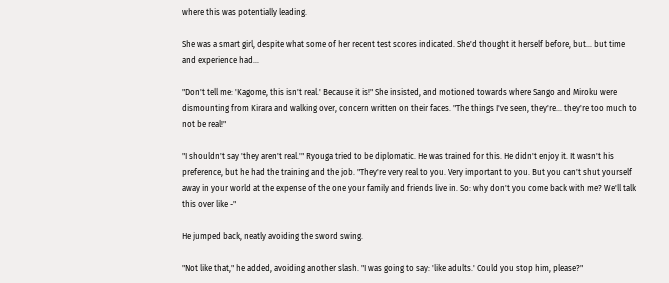where this was potentially leading.

She was a smart girl, despite what some of her recent test scores indicated. She'd thought it herself before, but... but time and experience had...

"Don't tell me: 'Kagome, this isn't real.' Because it is!" She insisted, and motioned towards where Sango and Miroku were dismounting from Kirara and walking over, concern written on their faces. "The things I've seen, they're... they're too much to not be real!"

"I shouldn't say 'they aren't real.'" Ryouga tried to be diplomatic. He was trained for this. He didn't enjoy it. It wasn't his preference, but he had the training and the job. "They're very real to you. Very important to you. But you can't shut yourself away in your world at the expense of the one your family and friends live in. So: why don't you come back with me? We'll talk this over like -"

He jumped back, neatly avoiding the sword swing.

"Not like that," he added, avoiding another slash. "I was going to say: 'like adults.' Could you stop him, please?"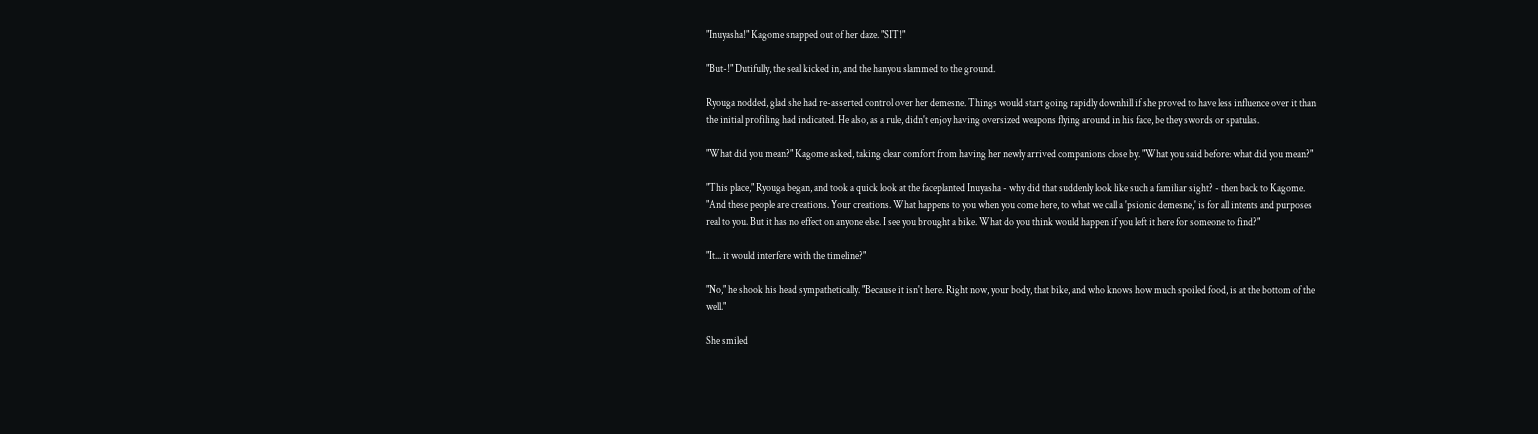"Inuyasha!" Kagome snapped out of her daze. "SIT!"

"But-!" Dutifully, the seal kicked in, and the hanyou slammed to the ground.

Ryouga nodded, glad she had re-asserted control over her demesne. Things would start going rapidly downhill if she proved to have less influence over it than the initial profiling had indicated. He also, as a rule, didn't enjoy having oversized weapons flying around in his face, be they swords or spatulas.

"What did you mean?" Kagome asked, taking clear comfort from having her newly arrived companions close by. "What you said before: what did you mean?"

"This place," Ryouga began, and took a quick look at the faceplanted Inuyasha - why did that suddenly look like such a familiar sight? - then back to Kagome. "And these people are creations. Your creations. What happens to you when you come here, to what we call a 'psionic demesne,' is for all intents and purposes real to you. But it has no effect on anyone else. I see you brought a bike. What do you think would happen if you left it here for someone to find?"

"It... it would interfere with the timeline?"

"No," he shook his head sympathetically. "Because it isn't here. Right now, your body, that bike, and who knows how much spoiled food, is at the bottom of the well."

She smiled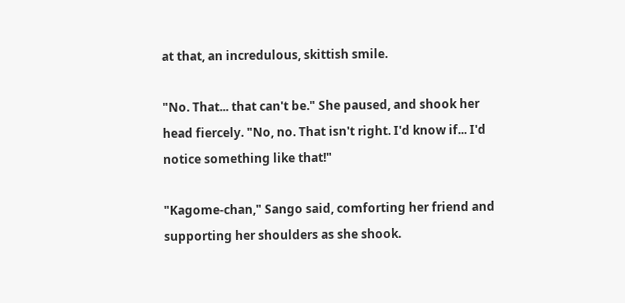at that, an incredulous, skittish smile.

"No. That... that can't be." She paused, and shook her head fiercely. "No, no. That isn't right. I'd know if... I'd notice something like that!"

"Kagome-chan," Sango said, comforting her friend and supporting her shoulders as she shook.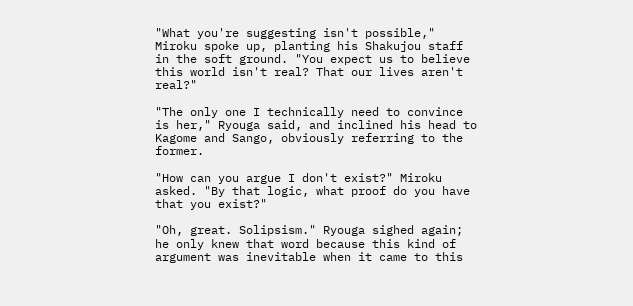"What you're suggesting isn't possible," Miroku spoke up, planting his Shakujou staff in the soft ground. "You expect us to believe this world isn't real? That our lives aren't real?"

"The only one I technically need to convince is her," Ryouga said, and inclined his head to Kagome and Sango, obviously referring to the former.

"How can you argue I don't exist?" Miroku asked. "By that logic, what proof do you have that you exist?"

"Oh, great. Solipsism." Ryouga sighed again; he only knew that word because this kind of argument was inevitable when it came to this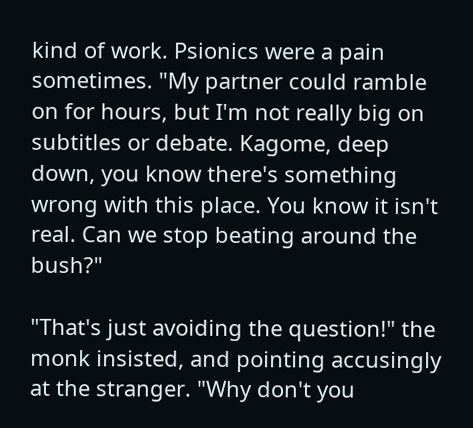kind of work. Psionics were a pain sometimes. "My partner could ramble on for hours, but I'm not really big on subtitles or debate. Kagome, deep down, you know there's something wrong with this place. You know it isn't real. Can we stop beating around the bush?"

"That's just avoiding the question!" the monk insisted, and pointing accusingly at the stranger. "Why don't you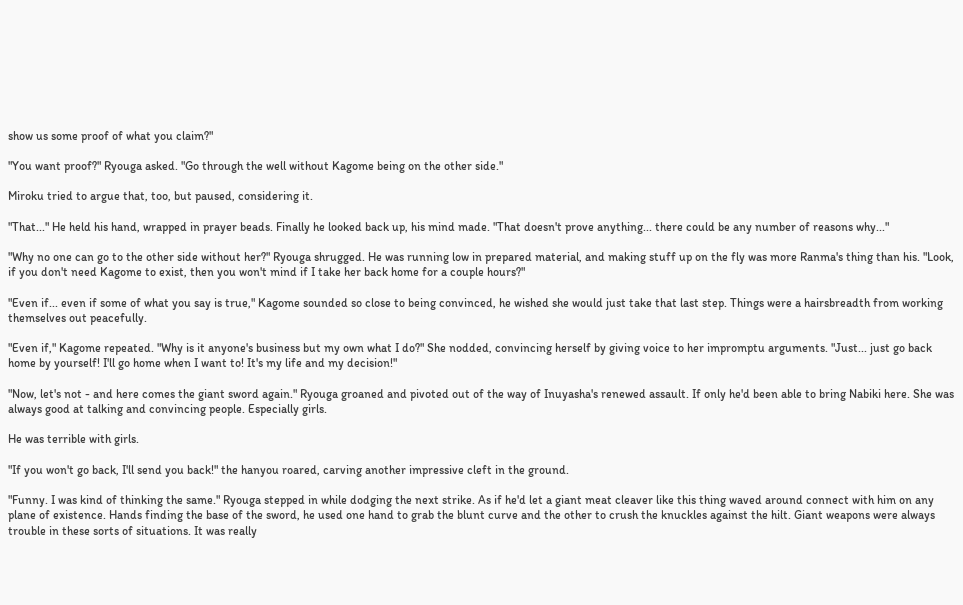show us some proof of what you claim?"

"You want proof?" Ryouga asked. "Go through the well without Kagome being on the other side."

Miroku tried to argue that, too, but paused, considering it.

"That..." He held his hand, wrapped in prayer beads. Finally he looked back up, his mind made. "That doesn't prove anything... there could be any number of reasons why..."

"Why no one can go to the other side without her?" Ryouga shrugged. He was running low in prepared material, and making stuff up on the fly was more Ranma's thing than his. "Look, if you don't need Kagome to exist, then you won't mind if I take her back home for a couple hours?"

"Even if... even if some of what you say is true," Kagome sounded so close to being convinced, he wished she would just take that last step. Things were a hairsbreadth from working themselves out peacefully.

"Even if," Kagome repeated. "Why is it anyone's business but my own what I do?" She nodded, convincing herself by giving voice to her impromptu arguments. "Just... just go back home by yourself! I'll go home when I want to! It's my life and my decision!"

"Now, let's not - and here comes the giant sword again." Ryouga groaned and pivoted out of the way of Inuyasha's renewed assault. If only he'd been able to bring Nabiki here. She was always good at talking and convincing people. Especially girls.

He was terrible with girls.

"If you won't go back, I'll send you back!" the hanyou roared, carving another impressive cleft in the ground.

"Funny. I was kind of thinking the same." Ryouga stepped in while dodging the next strike. As if he'd let a giant meat cleaver like this thing waved around connect with him on any plane of existence. Hands finding the base of the sword, he used one hand to grab the blunt curve and the other to crush the knuckles against the hilt. Giant weapons were always trouble in these sorts of situations. It was really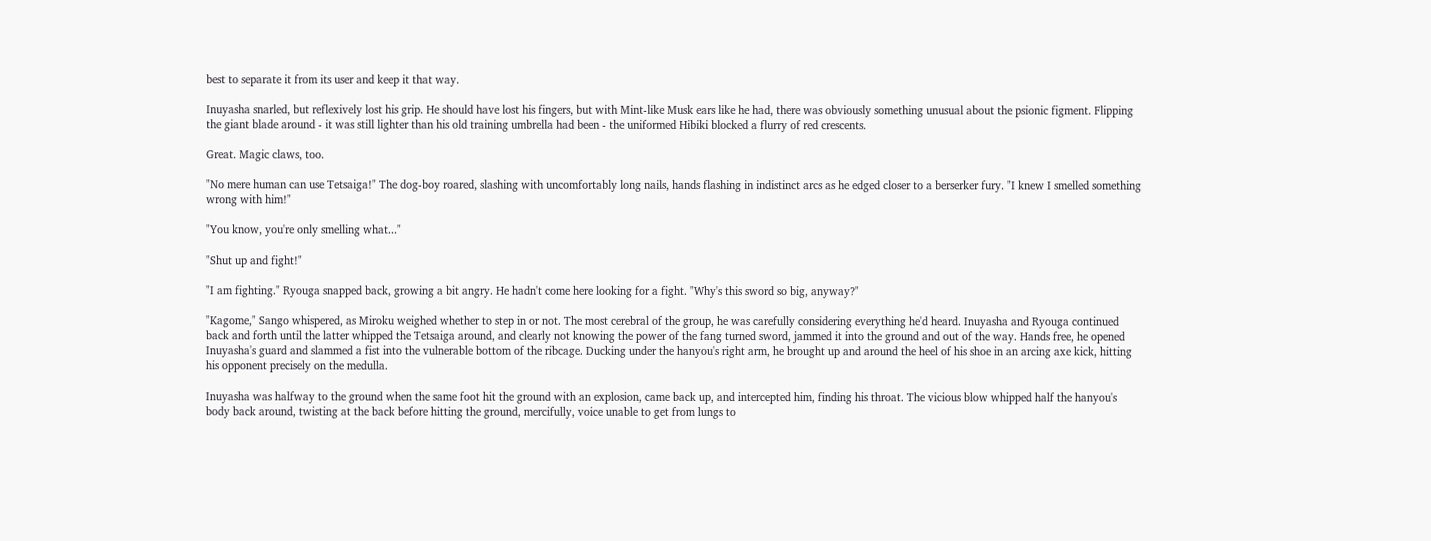best to separate it from its user and keep it that way.

Inuyasha snarled, but reflexively lost his grip. He should have lost his fingers, but with Mint-like Musk ears like he had, there was obviously something unusual about the psionic figment. Flipping the giant blade around - it was still lighter than his old training umbrella had been - the uniformed Hibiki blocked a flurry of red crescents.

Great. Magic claws, too.

"No mere human can use Tetsaiga!" The dog-boy roared, slashing with uncomfortably long nails, hands flashing in indistinct arcs as he edged closer to a berserker fury. "I knew I smelled something wrong with him!"

"You know, you're only smelling what..."

"Shut up and fight!"

"I am fighting." Ryouga snapped back, growing a bit angry. He hadn't come here looking for a fight. "Why's this sword so big, anyway?"

"Kagome," Sango whispered, as Miroku weighed whether to step in or not. The most cerebral of the group, he was carefully considering everything he'd heard. Inuyasha and Ryouga continued back and forth until the latter whipped the Tetsaiga around, and clearly not knowing the power of the fang turned sword, jammed it into the ground and out of the way. Hands free, he opened Inuyasha's guard and slammed a fist into the vulnerable bottom of the ribcage. Ducking under the hanyou's right arm, he brought up and around the heel of his shoe in an arcing axe kick, hitting his opponent precisely on the medulla.

Inuyasha was halfway to the ground when the same foot hit the ground with an explosion, came back up, and intercepted him, finding his throat. The vicious blow whipped half the hanyou's body back around, twisting at the back before hitting the ground, mercifully, voice unable to get from lungs to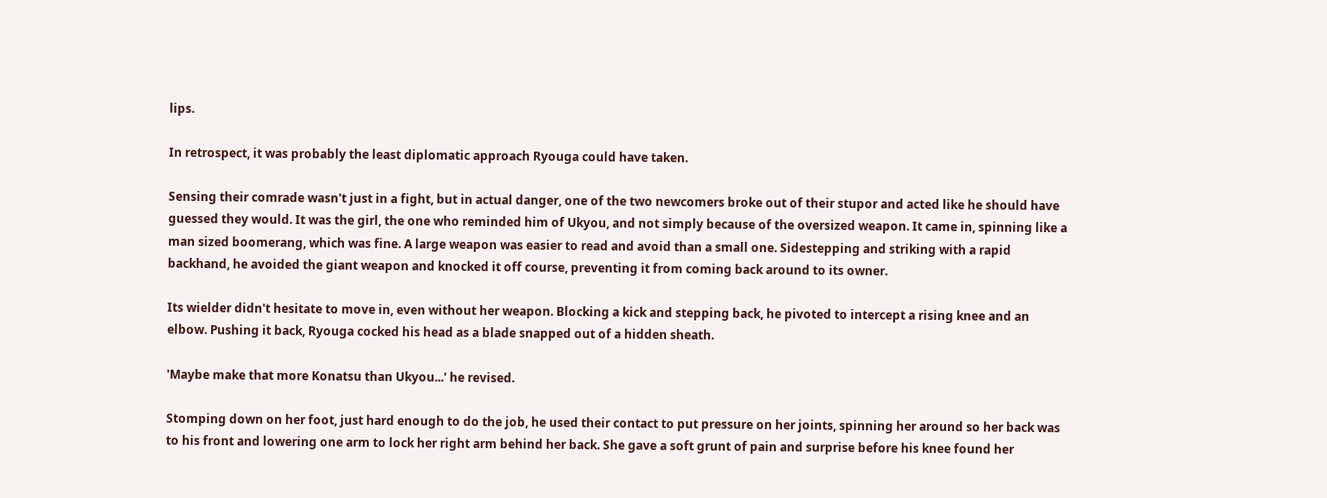lips.

In retrospect, it was probably the least diplomatic approach Ryouga could have taken.

Sensing their comrade wasn't just in a fight, but in actual danger, one of the two newcomers broke out of their stupor and acted like he should have guessed they would. It was the girl, the one who reminded him of Ukyou, and not simply because of the oversized weapon. It came in, spinning like a man sized boomerang, which was fine. A large weapon was easier to read and avoid than a small one. Sidestepping and striking with a rapid backhand, he avoided the giant weapon and knocked it off course, preventing it from coming back around to its owner.

Its wielder didn't hesitate to move in, even without her weapon. Blocking a kick and stepping back, he pivoted to intercept a rising knee and an elbow. Pushing it back, Ryouga cocked his head as a blade snapped out of a hidden sheath.

'Maybe make that more Konatsu than Ukyou...' he revised.

Stomping down on her foot, just hard enough to do the job, he used their contact to put pressure on her joints, spinning her around so her back was to his front and lowering one arm to lock her right arm behind her back. She gave a soft grunt of pain and surprise before his knee found her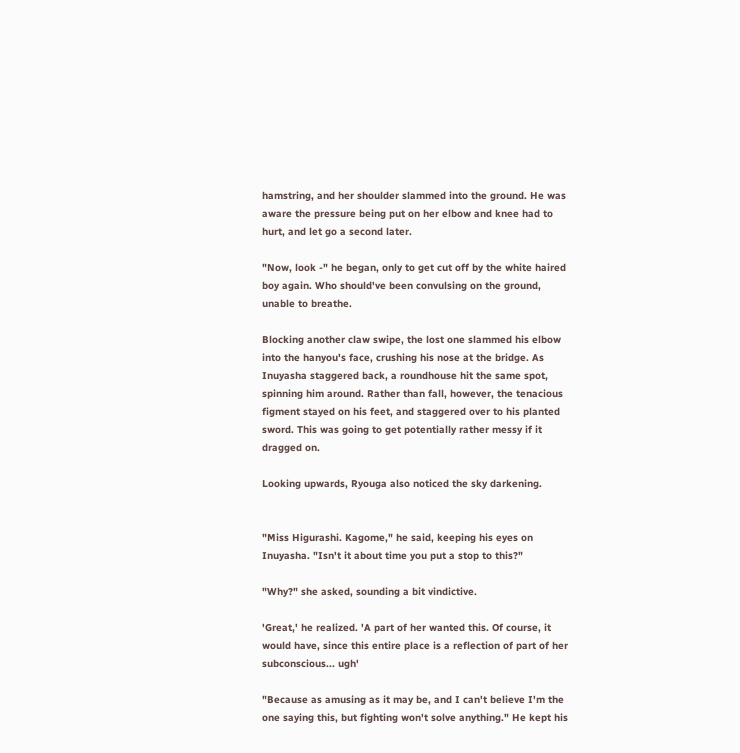hamstring, and her shoulder slammed into the ground. He was aware the pressure being put on her elbow and knee had to hurt, and let go a second later.

"Now, look -" he began, only to get cut off by the white haired boy again. Who should've been convulsing on the ground, unable to breathe.

Blocking another claw swipe, the lost one slammed his elbow into the hanyou's face, crushing his nose at the bridge. As Inuyasha staggered back, a roundhouse hit the same spot, spinning him around. Rather than fall, however, the tenacious figment stayed on his feet, and staggered over to his planted sword. This was going to get potentially rather messy if it dragged on.

Looking upwards, Ryouga also noticed the sky darkening.


"Miss Higurashi. Kagome," he said, keeping his eyes on Inuyasha. "Isn't it about time you put a stop to this?"

"Why?" she asked, sounding a bit vindictive.

'Great,' he realized. 'A part of her wanted this. Of course, it would have, since this entire place is a reflection of part of her subconscious... ugh'

"Because as amusing as it may be, and I can't believe I'm the one saying this, but fighting won't solve anything." He kept his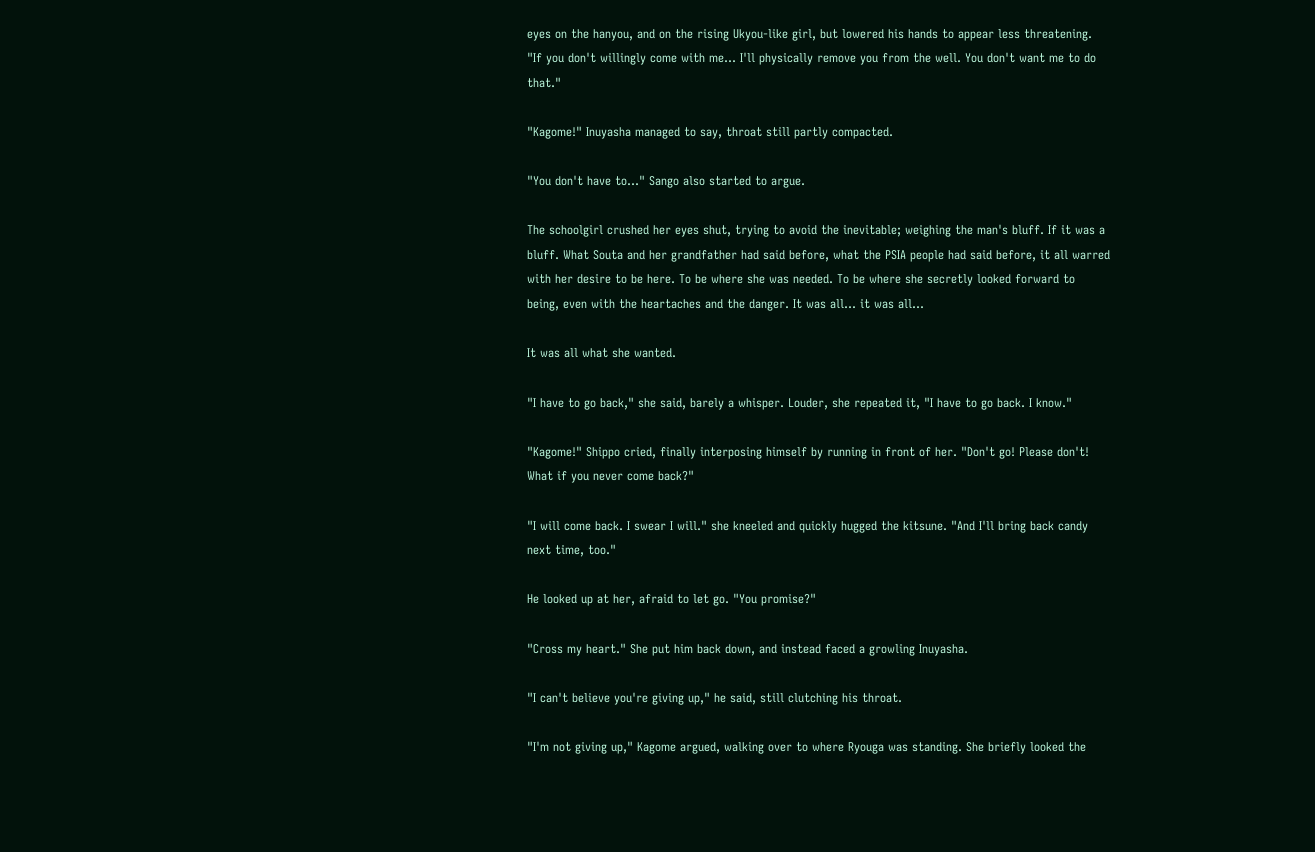eyes on the hanyou, and on the rising Ukyou-like girl, but lowered his hands to appear less threatening. "If you don't willingly come with me... I'll physically remove you from the well. You don't want me to do that."

"Kagome!" Inuyasha managed to say, throat still partly compacted.

"You don't have to..." Sango also started to argue.

The schoolgirl crushed her eyes shut, trying to avoid the inevitable; weighing the man's bluff. If it was a bluff. What Souta and her grandfather had said before, what the PSIA people had said before, it all warred with her desire to be here. To be where she was needed. To be where she secretly looked forward to being, even with the heartaches and the danger. It was all... it was all...

It was all what she wanted.

"I have to go back," she said, barely a whisper. Louder, she repeated it, "I have to go back. I know."

"Kagome!" Shippo cried, finally interposing himself by running in front of her. "Don't go! Please don't! What if you never come back?"

"I will come back. I swear I will." she kneeled and quickly hugged the kitsune. "And I'll bring back candy next time, too."

He looked up at her, afraid to let go. "You promise?"

"Cross my heart." She put him back down, and instead faced a growling Inuyasha.

"I can't believe you're giving up," he said, still clutching his throat.

"I'm not giving up," Kagome argued, walking over to where Ryouga was standing. She briefly looked the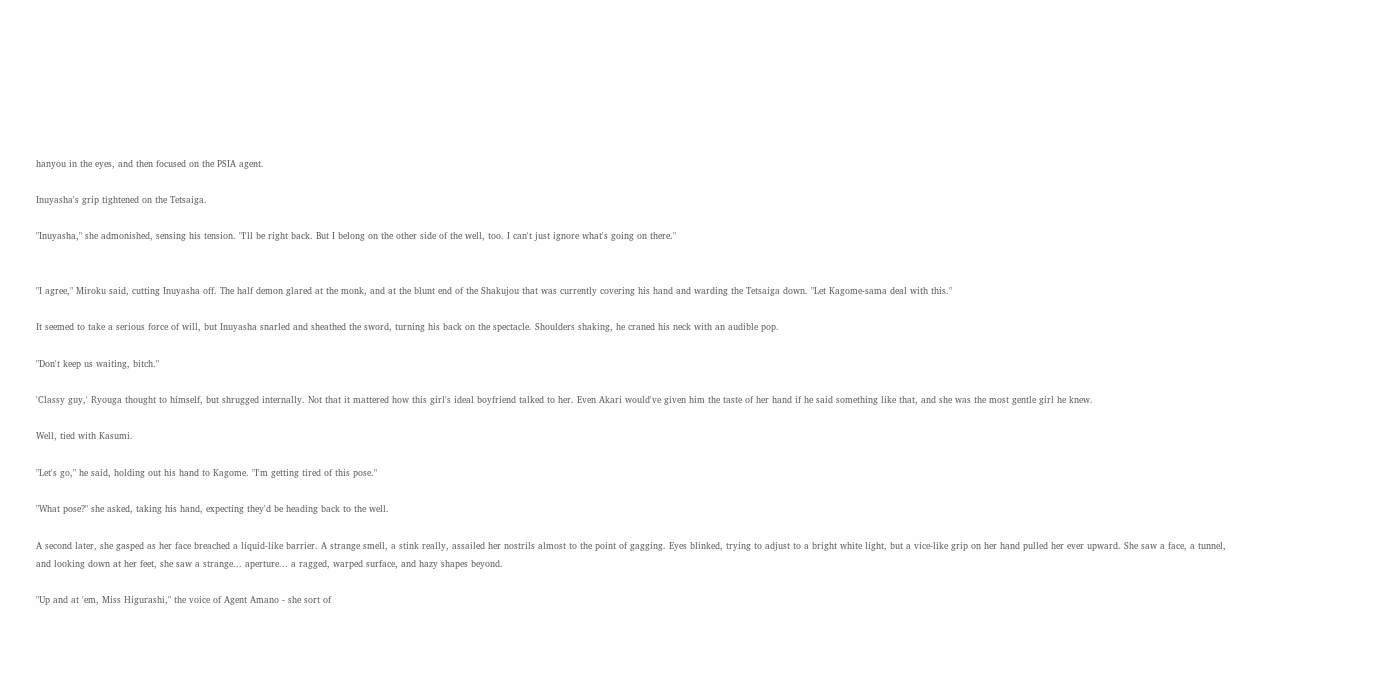hanyou in the eyes, and then focused on the PSIA agent.

Inuyasha's grip tightened on the Tetsaiga.

"Inuyasha," she admonished, sensing his tension. "I'll be right back. But I belong on the other side of the well, too. I can't just ignore what's going on there."


"I agree," Miroku said, cutting Inuyasha off. The half demon glared at the monk, and at the blunt end of the Shakujou that was currently covering his hand and warding the Tetsaiga down. "Let Kagome-sama deal with this."

It seemed to take a serious force of will, but Inuyasha snarled and sheathed the sword, turning his back on the spectacle. Shoulders shaking, he craned his neck with an audible pop.

"Don't keep us waiting, bitch."

'Classy guy,' Ryouga thought to himself, but shrugged internally. Not that it mattered how this girl's ideal boyfriend talked to her. Even Akari would've given him the taste of her hand if he said something like that, and she was the most gentle girl he knew.

Well, tied with Kasumi.

"Let's go," he said, holding out his hand to Kagome. "I'm getting tired of this pose."

"What pose?" she asked, taking his hand, expecting they'd be heading back to the well.

A second later, she gasped as her face breached a liquid-like barrier. A strange smell, a stink really, assailed her nostrils almost to the point of gagging. Eyes blinked, trying to adjust to a bright white light, but a vice-like grip on her hand pulled her ever upward. She saw a face, a tunnel, and looking down at her feet, she saw a strange... aperture... a ragged, warped surface, and hazy shapes beyond.

"Up and at 'em, Miss Higurashi," the voice of Agent Amano - she sort of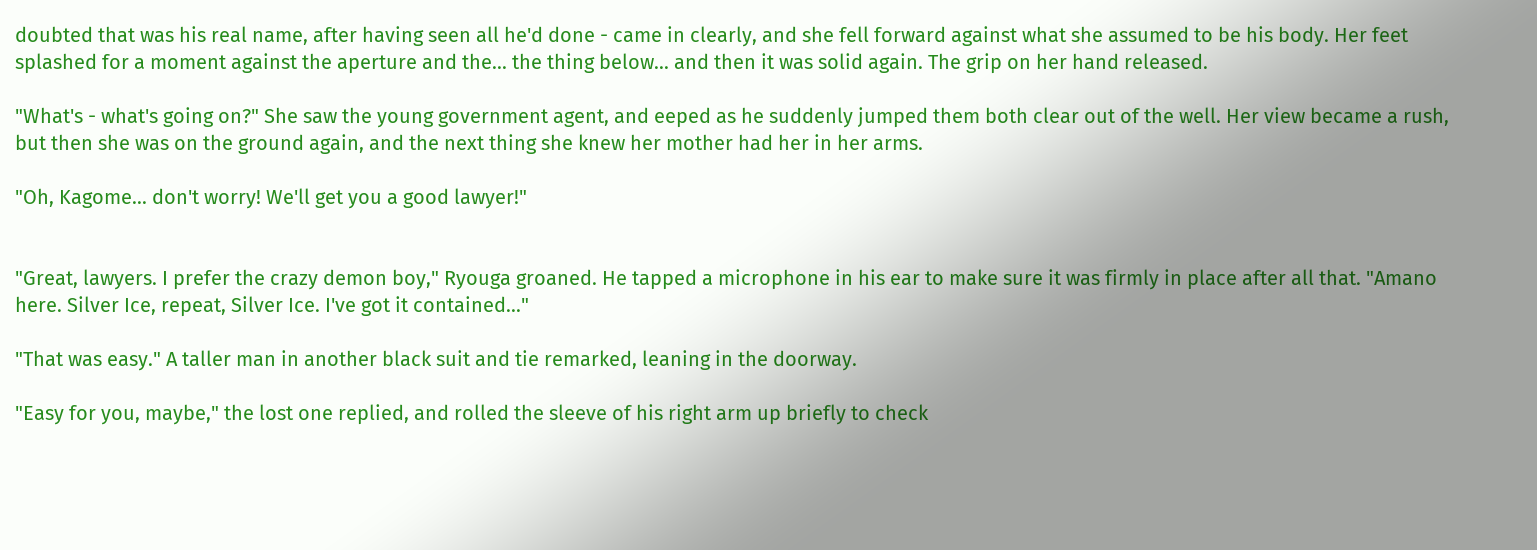doubted that was his real name, after having seen all he'd done - came in clearly, and she fell forward against what she assumed to be his body. Her feet splashed for a moment against the aperture and the... the thing below... and then it was solid again. The grip on her hand released.

"What's - what's going on?" She saw the young government agent, and eeped as he suddenly jumped them both clear out of the well. Her view became a rush, but then she was on the ground again, and the next thing she knew her mother had her in her arms.

"Oh, Kagome... don't worry! We'll get you a good lawyer!"


"Great, lawyers. I prefer the crazy demon boy," Ryouga groaned. He tapped a microphone in his ear to make sure it was firmly in place after all that. "Amano here. Silver Ice, repeat, Silver Ice. I've got it contained..."

"That was easy." A taller man in another black suit and tie remarked, leaning in the doorway.

"Easy for you, maybe," the lost one replied, and rolled the sleeve of his right arm up briefly to check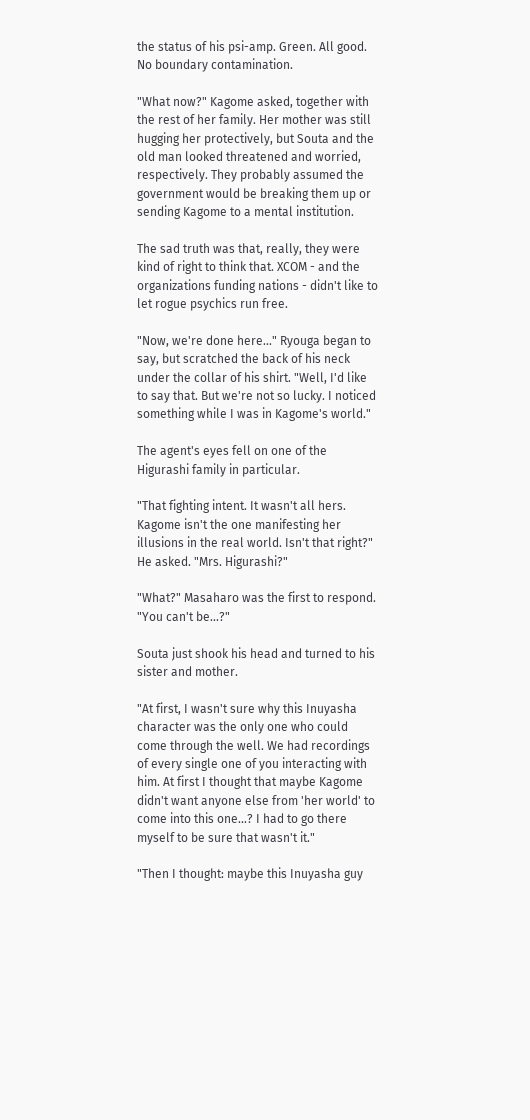the status of his psi-amp. Green. All good. No boundary contamination.

"What now?" Kagome asked, together with the rest of her family. Her mother was still hugging her protectively, but Souta and the old man looked threatened and worried, respectively. They probably assumed the government would be breaking them up or sending Kagome to a mental institution.

The sad truth was that, really, they were kind of right to think that. XCOM - and the organizations funding nations - didn't like to let rogue psychics run free.

"Now, we're done here..." Ryouga began to say, but scratched the back of his neck under the collar of his shirt. "Well, I'd like to say that. But we're not so lucky. I noticed something while I was in Kagome's world."

The agent's eyes fell on one of the Higurashi family in particular.

"That fighting intent. It wasn't all hers. Kagome isn't the one manifesting her illusions in the real world. Isn't that right?" He asked. "Mrs. Higurashi?"

"What?" Masaharo was the first to respond. "You can't be...?"

Souta just shook his head and turned to his sister and mother.

"At first, I wasn't sure why this Inuyasha character was the only one who could come through the well. We had recordings of every single one of you interacting with him. At first I thought that maybe Kagome didn't want anyone else from 'her world' to come into this one...? I had to go there myself to be sure that wasn't it."

"Then I thought: maybe this Inuyasha guy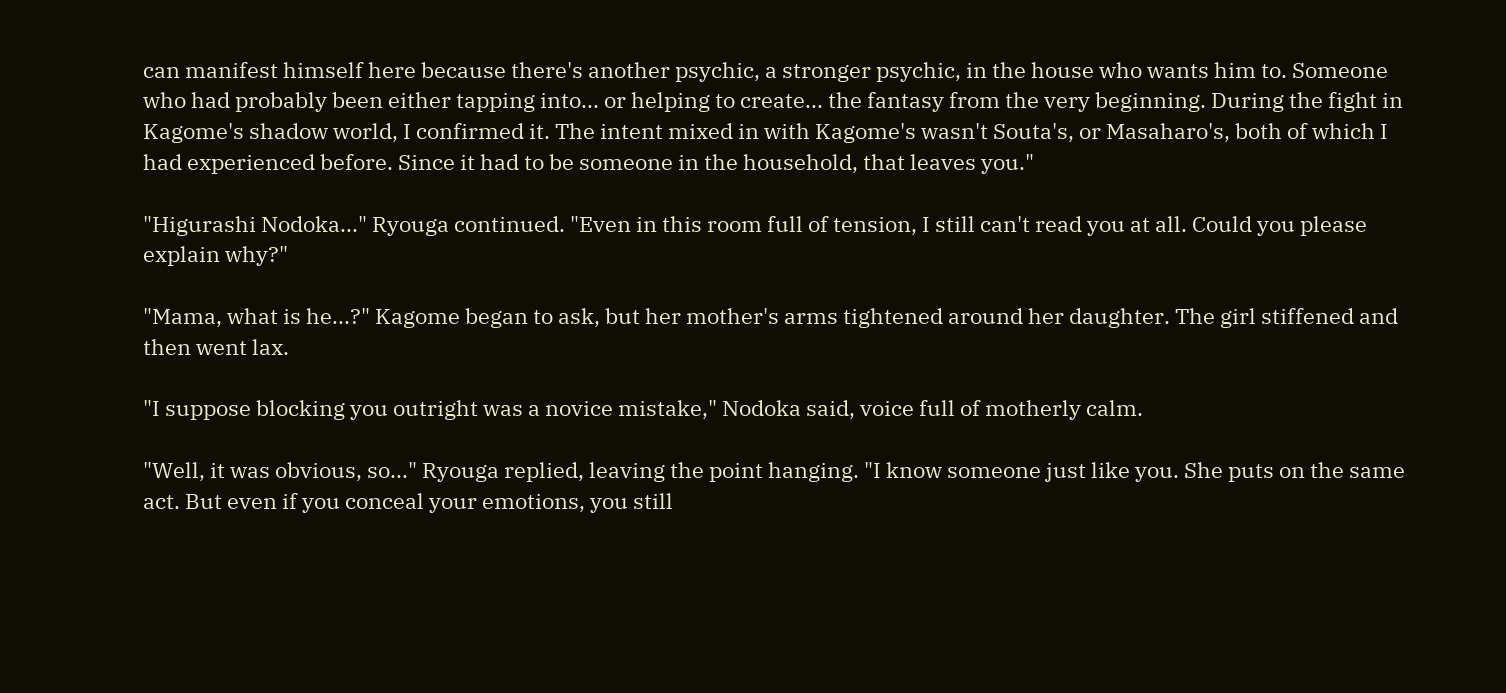can manifest himself here because there's another psychic, a stronger psychic, in the house who wants him to. Someone who had probably been either tapping into... or helping to create... the fantasy from the very beginning. During the fight in Kagome's shadow world, I confirmed it. The intent mixed in with Kagome's wasn't Souta's, or Masaharo's, both of which I had experienced before. Since it had to be someone in the household, that leaves you."

"Higurashi Nodoka..." Ryouga continued. "Even in this room full of tension, I still can't read you at all. Could you please explain why?"

"Mama, what is he...?" Kagome began to ask, but her mother's arms tightened around her daughter. The girl stiffened and then went lax.

"I suppose blocking you outright was a novice mistake," Nodoka said, voice full of motherly calm.

"Well, it was obvious, so..." Ryouga replied, leaving the point hanging. "I know someone just like you. She puts on the same act. But even if you conceal your emotions, you still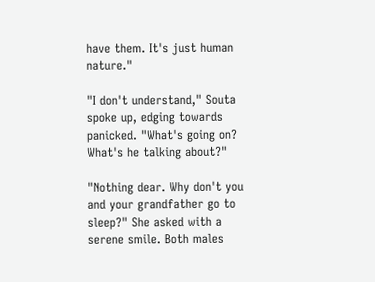have them. It's just human nature."

"I don't understand," Souta spoke up, edging towards panicked. "What's going on? What's he talking about?"

"Nothing dear. Why don't you and your grandfather go to sleep?" She asked with a serene smile. Both males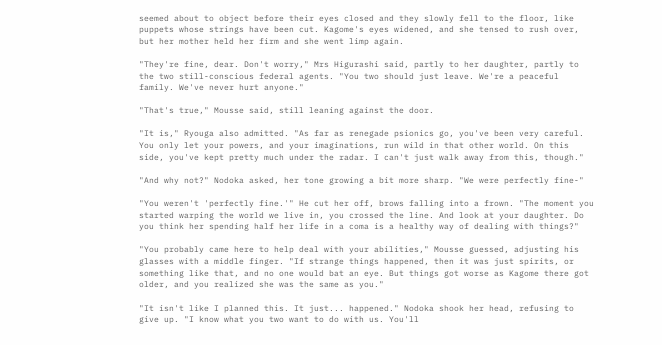seemed about to object before their eyes closed and they slowly fell to the floor, like puppets whose strings have been cut. Kagome's eyes widened, and she tensed to rush over, but her mother held her firm and she went limp again.

"They're fine, dear. Don't worry," Mrs Higurashi said, partly to her daughter, partly to the two still-conscious federal agents. "You two should just leave. We're a peaceful family. We've never hurt anyone."

"That's true," Mousse said, still leaning against the door.

"It is," Ryouga also admitted. "As far as renegade psionics go, you've been very careful. You only let your powers, and your imaginations, run wild in that other world. On this side, you've kept pretty much under the radar. I can't just walk away from this, though."

"And why not?" Nodoka asked, her tone growing a bit more sharp. "We were perfectly fine-"

"You weren't 'perfectly fine.'" He cut her off, brows falling into a frown. "The moment you started warping the world we live in, you crossed the line. And look at your daughter. Do you think her spending half her life in a coma is a healthy way of dealing with things?"

"You probably came here to help deal with your abilities," Mousse guessed, adjusting his glasses with a middle finger. "If strange things happened, then it was just spirits, or something like that, and no one would bat an eye. But things got worse as Kagome there got older, and you realized she was the same as you."

"It isn't like I planned this. It just... happened." Nodoka shook her head, refusing to give up. "I know what you two want to do with us. You'll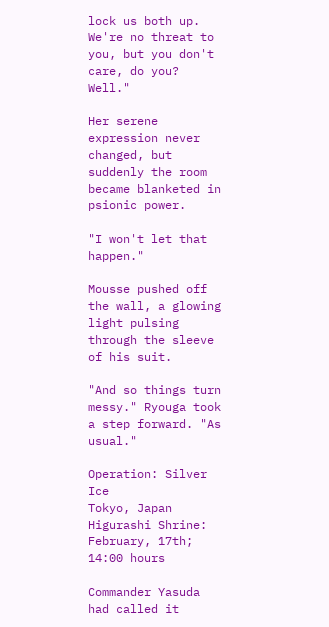lock us both up. We're no threat to you, but you don't care, do you? Well."

Her serene expression never changed, but suddenly the room became blanketed in psionic power.

"I won't let that happen."

Mousse pushed off the wall, a glowing light pulsing through the sleeve of his suit.

"And so things turn messy." Ryouga took a step forward. "As usual."

Operation: Silver Ice
Tokyo, Japan
Higurashi Shrine: February, 17th; 14:00 hours

Commander Yasuda had called it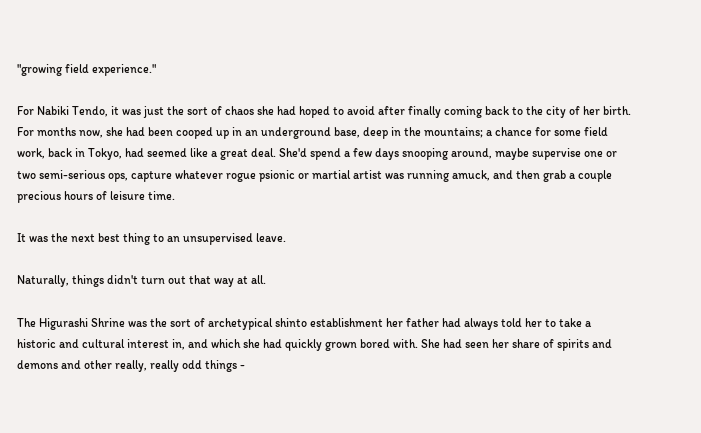"growing field experience."

For Nabiki Tendo, it was just the sort of chaos she had hoped to avoid after finally coming back to the city of her birth. For months now, she had been cooped up in an underground base, deep in the mountains; a chance for some field work, back in Tokyo, had seemed like a great deal. She'd spend a few days snooping around, maybe supervise one or two semi-serious ops, capture whatever rogue psionic or martial artist was running amuck, and then grab a couple precious hours of leisure time.

It was the next best thing to an unsupervised leave.

Naturally, things didn't turn out that way at all.

The Higurashi Shrine was the sort of archetypical shinto establishment her father had always told her to take a historic and cultural interest in, and which she had quickly grown bored with. She had seen her share of spirits and demons and other really, really odd things -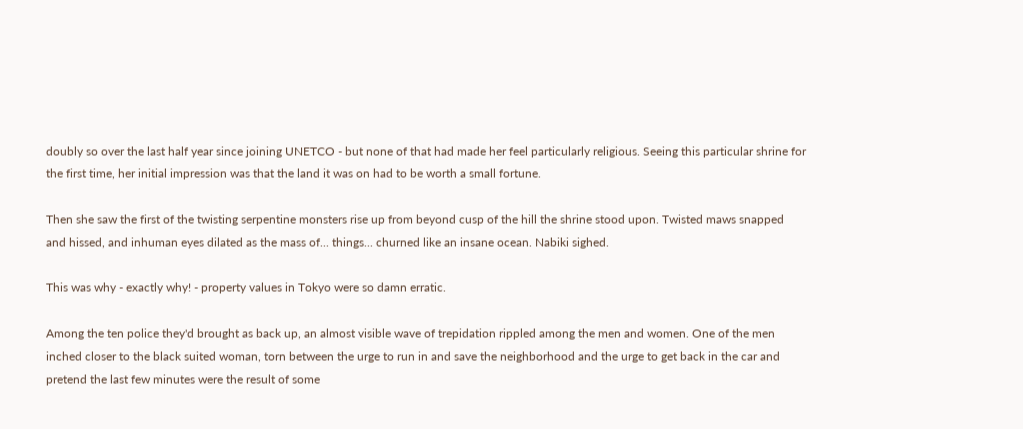doubly so over the last half year since joining UNETCO - but none of that had made her feel particularly religious. Seeing this particular shrine for the first time, her initial impression was that the land it was on had to be worth a small fortune.

Then she saw the first of the twisting serpentine monsters rise up from beyond cusp of the hill the shrine stood upon. Twisted maws snapped and hissed, and inhuman eyes dilated as the mass of... things... churned like an insane ocean. Nabiki sighed.

This was why - exactly why! - property values in Tokyo were so damn erratic.

Among the ten police they'd brought as back up, an almost visible wave of trepidation rippled among the men and women. One of the men inched closer to the black suited woman, torn between the urge to run in and save the neighborhood and the urge to get back in the car and pretend the last few minutes were the result of some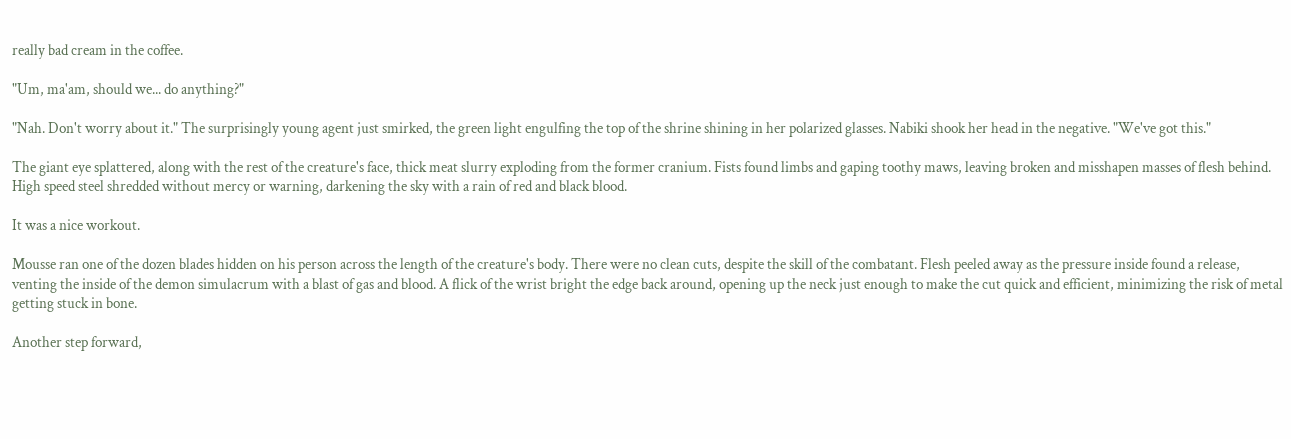really bad cream in the coffee.

"Um, ma'am, should we... do anything?"

"Nah. Don't worry about it." The surprisingly young agent just smirked, the green light engulfing the top of the shrine shining in her polarized glasses. Nabiki shook her head in the negative. "We've got this."

The giant eye splattered, along with the rest of the creature's face, thick meat slurry exploding from the former cranium. Fists found limbs and gaping toothy maws, leaving broken and misshapen masses of flesh behind. High speed steel shredded without mercy or warning, darkening the sky with a rain of red and black blood.

It was a nice workout.

Mousse ran one of the dozen blades hidden on his person across the length of the creature's body. There were no clean cuts, despite the skill of the combatant. Flesh peeled away as the pressure inside found a release, venting the inside of the demon simulacrum with a blast of gas and blood. A flick of the wrist bright the edge back around, opening up the neck just enough to make the cut quick and efficient, minimizing the risk of metal getting stuck in bone.

Another step forward,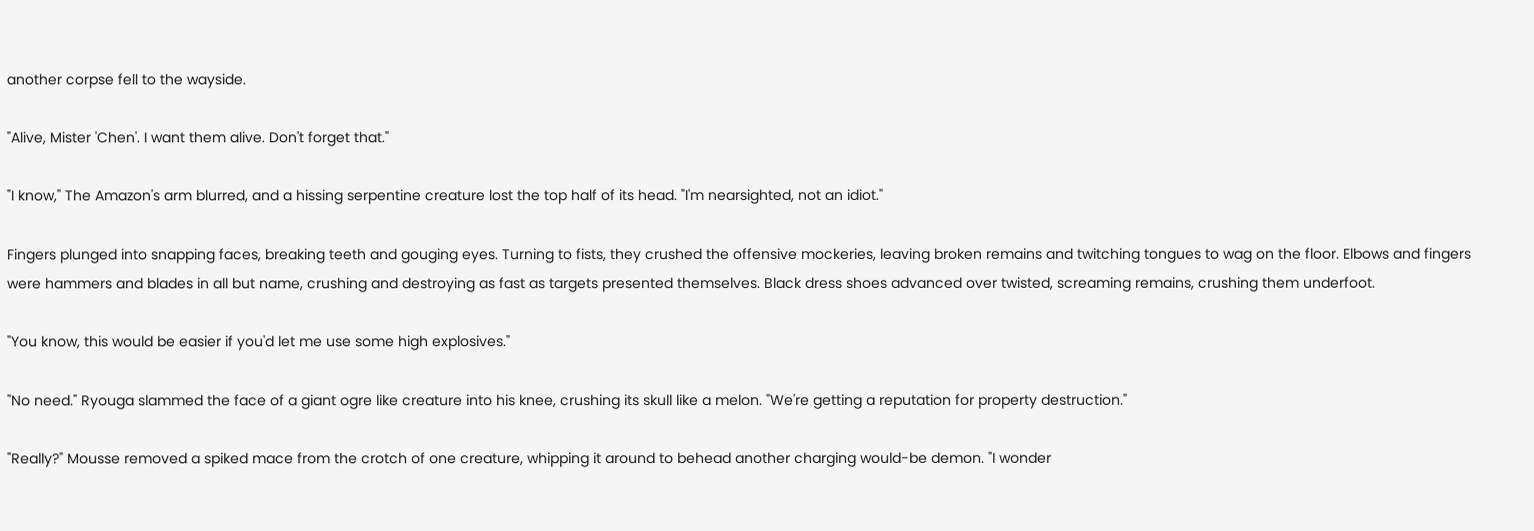another corpse fell to the wayside.

"Alive, Mister 'Chen'. I want them alive. Don't forget that."

"I know," The Amazon's arm blurred, and a hissing serpentine creature lost the top half of its head. "I'm nearsighted, not an idiot."

Fingers plunged into snapping faces, breaking teeth and gouging eyes. Turning to fists, they crushed the offensive mockeries, leaving broken remains and twitching tongues to wag on the floor. Elbows and fingers were hammers and blades in all but name, crushing and destroying as fast as targets presented themselves. Black dress shoes advanced over twisted, screaming remains, crushing them underfoot.

"You know, this would be easier if you'd let me use some high explosives."

"No need." Ryouga slammed the face of a giant ogre like creature into his knee, crushing its skull like a melon. "We're getting a reputation for property destruction."

"Really?" Mousse removed a spiked mace from the crotch of one creature, whipping it around to behead another charging would-be demon. "I wonder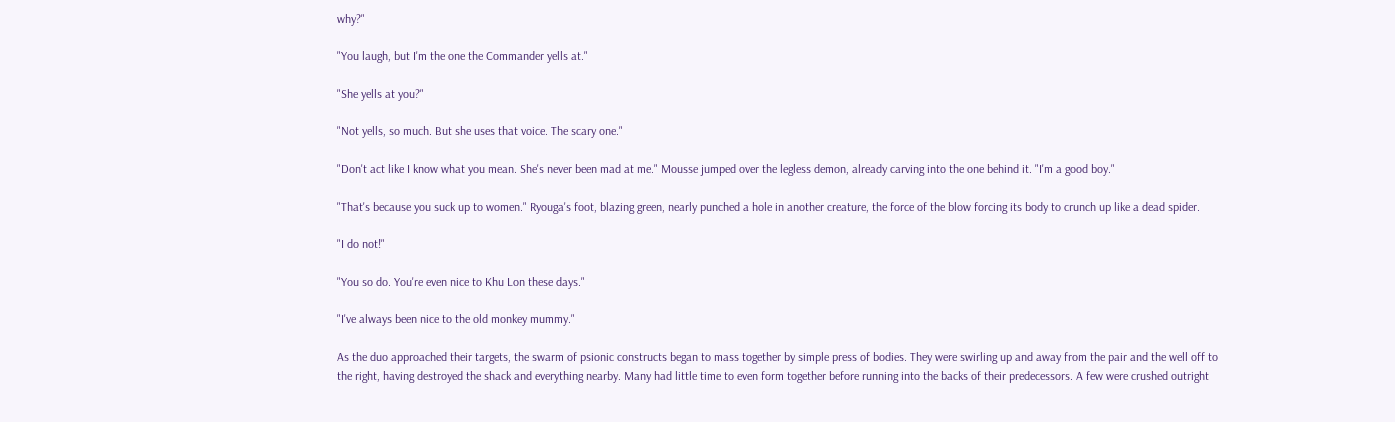why?"

"You laugh, but I'm the one the Commander yells at."

"She yells at you?"

"Not yells, so much. But she uses that voice. The scary one."

"Don't act like I know what you mean. She's never been mad at me." Mousse jumped over the legless demon, already carving into the one behind it. "I'm a good boy."

"That's because you suck up to women." Ryouga's foot, blazing green, nearly punched a hole in another creature, the force of the blow forcing its body to crunch up like a dead spider.

"I do not!"

"You so do. You're even nice to Khu Lon these days."

"I've always been nice to the old monkey mummy."

As the duo approached their targets, the swarm of psionic constructs began to mass together by simple press of bodies. They were swirling up and away from the pair and the well off to the right, having destroyed the shack and everything nearby. Many had little time to even form together before running into the backs of their predecessors. A few were crushed outright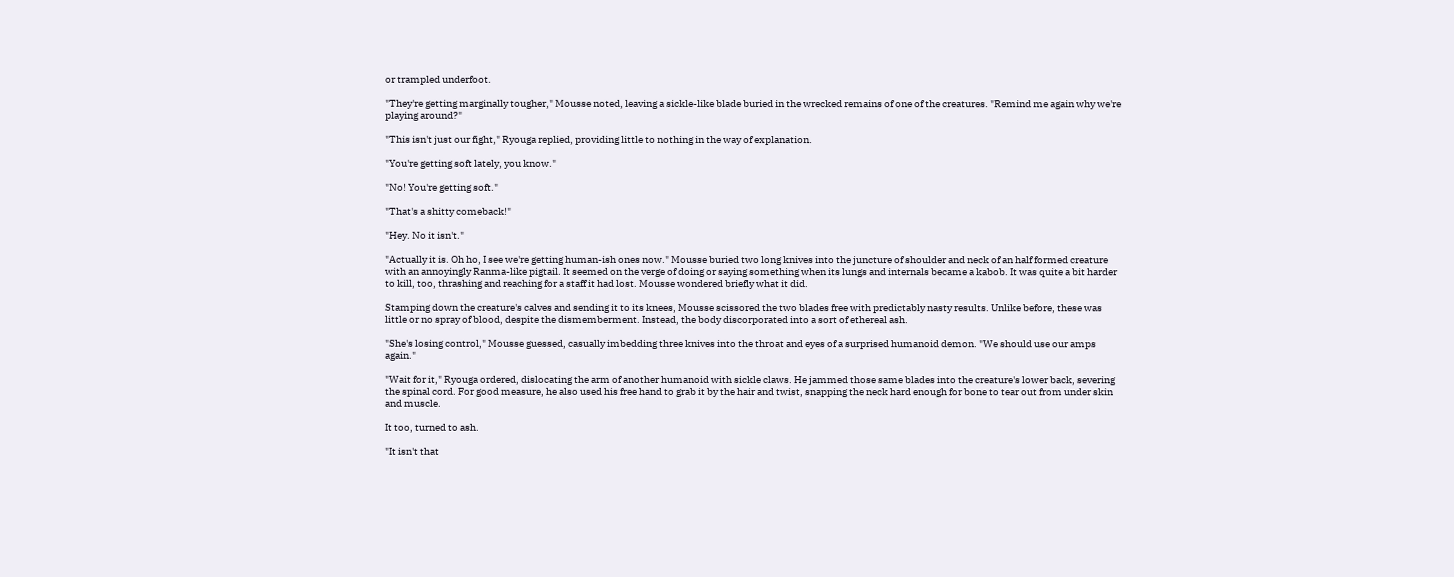or trampled underfoot.

"They're getting marginally tougher," Mousse noted, leaving a sickle-like blade buried in the wrecked remains of one of the creatures. "Remind me again why we're playing around?"

"This isn't just our fight," Ryouga replied, providing little to nothing in the way of explanation.

"You're getting soft lately, you know."

"No! You're getting soft."

"That's a shitty comeback!"

"Hey. No it isn't."

"Actually it is. Oh ho, I see we're getting human-ish ones now." Mousse buried two long knives into the juncture of shoulder and neck of an half formed creature with an annoyingly Ranma-like pigtail. It seemed on the verge of doing or saying something when its lungs and internals became a kabob. It was quite a bit harder to kill, too, thrashing and reaching for a staff it had lost. Mousse wondered briefly what it did.

Stamping down the creature's calves and sending it to its knees, Mousse scissored the two blades free with predictably nasty results. Unlike before, these was little or no spray of blood, despite the dismemberment. Instead, the body discorporated into a sort of ethereal ash.

"She's losing control," Mousse guessed, casually imbedding three knives into the throat and eyes of a surprised humanoid demon. "We should use our amps again."

"Wait for it," Ryouga ordered, dislocating the arm of another humanoid with sickle claws. He jammed those same blades into the creature's lower back, severing the spinal cord. For good measure, he also used his free hand to grab it by the hair and twist, snapping the neck hard enough for bone to tear out from under skin and muscle.

It too, turned to ash.

"It isn't that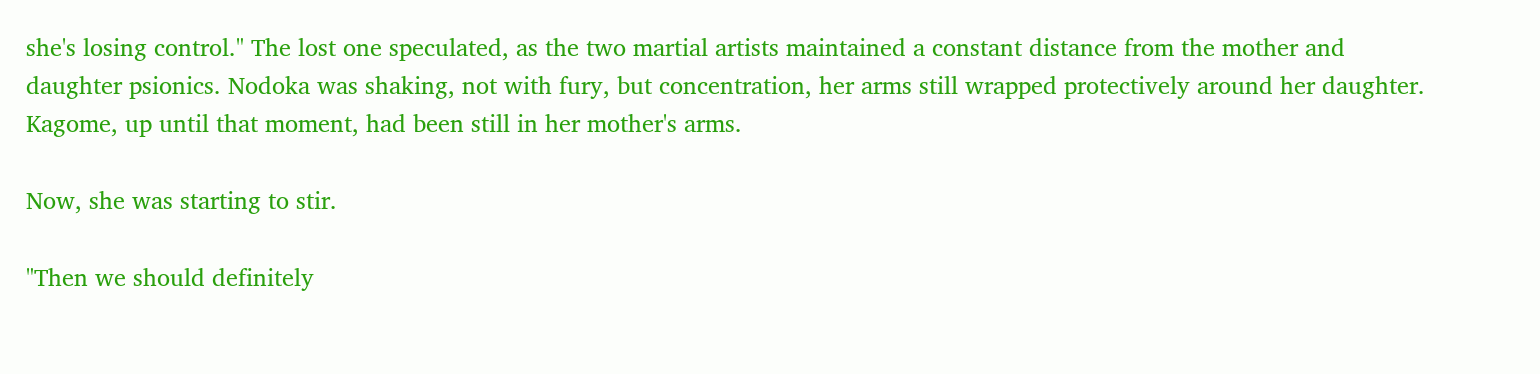she's losing control." The lost one speculated, as the two martial artists maintained a constant distance from the mother and daughter psionics. Nodoka was shaking, not with fury, but concentration, her arms still wrapped protectively around her daughter. Kagome, up until that moment, had been still in her mother's arms.

Now, she was starting to stir.

"Then we should definitely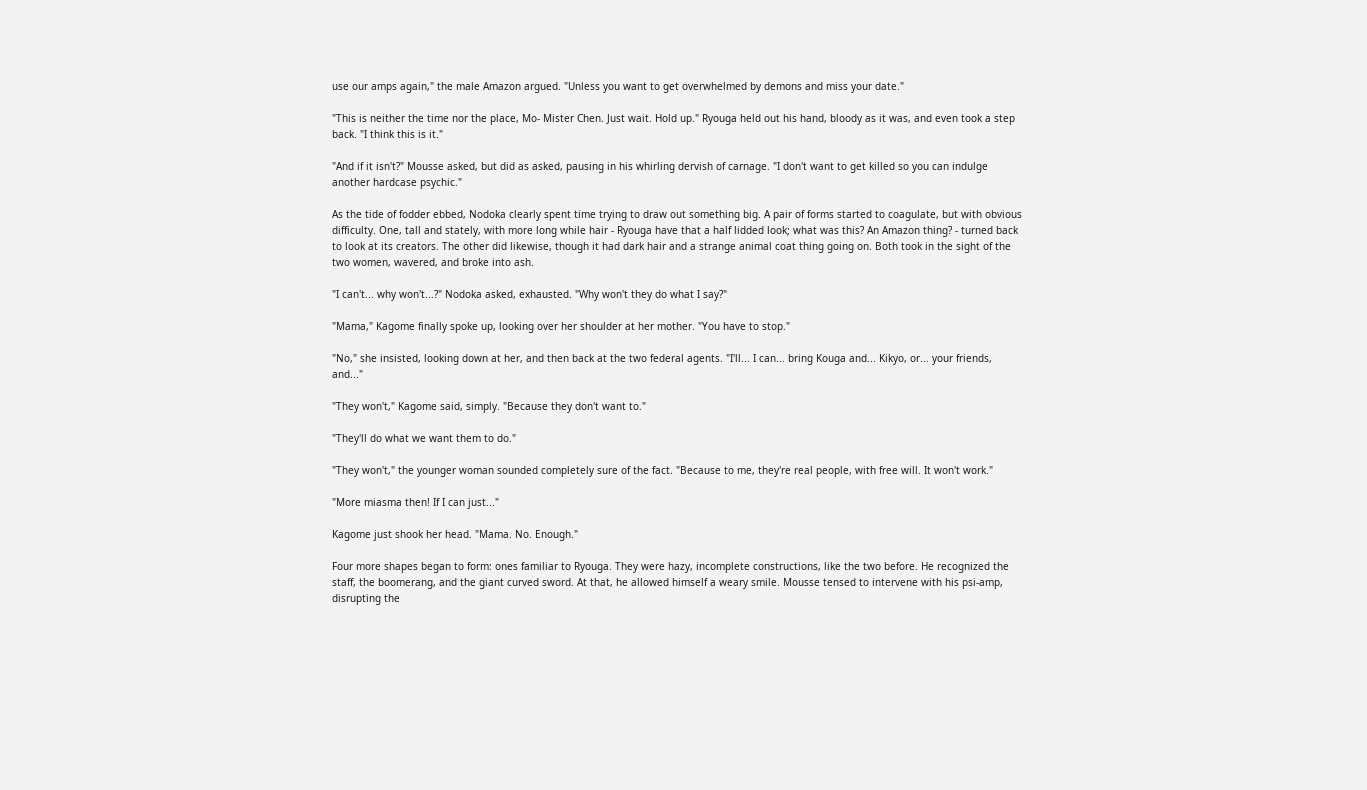use our amps again," the male Amazon argued. "Unless you want to get overwhelmed by demons and miss your date."

"This is neither the time nor the place, Mo- Mister Chen. Just wait. Hold up." Ryouga held out his hand, bloody as it was, and even took a step back. "I think this is it."

"And if it isn't?" Mousse asked, but did as asked, pausing in his whirling dervish of carnage. "I don't want to get killed so you can indulge another hardcase psychic."

As the tide of fodder ebbed, Nodoka clearly spent time trying to draw out something big. A pair of forms started to coagulate, but with obvious difficulty. One, tall and stately, with more long while hair - Ryouga have that a half lidded look; what was this? An Amazon thing? - turned back to look at its creators. The other did likewise, though it had dark hair and a strange animal coat thing going on. Both took in the sight of the two women, wavered, and broke into ash.

"I can't... why won't...?" Nodoka asked, exhausted. "Why won't they do what I say?"

"Mama," Kagome finally spoke up, looking over her shoulder at her mother. "You have to stop."

"No," she insisted, looking down at her, and then back at the two federal agents. "I'll... I can... bring Kouga and... Kikyo, or... your friends, and..."

"They won't," Kagome said, simply. "Because they don't want to."

"They'll do what we want them to do."

"They won't," the younger woman sounded completely sure of the fact. "Because to me, they're real people, with free will. It won't work."

"More miasma then! If I can just..."

Kagome just shook her head. "Mama. No. Enough."

Four more shapes began to form: ones familiar to Ryouga. They were hazy, incomplete constructions, like the two before. He recognized the staff, the boomerang, and the giant curved sword. At that, he allowed himself a weary smile. Mousse tensed to intervene with his psi-amp, disrupting the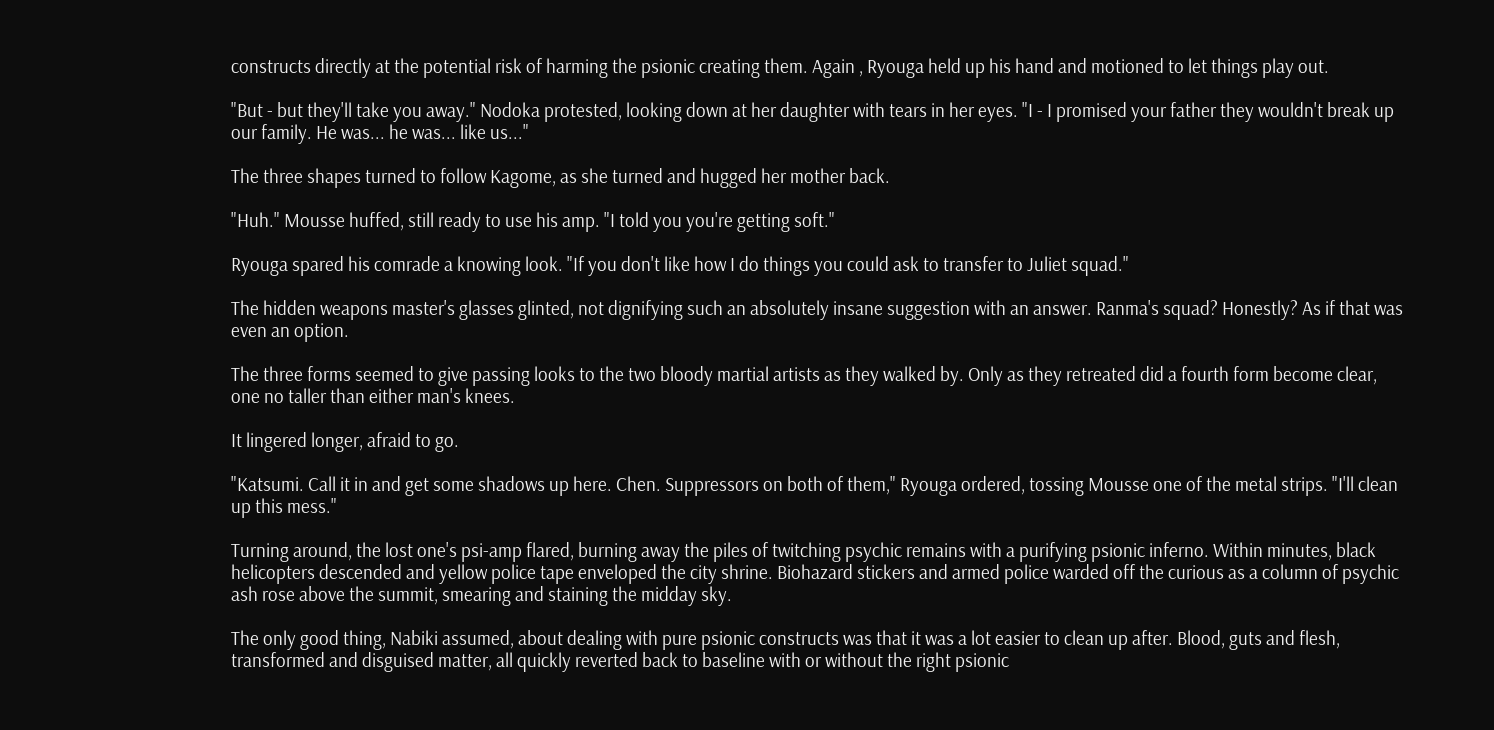constructs directly at the potential risk of harming the psionic creating them. Again , Ryouga held up his hand and motioned to let things play out.

"But - but they'll take you away." Nodoka protested, looking down at her daughter with tears in her eyes. "I - I promised your father they wouldn't break up our family. He was... he was... like us..."

The three shapes turned to follow Kagome, as she turned and hugged her mother back.

"Huh." Mousse huffed, still ready to use his amp. "I told you you're getting soft."

Ryouga spared his comrade a knowing look. "If you don't like how I do things you could ask to transfer to Juliet squad."

The hidden weapons master's glasses glinted, not dignifying such an absolutely insane suggestion with an answer. Ranma's squad? Honestly? As if that was even an option.

The three forms seemed to give passing looks to the two bloody martial artists as they walked by. Only as they retreated did a fourth form become clear, one no taller than either man's knees.

It lingered longer, afraid to go.

"Katsumi. Call it in and get some shadows up here. Chen. Suppressors on both of them," Ryouga ordered, tossing Mousse one of the metal strips. "I'll clean up this mess."

Turning around, the lost one's psi-amp flared, burning away the piles of twitching psychic remains with a purifying psionic inferno. Within minutes, black helicopters descended and yellow police tape enveloped the city shrine. Biohazard stickers and armed police warded off the curious as a column of psychic ash rose above the summit, smearing and staining the midday sky.

The only good thing, Nabiki assumed, about dealing with pure psionic constructs was that it was a lot easier to clean up after. Blood, guts and flesh, transformed and disguised matter, all quickly reverted back to baseline with or without the right psionic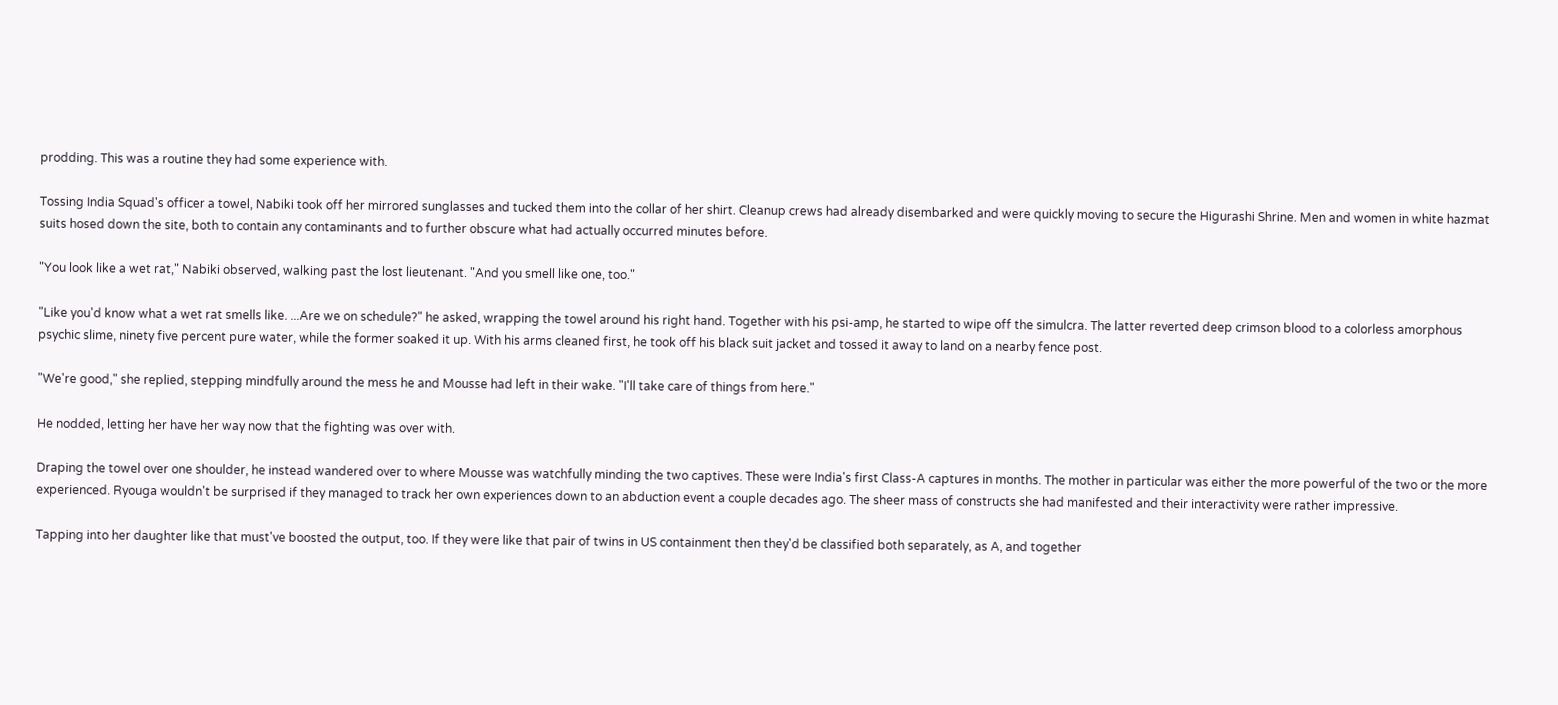prodding. This was a routine they had some experience with.

Tossing India Squad's officer a towel, Nabiki took off her mirrored sunglasses and tucked them into the collar of her shirt. Cleanup crews had already disembarked and were quickly moving to secure the Higurashi Shrine. Men and women in white hazmat suits hosed down the site, both to contain any contaminants and to further obscure what had actually occurred minutes before.

"You look like a wet rat," Nabiki observed, walking past the lost lieutenant. "And you smell like one, too."

"Like you'd know what a wet rat smells like. ...Are we on schedule?" he asked, wrapping the towel around his right hand. Together with his psi-amp, he started to wipe off the simulcra. The latter reverted deep crimson blood to a colorless amorphous psychic slime, ninety five percent pure water, while the former soaked it up. With his arms cleaned first, he took off his black suit jacket and tossed it away to land on a nearby fence post.

"We're good," she replied, stepping mindfully around the mess he and Mousse had left in their wake. "I'll take care of things from here."

He nodded, letting her have her way now that the fighting was over with.

Draping the towel over one shoulder, he instead wandered over to where Mousse was watchfully minding the two captives. These were India's first Class-A captures in months. The mother in particular was either the more powerful of the two or the more experienced. Ryouga wouldn't be surprised if they managed to track her own experiences down to an abduction event a couple decades ago. The sheer mass of constructs she had manifested and their interactivity were rather impressive.

Tapping into her daughter like that must've boosted the output, too. If they were like that pair of twins in US containment then they'd be classified both separately, as A, and together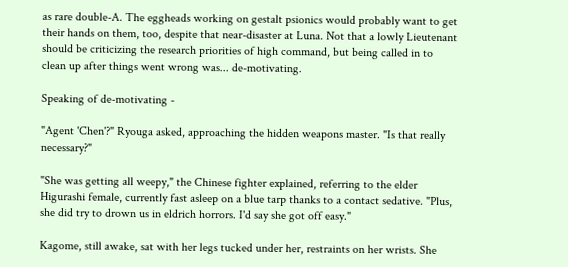as rare double-A. The eggheads working on gestalt psionics would probably want to get their hands on them, too, despite that near-disaster at Luna. Not that a lowly Lieutenant should be criticizing the research priorities of high command, but being called in to clean up after things went wrong was... de-motivating.

Speaking of de-motivating -

"Agent 'Chen'?" Ryouga asked, approaching the hidden weapons master. "Is that really necessary?"

"She was getting all weepy," the Chinese fighter explained, referring to the elder Higurashi female, currently fast asleep on a blue tarp thanks to a contact sedative. "Plus, she did try to drown us in eldrich horrors. I'd say she got off easy."

Kagome, still awake, sat with her legs tucked under her, restraints on her wrists. She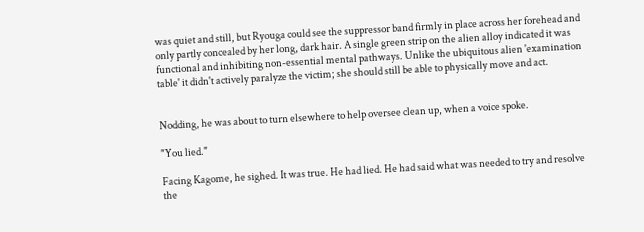was quiet and still, but Ryouga could see the suppressor band firmly in place across her forehead and only partly concealed by her long, dark hair. A single green strip on the alien alloy indicated it was functional and inhibiting non-essential mental pathways. Unlike the ubiquitous alien 'examination table' it didn't actively paralyze the victim; she should still be able to physically move and act.


Nodding, he was about to turn elsewhere to help oversee clean up, when a voice spoke.

"You lied."

Facing Kagome, he sighed. It was true. He had lied. He had said what was needed to try and resolve the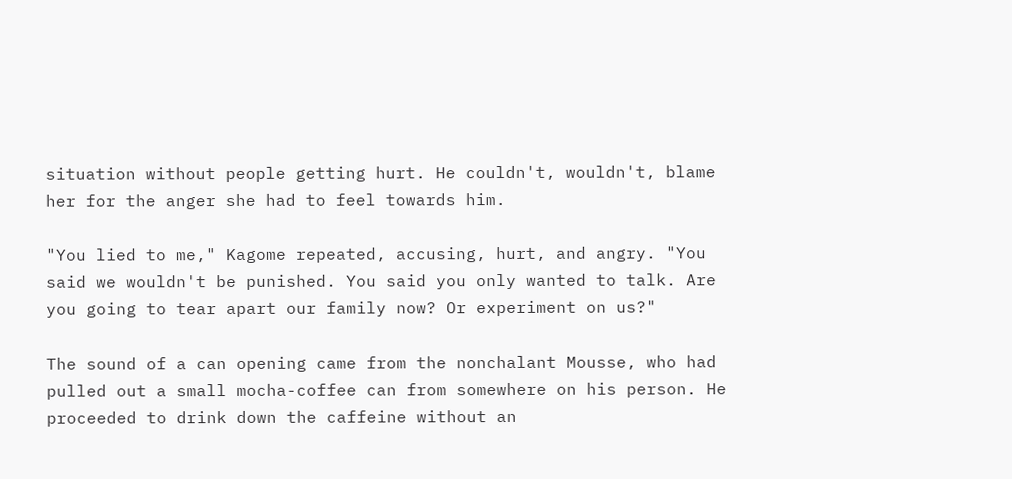situation without people getting hurt. He couldn't, wouldn't, blame her for the anger she had to feel towards him.

"You lied to me," Kagome repeated, accusing, hurt, and angry. "You said we wouldn't be punished. You said you only wanted to talk. Are you going to tear apart our family now? Or experiment on us?"

The sound of a can opening came from the nonchalant Mousse, who had pulled out a small mocha-coffee can from somewhere on his person. He proceeded to drink down the caffeine without an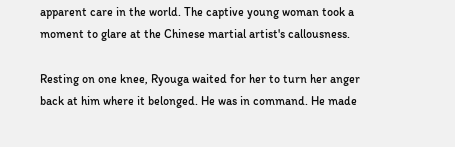apparent care in the world. The captive young woman took a moment to glare at the Chinese martial artist's callousness.

Resting on one knee, Ryouga waited for her to turn her anger back at him where it belonged. He was in command. He made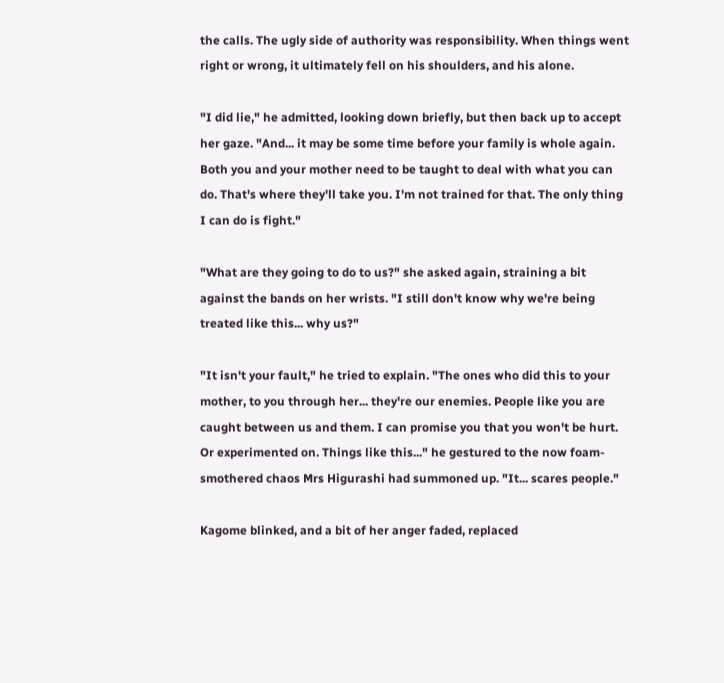the calls. The ugly side of authority was responsibility. When things went right or wrong, it ultimately fell on his shoulders, and his alone.

"I did lie," he admitted, looking down briefly, but then back up to accept her gaze. "And... it may be some time before your family is whole again. Both you and your mother need to be taught to deal with what you can do. That's where they'll take you. I'm not trained for that. The only thing I can do is fight."

"What are they going to do to us?" she asked again, straining a bit against the bands on her wrists. "I still don't know why we're being treated like this... why us?"

"It isn't your fault," he tried to explain. "The ones who did this to your mother, to you through her... they're our enemies. People like you are caught between us and them. I can promise you that you won't be hurt. Or experimented on. Things like this..." he gestured to the now foam-smothered chaos Mrs Higurashi had summoned up. "It... scares people."

Kagome blinked, and a bit of her anger faded, replaced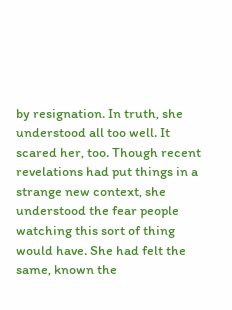by resignation. In truth, she understood all too well. It scared her, too. Though recent revelations had put things in a strange new context, she understood the fear people watching this sort of thing would have. She had felt the same, known the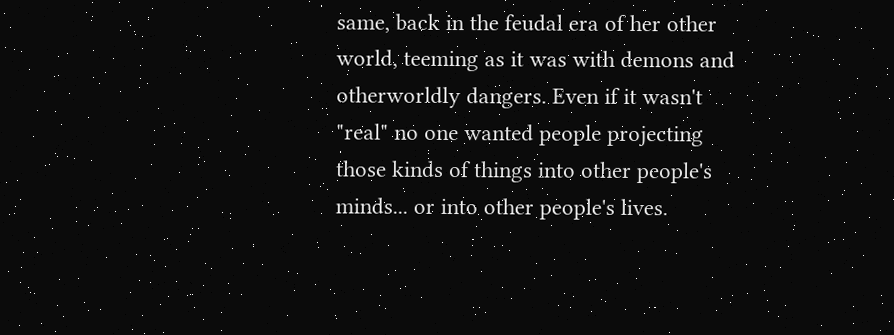same, back in the feudal era of her other world, teeming as it was with demons and otherworldly dangers. Even if it wasn't "real" no one wanted people projecting those kinds of things into other people's minds... or into other people's lives.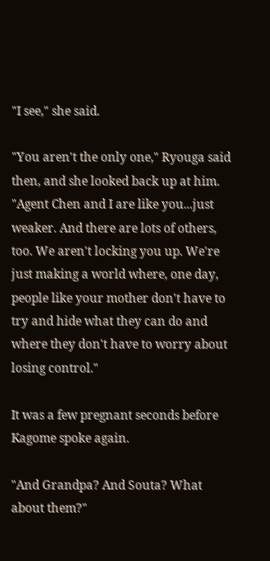"I see," she said.

"You aren't the only one," Ryouga said then, and she looked back up at him. "Agent Chen and I are like you...just weaker. And there are lots of others, too. We aren't locking you up. We're just making a world where, one day, people like your mother don't have to try and hide what they can do and where they don't have to worry about losing control."

It was a few pregnant seconds before Kagome spoke again.

"And Grandpa? And Souta? What about them?"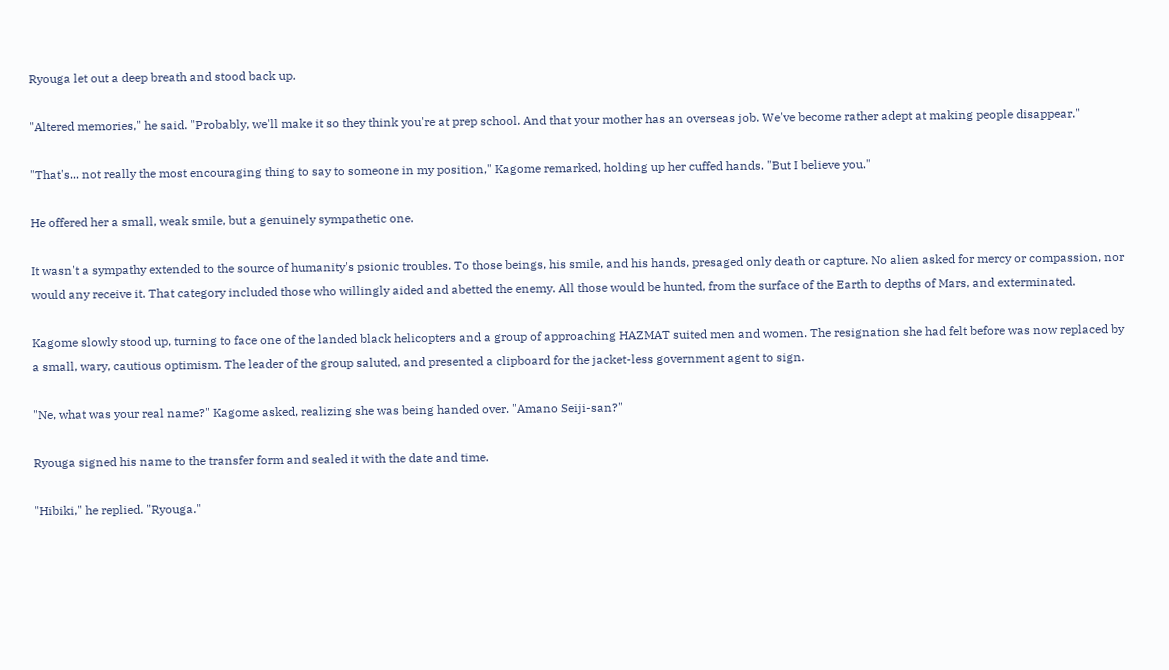Ryouga let out a deep breath and stood back up.

"Altered memories," he said. "Probably, we'll make it so they think you're at prep school. And that your mother has an overseas job. We've become rather adept at making people disappear."

"That's... not really the most encouraging thing to say to someone in my position," Kagome remarked, holding up her cuffed hands. "But I believe you."

He offered her a small, weak smile, but a genuinely sympathetic one.

It wasn't a sympathy extended to the source of humanity's psionic troubles. To those beings, his smile, and his hands, presaged only death or capture. No alien asked for mercy or compassion, nor would any receive it. That category included those who willingly aided and abetted the enemy. All those would be hunted, from the surface of the Earth to depths of Mars, and exterminated.

Kagome slowly stood up, turning to face one of the landed black helicopters and a group of approaching HAZMAT suited men and women. The resignation she had felt before was now replaced by a small, wary, cautious optimism. The leader of the group saluted, and presented a clipboard for the jacket-less government agent to sign.

"Ne, what was your real name?" Kagome asked, realizing she was being handed over. "Amano Seiji-san?"

Ryouga signed his name to the transfer form and sealed it with the date and time.

"Hibiki," he replied. "Ryouga."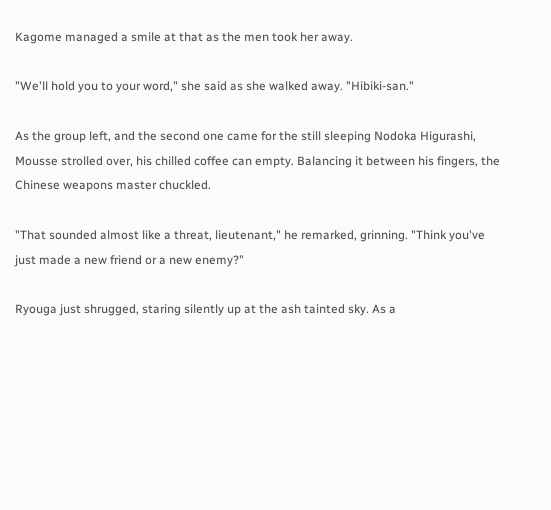Kagome managed a smile at that as the men took her away.

"We'll hold you to your word," she said as she walked away. "Hibiki-san."

As the group left, and the second one came for the still sleeping Nodoka Higurashi, Mousse strolled over, his chilled coffee can empty. Balancing it between his fingers, the Chinese weapons master chuckled.

"That sounded almost like a threat, lieutenant," he remarked, grinning. "Think you've just made a new friend or a new enemy?"

Ryouga just shrugged, staring silently up at the ash tainted sky. As a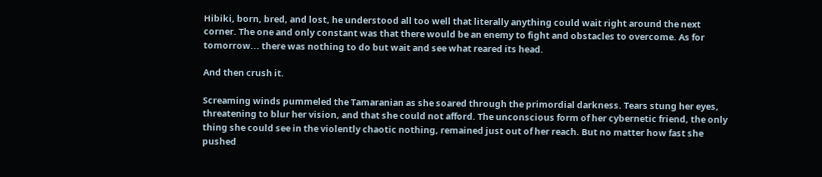Hibiki, born, bred, and lost, he understood all too well that literally anything could wait right around the next corner. The one and only constant was that there would be an enemy to fight and obstacles to overcome. As for tomorrow... there was nothing to do but wait and see what reared its head.

And then crush it.

Screaming winds pummeled the Tamaranian as she soared through the primordial darkness. Tears stung her eyes, threatening to blur her vision, and that she could not afford. The unconscious form of her cybernetic friend, the only thing she could see in the violently chaotic nothing, remained just out of her reach. But no matter how fast she pushed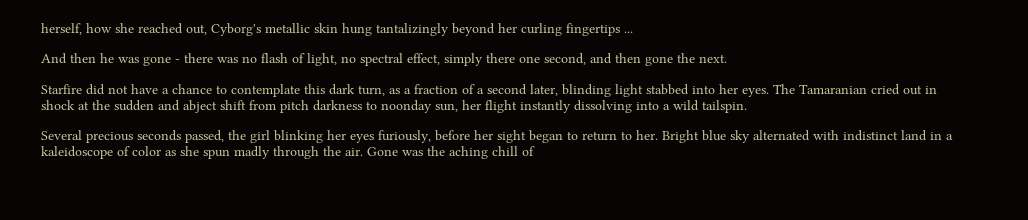herself, how she reached out, Cyborg's metallic skin hung tantalizingly beyond her curling fingertips ...

And then he was gone - there was no flash of light, no spectral effect, simply there one second, and then gone the next.

Starfire did not have a chance to contemplate this dark turn, as a fraction of a second later, blinding light stabbed into her eyes. The Tamaranian cried out in shock at the sudden and abject shift from pitch darkness to noonday sun, her flight instantly dissolving into a wild tailspin.

Several precious seconds passed, the girl blinking her eyes furiously, before her sight began to return to her. Bright blue sky alternated with indistinct land in a kaleidoscope of color as she spun madly through the air. Gone was the aching chill of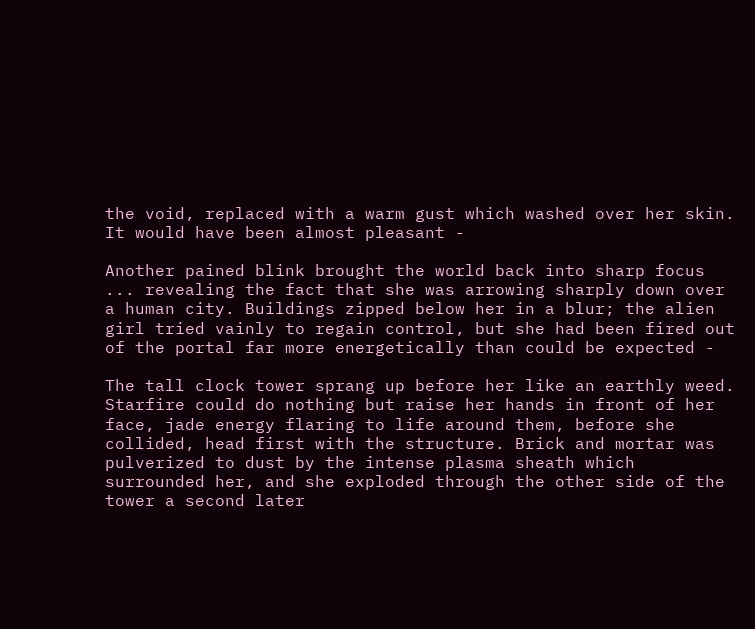the void, replaced with a warm gust which washed over her skin. It would have been almost pleasant -

Another pained blink brought the world back into sharp focus ... revealing the fact that she was arrowing sharply down over a human city. Buildings zipped below her in a blur; the alien girl tried vainly to regain control, but she had been fired out of the portal far more energetically than could be expected -

The tall clock tower sprang up before her like an earthly weed. Starfire could do nothing but raise her hands in front of her face, jade energy flaring to life around them, before she collided, head first with the structure. Brick and mortar was pulverized to dust by the intense plasma sheath which surrounded her, and she exploded through the other side of the tower a second later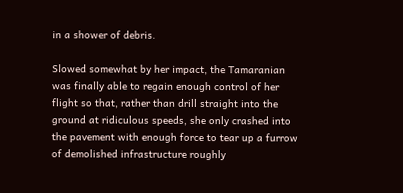in a shower of debris.

Slowed somewhat by her impact, the Tamaranian was finally able to regain enough control of her flight so that, rather than drill straight into the ground at ridiculous speeds, she only crashed into the pavement with enough force to tear up a furrow of demolished infrastructure roughly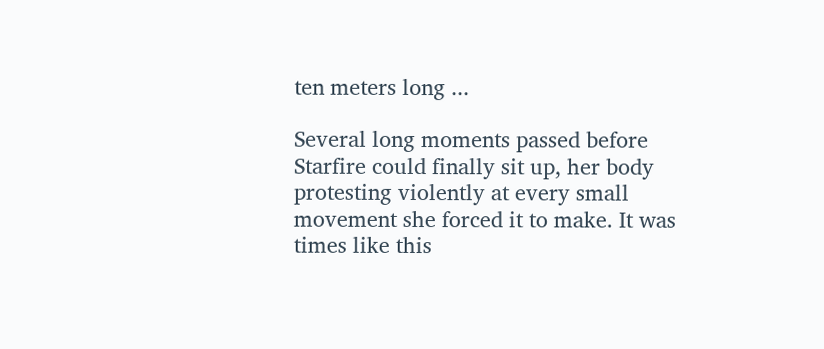ten meters long ...

Several long moments passed before Starfire could finally sit up, her body protesting violently at every small movement she forced it to make. It was times like this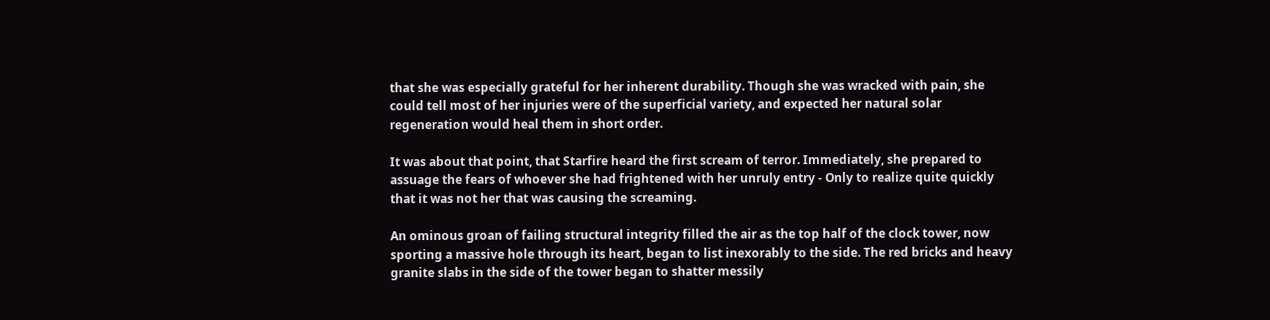that she was especially grateful for her inherent durability. Though she was wracked with pain, she could tell most of her injuries were of the superficial variety, and expected her natural solar regeneration would heal them in short order.

It was about that point, that Starfire heard the first scream of terror. Immediately, she prepared to assuage the fears of whoever she had frightened with her unruly entry - Only to realize quite quickly that it was not her that was causing the screaming.

An ominous groan of failing structural integrity filled the air as the top half of the clock tower, now sporting a massive hole through its heart, began to list inexorably to the side. The red bricks and heavy granite slabs in the side of the tower began to shatter messily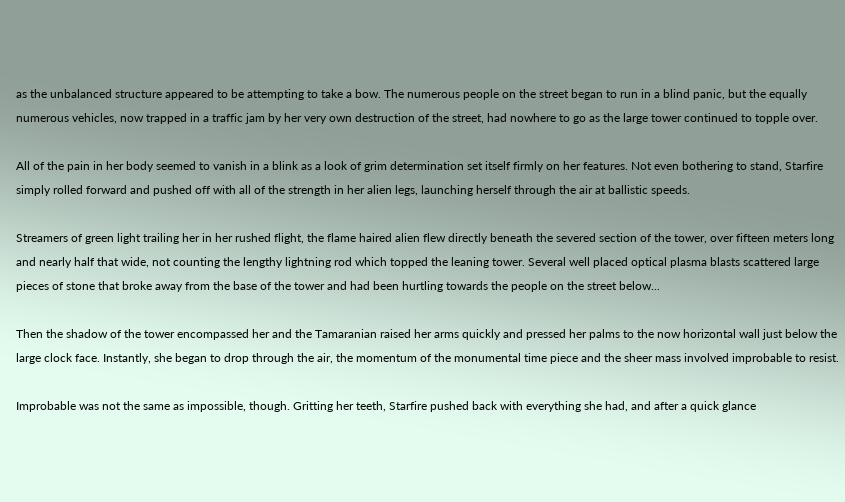as the unbalanced structure appeared to be attempting to take a bow. The numerous people on the street began to run in a blind panic, but the equally numerous vehicles, now trapped in a traffic jam by her very own destruction of the street, had nowhere to go as the large tower continued to topple over.

All of the pain in her body seemed to vanish in a blink as a look of grim determination set itself firmly on her features. Not even bothering to stand, Starfire simply rolled forward and pushed off with all of the strength in her alien legs, launching herself through the air at ballistic speeds.

Streamers of green light trailing her in her rushed flight, the flame haired alien flew directly beneath the severed section of the tower, over fifteen meters long and nearly half that wide, not counting the lengthy lightning rod which topped the leaning tower. Several well placed optical plasma blasts scattered large pieces of stone that broke away from the base of the tower and had been hurtling towards the people on the street below...

Then the shadow of the tower encompassed her and the Tamaranian raised her arms quickly and pressed her palms to the now horizontal wall just below the large clock face. Instantly, she began to drop through the air, the momentum of the monumental time piece and the sheer mass involved improbable to resist.

Improbable was not the same as impossible, though. Gritting her teeth, Starfire pushed back with everything she had, and after a quick glance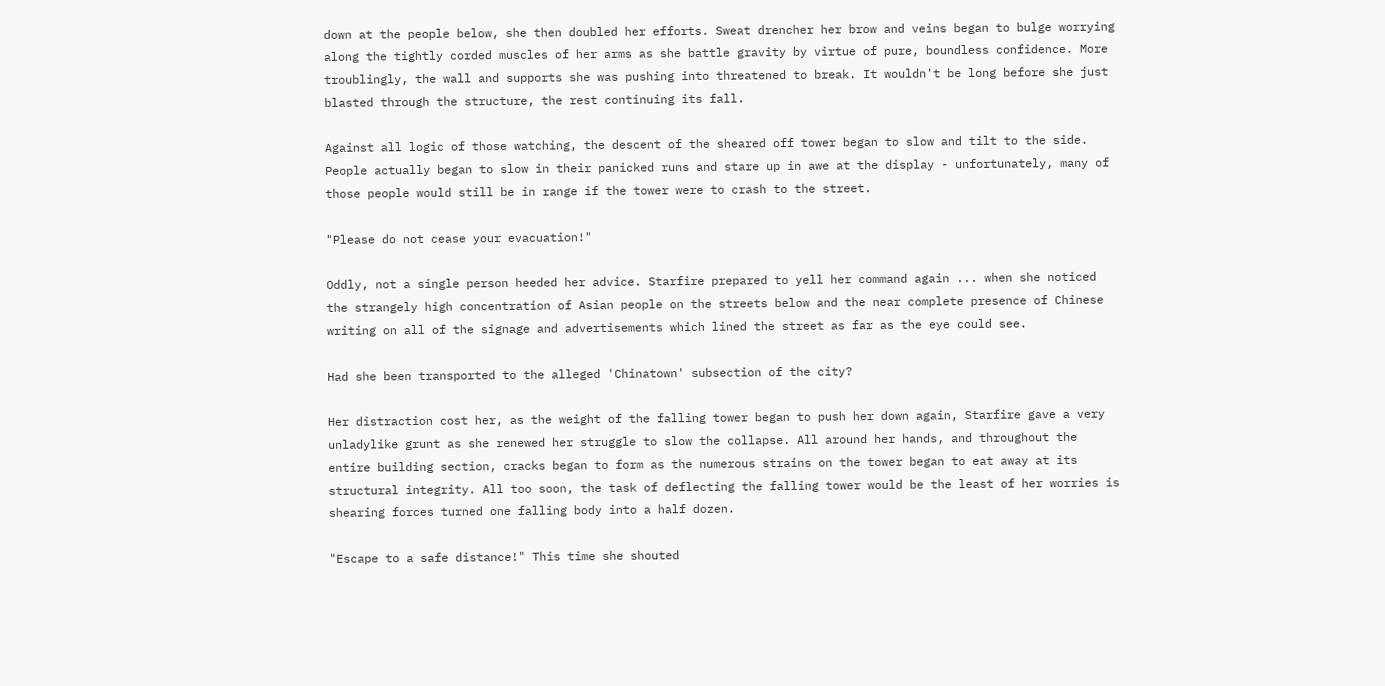down at the people below, she then doubled her efforts. Sweat drencher her brow and veins began to bulge worrying along the tightly corded muscles of her arms as she battle gravity by virtue of pure, boundless confidence. More troublingly, the wall and supports she was pushing into threatened to break. It wouldn't be long before she just blasted through the structure, the rest continuing its fall.

Against all logic of those watching, the descent of the sheared off tower began to slow and tilt to the side. People actually began to slow in their panicked runs and stare up in awe at the display - unfortunately, many of those people would still be in range if the tower were to crash to the street.

"Please do not cease your evacuation!"

Oddly, not a single person heeded her advice. Starfire prepared to yell her command again ... when she noticed the strangely high concentration of Asian people on the streets below and the near complete presence of Chinese writing on all of the signage and advertisements which lined the street as far as the eye could see.

Had she been transported to the alleged 'Chinatown' subsection of the city?

Her distraction cost her, as the weight of the falling tower began to push her down again, Starfire gave a very unladylike grunt as she renewed her struggle to slow the collapse. All around her hands, and throughout the entire building section, cracks began to form as the numerous strains on the tower began to eat away at its structural integrity. All too soon, the task of deflecting the falling tower would be the least of her worries is shearing forces turned one falling body into a half dozen.

"Escape to a safe distance!" This time she shouted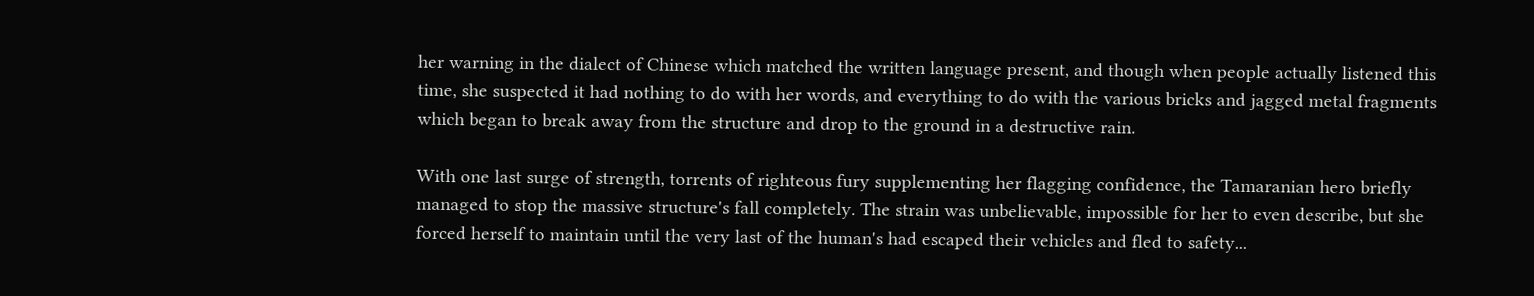her warning in the dialect of Chinese which matched the written language present, and though when people actually listened this time, she suspected it had nothing to do with her words, and everything to do with the various bricks and jagged metal fragments which began to break away from the structure and drop to the ground in a destructive rain.

With one last surge of strength, torrents of righteous fury supplementing her flagging confidence, the Tamaranian hero briefly managed to stop the massive structure's fall completely. The strain was unbelievable, impossible for her to even describe, but she forced herself to maintain until the very last of the human's had escaped their vehicles and fled to safety...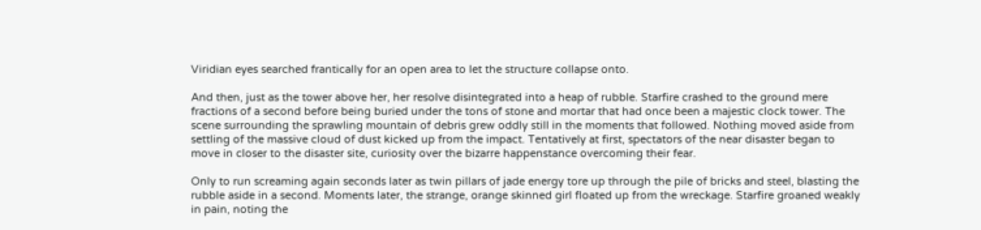Viridian eyes searched frantically for an open area to let the structure collapse onto.

And then, just as the tower above her, her resolve disintegrated into a heap of rubble. Starfire crashed to the ground mere fractions of a second before being buried under the tons of stone and mortar that had once been a majestic clock tower. The scene surrounding the sprawling mountain of debris grew oddly still in the moments that followed. Nothing moved aside from settling of the massive cloud of dust kicked up from the impact. Tentatively at first, spectators of the near disaster began to move in closer to the disaster site, curiosity over the bizarre happenstance overcoming their fear.

Only to run screaming again seconds later as twin pillars of jade energy tore up through the pile of bricks and steel, blasting the rubble aside in a second. Moments later, the strange, orange skinned girl floated up from the wreckage. Starfire groaned weakly in pain, noting the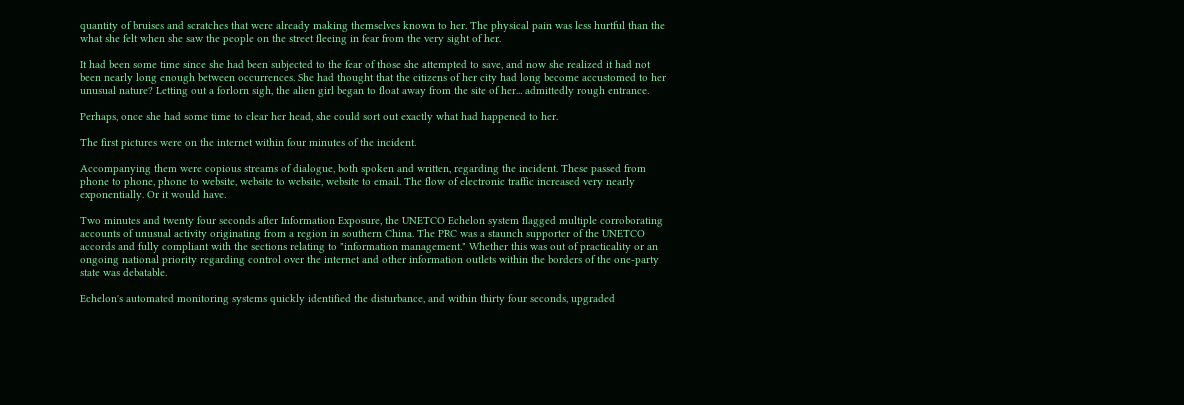quantity of bruises and scratches that were already making themselves known to her. The physical pain was less hurtful than the what she felt when she saw the people on the street fleeing in fear from the very sight of her.

It had been some time since she had been subjected to the fear of those she attempted to save, and now she realized it had not been nearly long enough between occurrences. She had thought that the citizens of her city had long become accustomed to her unusual nature? Letting out a forlorn sigh, the alien girl began to float away from the site of her... admittedly rough entrance.

Perhaps, once she had some time to clear her head, she could sort out exactly what had happened to her.

The first pictures were on the internet within four minutes of the incident.

Accompanying them were copious streams of dialogue, both spoken and written, regarding the incident. These passed from phone to phone, phone to website, website to website, website to email. The flow of electronic traffic increased very nearly exponentially. Or it would have.

Two minutes and twenty four seconds after Information Exposure, the UNETCO Echelon system flagged multiple corroborating accounts of unusual activity originating from a region in southern China. The PRC was a staunch supporter of the UNETCO accords and fully compliant with the sections relating to "information management." Whether this was out of practicality or an ongoing national priority regarding control over the internet and other information outlets within the borders of the one-party state was debatable.

Echelon's automated monitoring systems quickly identified the disturbance, and within thirty four seconds, upgraded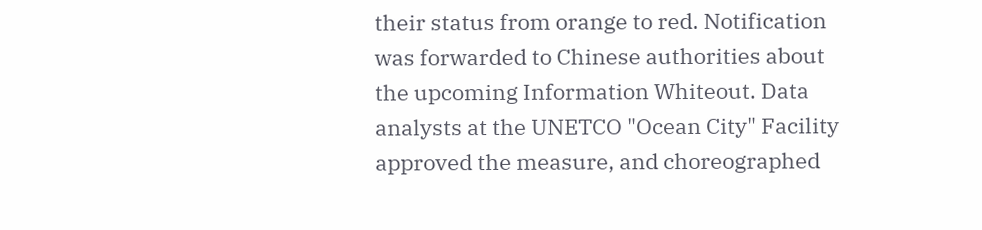their status from orange to red. Notification was forwarded to Chinese authorities about the upcoming Information Whiteout. Data analysts at the UNETCO "Ocean City" Facility approved the measure, and choreographed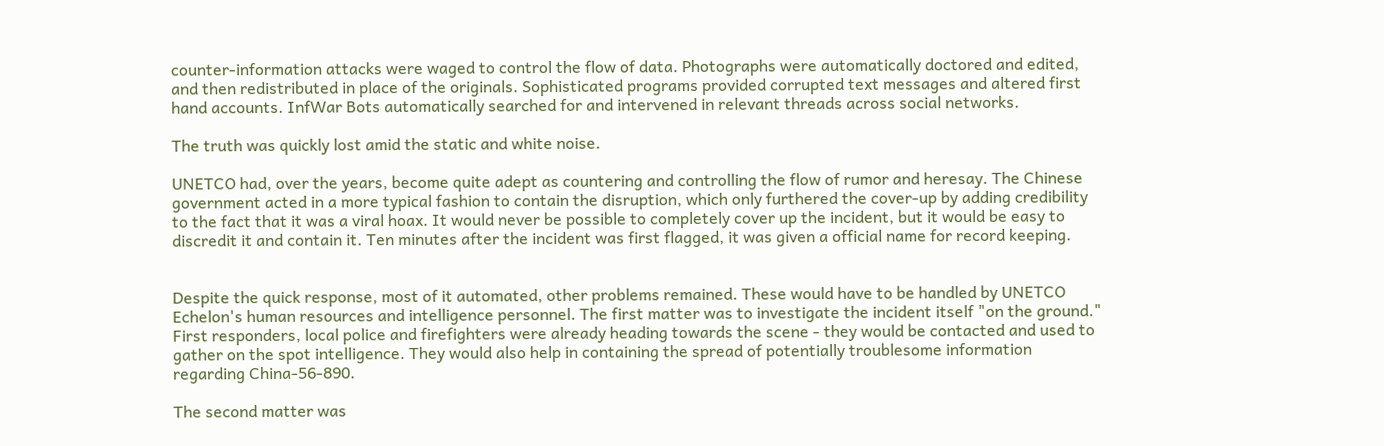counter-information attacks were waged to control the flow of data. Photographs were automatically doctored and edited, and then redistributed in place of the originals. Sophisticated programs provided corrupted text messages and altered first hand accounts. InfWar Bots automatically searched for and intervened in relevant threads across social networks.

The truth was quickly lost amid the static and white noise.

UNETCO had, over the years, become quite adept as countering and controlling the flow of rumor and heresay. The Chinese government acted in a more typical fashion to contain the disruption, which only furthered the cover-up by adding credibility to the fact that it was a viral hoax. It would never be possible to completely cover up the incident, but it would be easy to discredit it and contain it. Ten minutes after the incident was first flagged, it was given a official name for record keeping.


Despite the quick response, most of it automated, other problems remained. These would have to be handled by UNETCO Echelon's human resources and intelligence personnel. The first matter was to investigate the incident itself "on the ground." First responders, local police and firefighters were already heading towards the scene - they would be contacted and used to gather on the spot intelligence. They would also help in containing the spread of potentially troublesome information regarding China-56-890.

The second matter was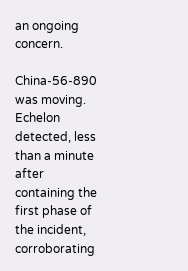an ongoing concern.

China-56-890 was moving. Echelon detected, less than a minute after containing the first phase of the incident, corroborating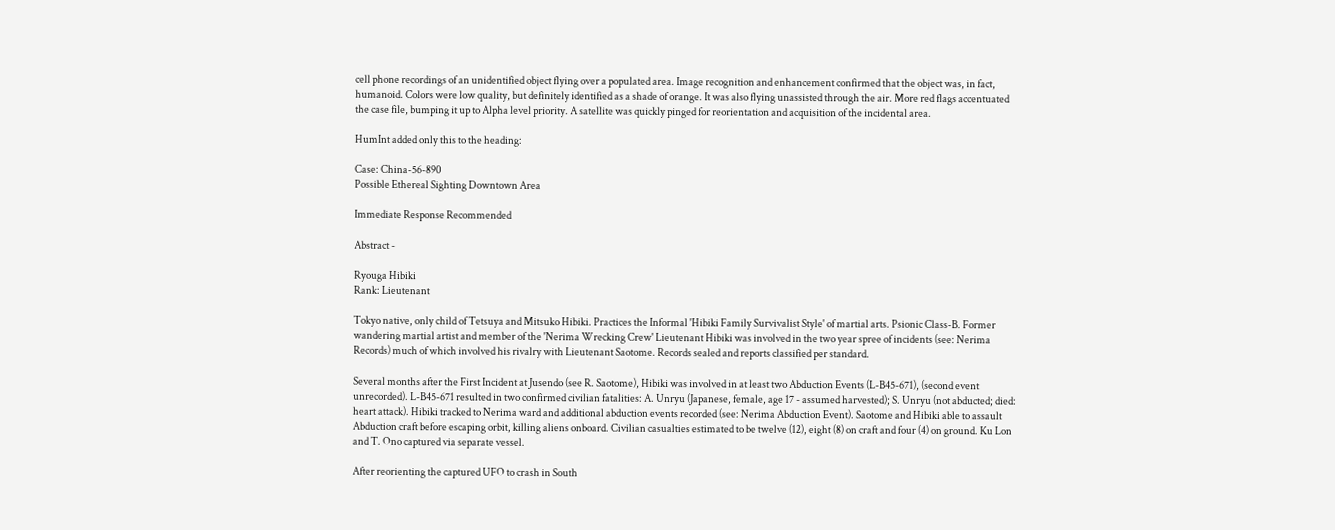cell phone recordings of an unidentified object flying over a populated area. Image recognition and enhancement confirmed that the object was, in fact, humanoid. Colors were low quality, but definitely identified as a shade of orange. It was also flying unassisted through the air. More red flags accentuated the case file, bumping it up to Alpha level priority. A satellite was quickly pinged for reorientation and acquisition of the incidental area.

HumInt added only this to the heading:

Case: China-56-890
Possible Ethereal Sighting Downtown Area

Immediate Response Recommended

Abstract -

Ryouga Hibiki
Rank: Lieutenant

Tokyo native, only child of Tetsuya and Mitsuko Hibiki. Practices the Informal 'Hibiki Family Survivalist Style' of martial arts. Psionic Class-B. Former wandering martial artist and member of the 'Nerima Wrecking Crew' Lieutenant Hibiki was involved in the two year spree of incidents (see: Nerima Records) much of which involved his rivalry with Lieutenant Saotome. Records sealed and reports classified per standard.

Several months after the First Incident at Jusendo (see R. Saotome), Hibiki was involved in at least two Abduction Events (L-B45-671), (second event unrecorded). L-B45-671 resulted in two confirmed civilian fatalities: A. Unryu (Japanese, female, age 17 - assumed harvested); S. Unryu (not abducted; died: heart attack). Hibiki tracked to Nerima ward and additional abduction events recorded (see: Nerima Abduction Event). Saotome and Hibiki able to assault Abduction craft before escaping orbit, killing aliens onboard. Civilian casualties estimated to be twelve (12), eight (8) on craft and four (4) on ground. Ku Lon and T. Ono captured via separate vessel.

After reorienting the captured UFO to crash in South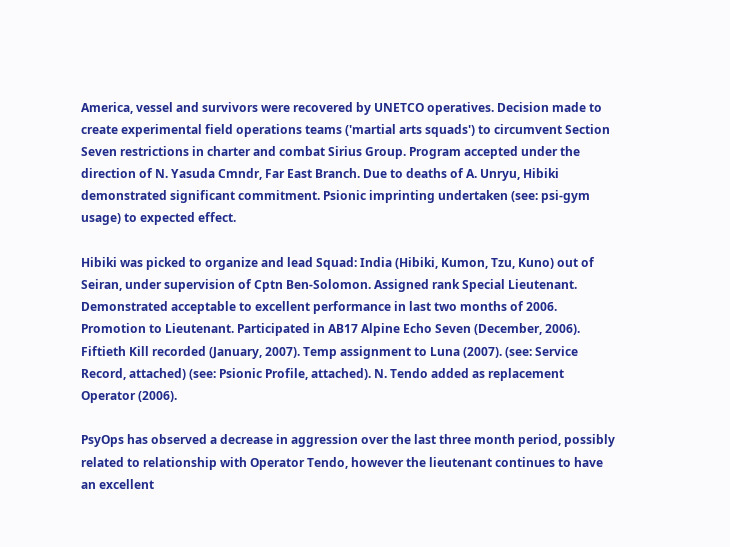America, vessel and survivors were recovered by UNETCO operatives. Decision made to create experimental field operations teams ('martial arts squads') to circumvent Section Seven restrictions in charter and combat Sirius Group. Program accepted under the direction of N. Yasuda Cmndr, Far East Branch. Due to deaths of A. Unryu, Hibiki demonstrated significant commitment. Psionic imprinting undertaken (see: psi-gym usage) to expected effect.

Hibiki was picked to organize and lead Squad: India (Hibiki, Kumon, Tzu, Kuno) out of Seiran, under supervision of Cptn Ben-Solomon. Assigned rank Special Lieutenant. Demonstrated acceptable to excellent performance in last two months of 2006. Promotion to Lieutenant. Participated in AB17 Alpine Echo Seven (December, 2006). Fiftieth Kill recorded (January, 2007). Temp assignment to Luna (2007). (see: Service Record, attached) (see: Psionic Profile, attached). N. Tendo added as replacement Operator (2006).

PsyOps has observed a decrease in aggression over the last three month period, possibly related to relationship with Operator Tendo, however the lieutenant continues to have an excellent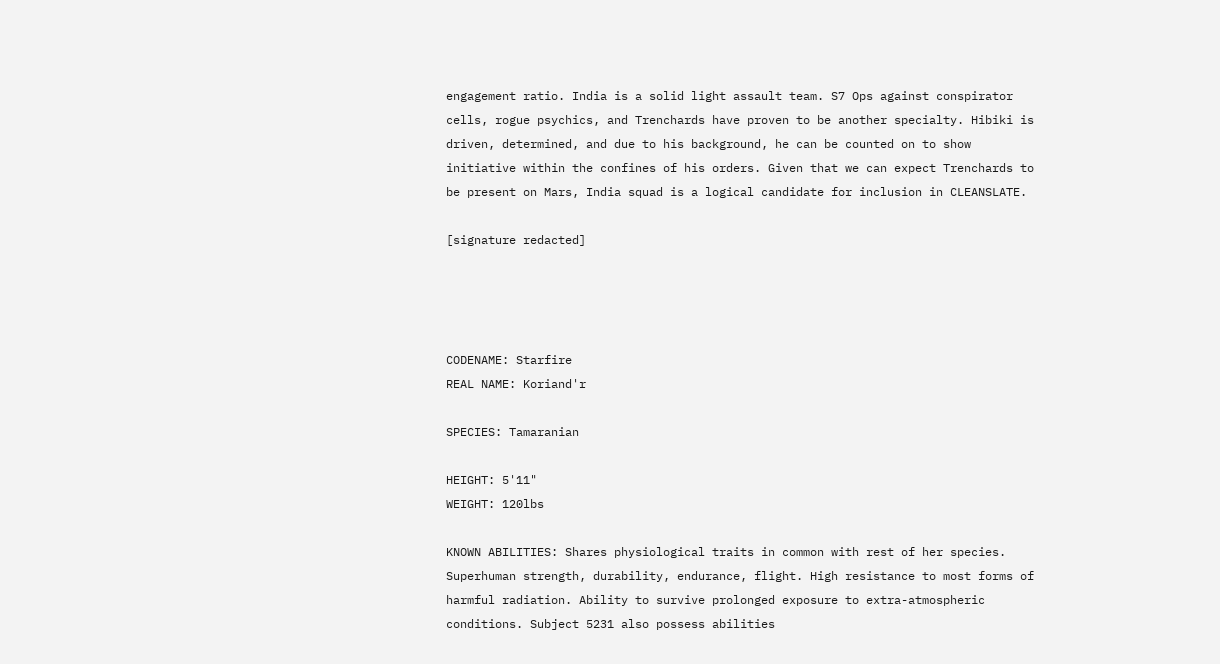engagement ratio. India is a solid light assault team. S7 Ops against conspirator cells, rogue psychics, and Trenchards have proven to be another specialty. Hibiki is driven, determined, and due to his background, he can be counted on to show initiative within the confines of his orders. Given that we can expect Trenchards to be present on Mars, India squad is a logical candidate for inclusion in CLEANSLATE.

[signature redacted]




CODENAME: Starfire
REAL NAME: Koriand'r

SPECIES: Tamaranian

HEIGHT: 5'11"
WEIGHT: 120lbs

KNOWN ABILITIES: Shares physiological traits in common with rest of her species. Superhuman strength, durability, endurance, flight. High resistance to most forms of harmful radiation. Ability to survive prolonged exposure to extra-atmospheric conditions. Subject 5231 also possess abilities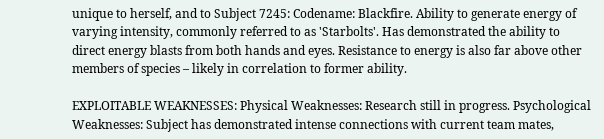unique to herself, and to Subject 7245: Codename: Blackfire. Ability to generate energy of varying intensity, commonly referred to as 'Starbolts'. Has demonstrated the ability to direct energy blasts from both hands and eyes. Resistance to energy is also far above other members of species – likely in correlation to former ability.

EXPLOITABLE WEAKNESSES: Physical Weaknesses: Research still in progress. Psychological Weaknesses: Subject has demonstrated intense connections with current team mates,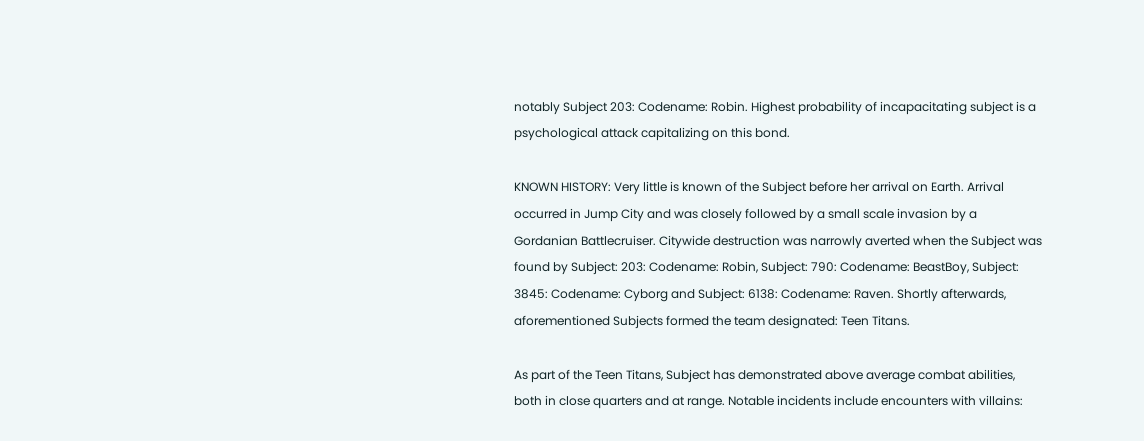notably Subject 203: Codename: Robin. Highest probability of incapacitating subject is a psychological attack capitalizing on this bond.

KNOWN HISTORY: Very little is known of the Subject before her arrival on Earth. Arrival occurred in Jump City and was closely followed by a small scale invasion by a Gordanian Battlecruiser. Citywide destruction was narrowly averted when the Subject was found by Subject: 203: Codename: Robin, Subject: 790: Codename: BeastBoy, Subject: 3845: Codename: Cyborg and Subject: 6138: Codename: Raven. Shortly afterwards, aforementioned Subjects formed the team designated: Teen Titans.

As part of the Teen Titans, Subject has demonstrated above average combat abilities, both in close quarters and at range. Notable incidents include encounters with villains: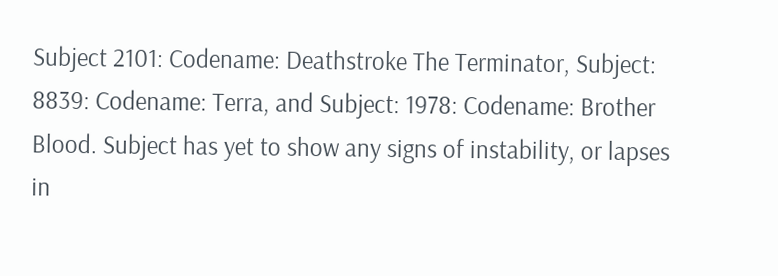Subject 2101: Codename: Deathstroke The Terminator, Subject: 8839: Codename: Terra, and Subject: 1978: Codename: Brother Blood. Subject has yet to show any signs of instability, or lapses in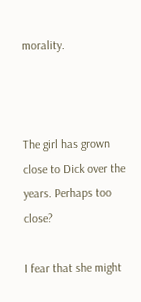morality.



The girl has grown close to Dick over the years. Perhaps too close?

I fear that she might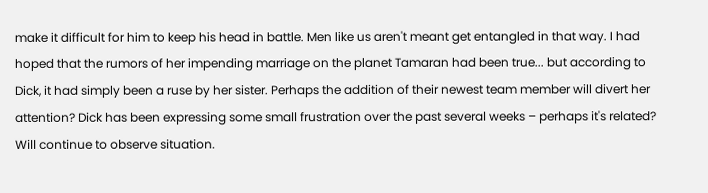make it difficult for him to keep his head in battle. Men like us aren't meant get entangled in that way. I had hoped that the rumors of her impending marriage on the planet Tamaran had been true... but according to Dick, it had simply been a ruse by her sister. Perhaps the addition of their newest team member will divert her attention? Dick has been expressing some small frustration over the past several weeks – perhaps it's related? Will continue to observe situation.